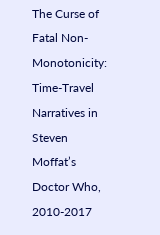The Curse of Fatal Non-Monotonicity: Time-Travel Narratives in Steven Moffat’s Doctor Who, 2010-2017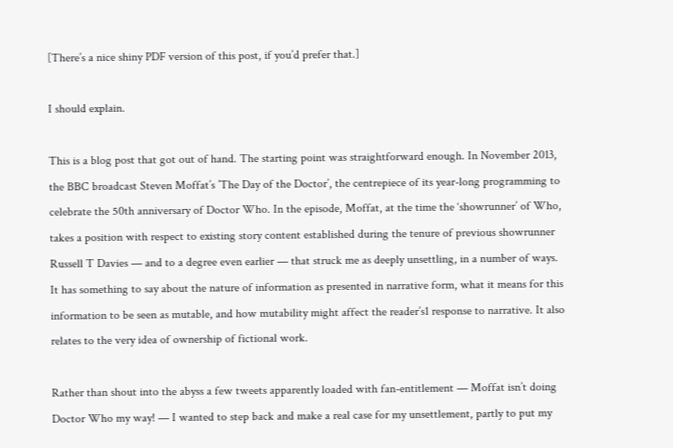[There’s a nice shiny PDF version of this post, if you’d prefer that.]

I should explain.

This is a blog post that got out of hand. The starting point was straightforward enough. In November 2013, the BBC broadcast Steven Moffat’s ’The Day of the Doctor’, the centrepiece of its year-long programming to celebrate the 50th anniversary of Doctor Who. In the episode, Moffat, at the time the ‘showrunner’ of Who, takes a position with respect to existing story content established during the tenure of previous showrunner Russell T Davies — and to a degree even earlier — that struck me as deeply unsettling, in a number of ways. It has something to say about the nature of information as presented in narrative form, what it means for this information to be seen as mutable, and how mutability might affect the reader’s1 response to narrative. It also relates to the very idea of ownership of fictional work.

Rather than shout into the abyss a few tweets apparently loaded with fan-entitlement — Moffat isn’t doing Doctor Who my way! — I wanted to step back and make a real case for my unsettlement, partly to put my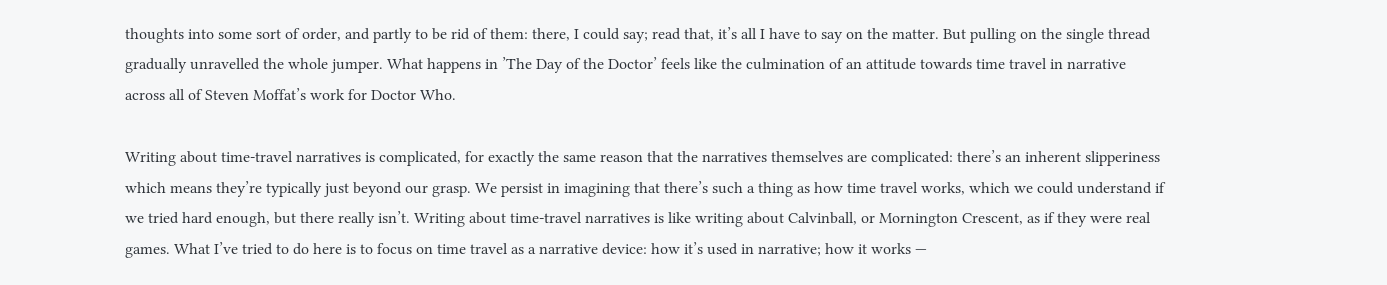thoughts into some sort of order, and partly to be rid of them: there, I could say; read that, it’s all I have to say on the matter. But pulling on the single thread gradually unravelled the whole jumper. What happens in ’The Day of the Doctor’ feels like the culmination of an attitude towards time travel in narrative across all of Steven Moffat’s work for Doctor Who.

Writing about time-travel narratives is complicated, for exactly the same reason that the narratives themselves are complicated: there’s an inherent slipperiness which means they’re typically just beyond our grasp. We persist in imagining that there’s such a thing as how time travel works, which we could understand if we tried hard enough, but there really isn’t. Writing about time-travel narratives is like writing about Calvinball, or Mornington Crescent, as if they were real games. What I’ve tried to do here is to focus on time travel as a narrative device: how it’s used in narrative; how it works —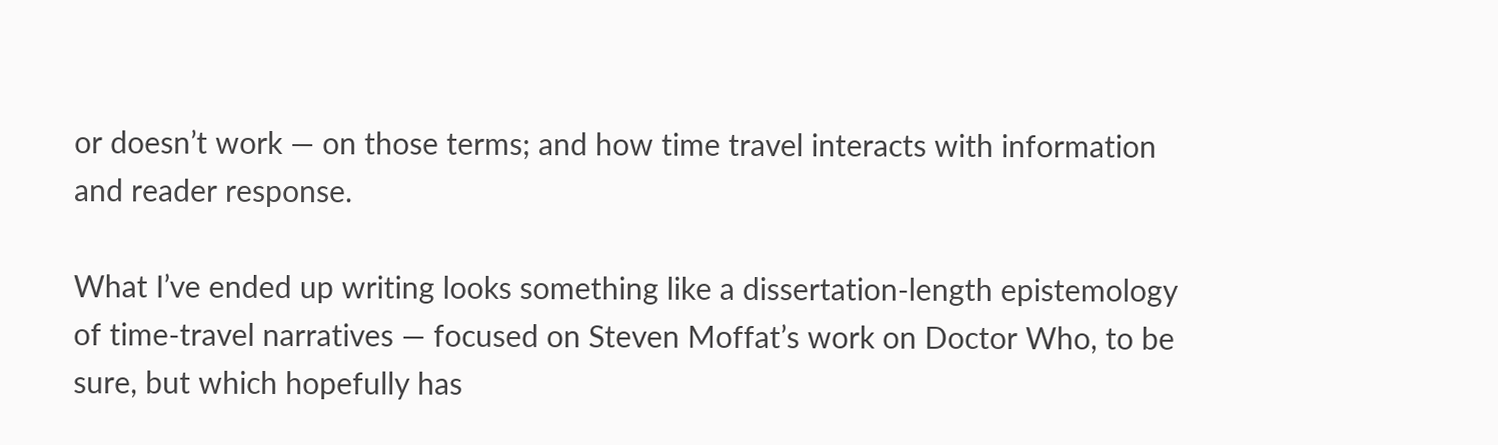or doesn’t work — on those terms; and how time travel interacts with information and reader response.

What I’ve ended up writing looks something like a dissertation-length epistemology of time-travel narratives — focused on Steven Moffat’s work on Doctor Who, to be sure, but which hopefully has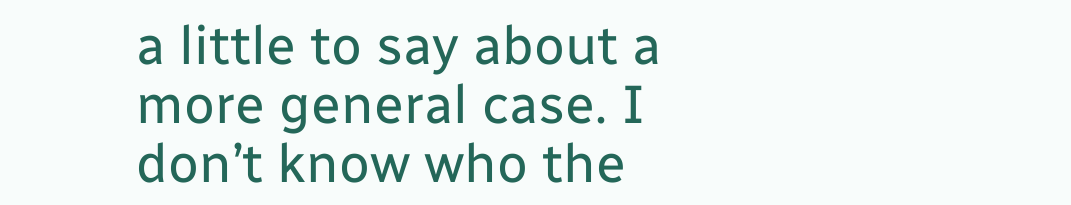a little to say about a more general case. I don’t know who the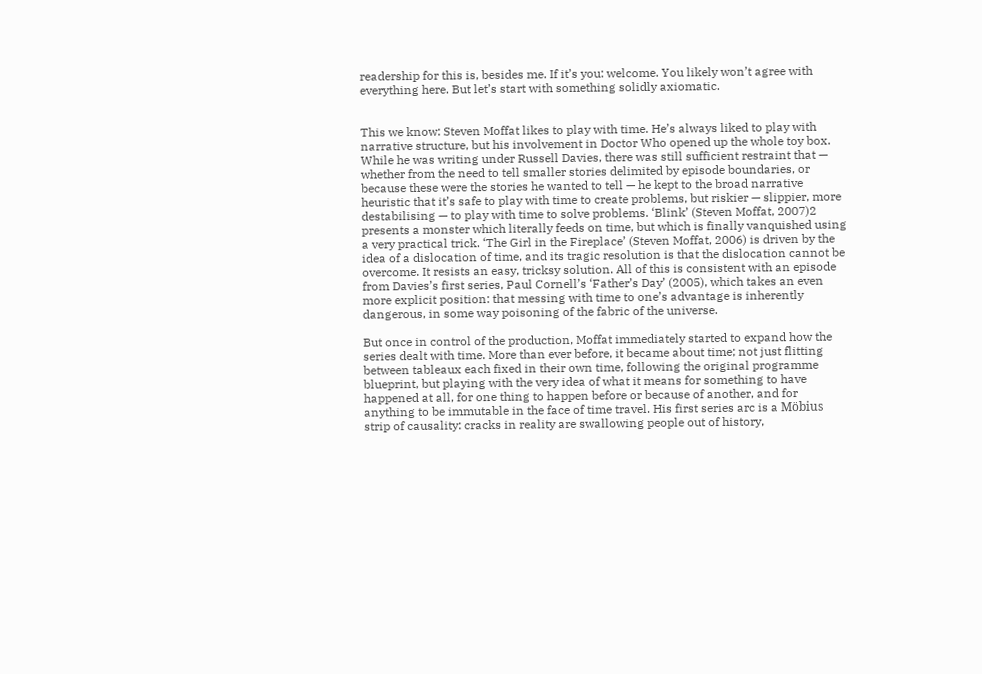readership for this is, besides me. If it’s you: welcome. You likely won’t agree with everything here. But let’s start with something solidly axiomatic.


This we know: Steven Moffat likes to play with time. He’s always liked to play with narrative structure, but his involvement in Doctor Who opened up the whole toy box. While he was writing under Russell Davies, there was still sufficient restraint that — whether from the need to tell smaller stories delimited by episode boundaries, or because these were the stories he wanted to tell — he kept to the broad narrative heuristic that it’s safe to play with time to create problems, but riskier — slippier, more destabilising — to play with time to solve problems. ‘Blink’ (Steven Moffat, 2007)2 presents a monster which literally feeds on time, but which is finally vanquished using a very practical trick. ‘The Girl in the Fireplace’ (Steven Moffat, 2006) is driven by the idea of a dislocation of time, and its tragic resolution is that the dislocation cannot be overcome. It resists an easy, tricksy solution. All of this is consistent with an episode from Davies’s first series, Paul Cornell’s ‘Father’s Day’ (2005), which takes an even more explicit position: that messing with time to one’s advantage is inherently dangerous, in some way poisoning of the fabric of the universe.

But once in control of the production, Moffat immediately started to expand how the series dealt with time. More than ever before, it became about time; not just flitting between tableaux each fixed in their own time, following the original programme blueprint, but playing with the very idea of what it means for something to have happened at all, for one thing to happen before or because of another, and for anything to be immutable in the face of time travel. His first series arc is a Möbius strip of causality: cracks in reality are swallowing people out of history,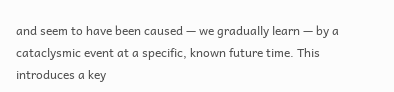and seem to have been caused — we gradually learn — by a cataclysmic event at a specific, known future time. This introduces a key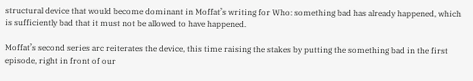structural device that would become dominant in Moffat’s writing for Who: something bad has already happened, which is sufficiently bad that it must not be allowed to have happened.

Moffat’s second series arc reiterates the device, this time raising the stakes by putting the something bad in the first episode, right in front of our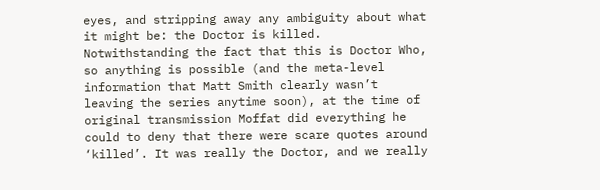eyes, and stripping away any ambiguity about what it might be: the Doctor is killed. Notwithstanding the fact that this is Doctor Who, so anything is possible (and the meta-level information that Matt Smith clearly wasn’t leaving the series anytime soon), at the time of original transmission Moffat did everything he could to deny that there were scare quotes around ‘killed’. It was really the Doctor, and we really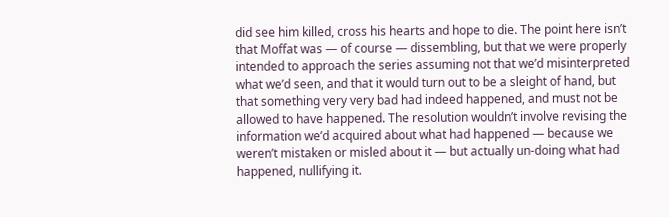did see him killed, cross his hearts and hope to die. The point here isn’t that Moffat was — of course — dissembling, but that we were properly intended to approach the series assuming not that we’d misinterpreted what we’d seen, and that it would turn out to be a sleight of hand, but that something very very bad had indeed happened, and must not be allowed to have happened. The resolution wouldn’t involve revising the information we’d acquired about what had happened — because we weren’t mistaken or misled about it — but actually un-doing what had happened, nullifying it.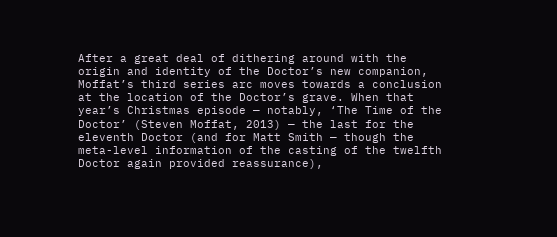After a great deal of dithering around with the origin and identity of the Doctor’s new companion, Moffat’s third series arc moves towards a conclusion at the location of the Doctor’s grave. When that year’s Christmas episode — notably, ‘The Time of the Doctor’ (Steven Moffat, 2013) — the last for the eleventh Doctor (and for Matt Smith — though the meta-level information of the casting of the twelfth Doctor again provided reassurance),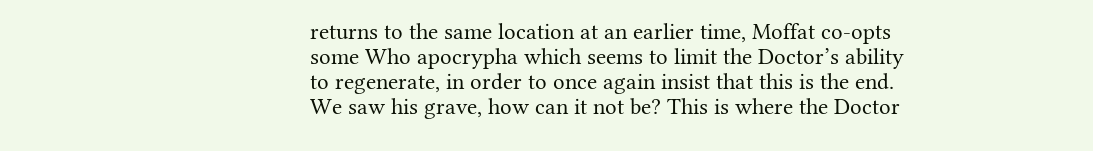returns to the same location at an earlier time, Moffat co-opts some Who apocrypha which seems to limit the Doctor’s ability to regenerate, in order to once again insist that this is the end. We saw his grave, how can it not be? This is where the Doctor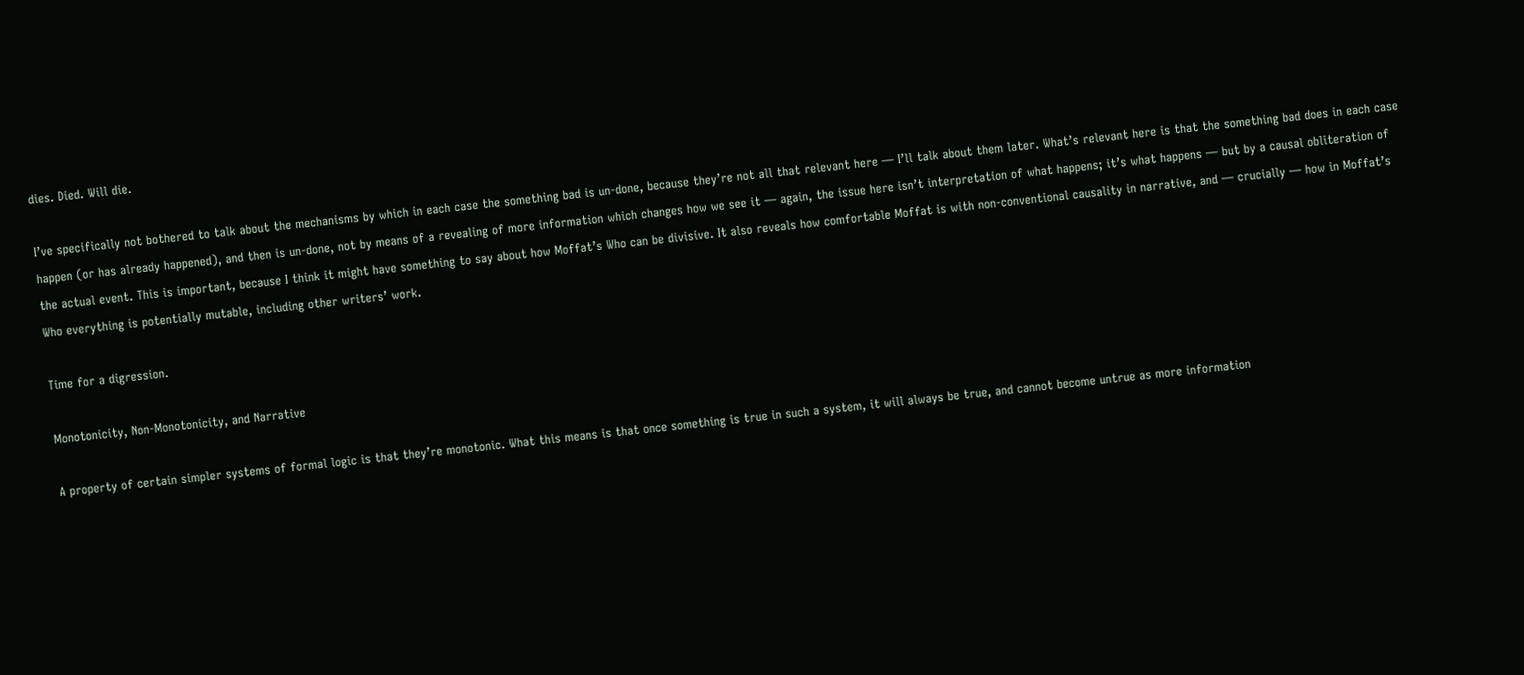dies. Died. Will die.

I’ve specifically not bothered to talk about the mechanisms by which in each case the something bad is un-done, because they’re not all that relevant here — I’ll talk about them later. What’s relevant here is that the something bad does in each case happen (or has already happened), and then is un-done, not by means of a revealing of more information which changes how we see it — again, the issue here isn’t interpretation of what happens; it’s what happens — but by a causal obliteration of the actual event. This is important, because I think it might have something to say about how Moffat’s Who can be divisive. It also reveals how comfortable Moffat is with non-conventional causality in narrative, and — crucially — how in Moffat’s Who everything is potentially mutable, including other writers’ work.

Time for a digression.

Monotonicity, Non-Monotonicity, and Narrative

A property of certain simpler systems of formal logic is that they’re monotonic. What this means is that once something is true in such a system, it will always be true, and cannot become untrue as more information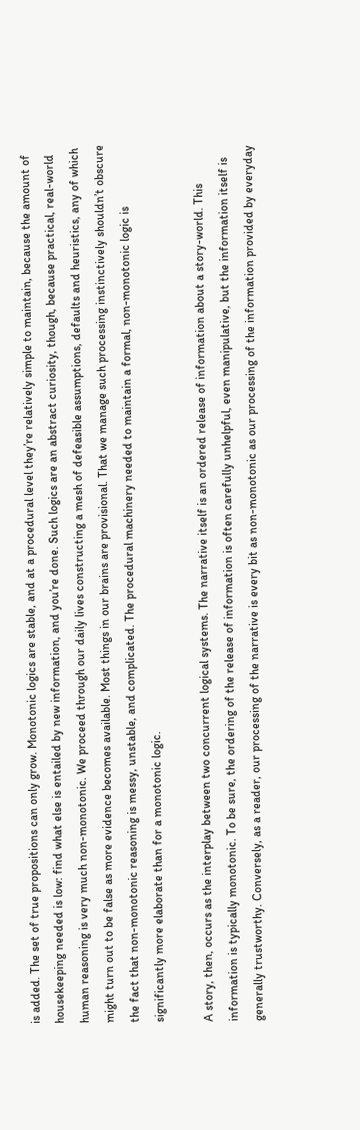is added. The set of true propositions can only grow. Monotonic logics are stable, and at a procedural level they’re relatively simple to maintain, because the amount of housekeeping needed is low: find what else is entailed by new information, and you’re done. Such logics are an abstract curiosity, though, because practical, real-world human reasoning is very much non-monotonic. We proceed through our daily lives constructing a mesh of defeasible assumptions, defaults and heuristics, any of which might turn out to be false as more evidence becomes available. Most things in our brains are provisional. That we manage such processing instinctively shouldn’t obscure the fact that non-monotonic reasoning is messy, unstable, and complicated. The procedural machinery needed to maintain a formal, non-monotonic logic is significantly more elaborate than for a monotonic logic.

A story, then, occurs as the interplay between two concurrent logical systems. The narrative itself is an ordered release of information about a story-world. This information is typically monotonic. To be sure, the ordering of the release of information is often carefully unhelpful, even manipulative, but the information itself is generally trustworthy. Conversely, as a reader, our processing of the narrative is every bit as non-monotonic as our processing of the information provided by everyday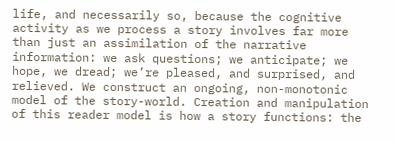life, and necessarily so, because the cognitive activity as we process a story involves far more than just an assimilation of the narrative information: we ask questions; we anticipate; we hope, we dread; we’re pleased, and surprised, and relieved. We construct an ongoing, non-monotonic model of the story-world. Creation and manipulation of this reader model is how a story functions: the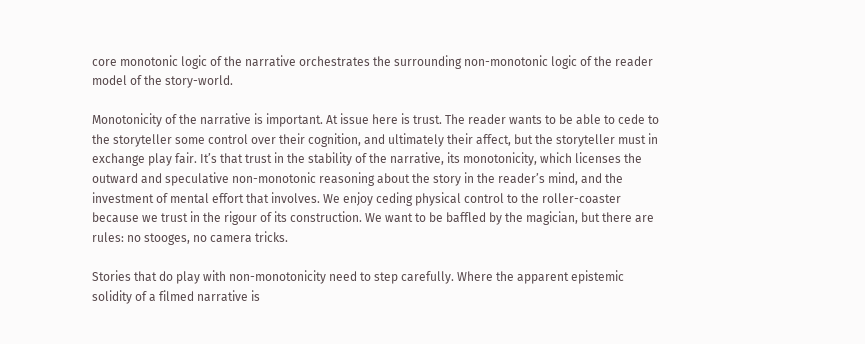core monotonic logic of the narrative orchestrates the surrounding non-monotonic logic of the reader model of the story-world.

Monotonicity of the narrative is important. At issue here is trust. The reader wants to be able to cede to the storyteller some control over their cognition, and ultimately their affect, but the storyteller must in exchange play fair. It’s that trust in the stability of the narrative, its monotonicity, which licenses the outward and speculative non-monotonic reasoning about the story in the reader’s mind, and the investment of mental effort that involves. We enjoy ceding physical control to the roller-coaster because we trust in the rigour of its construction. We want to be baffled by the magician, but there are rules: no stooges, no camera tricks.

Stories that do play with non-monotonicity need to step carefully. Where the apparent epistemic solidity of a filmed narrative is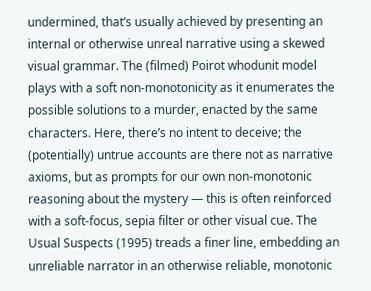undermined, that’s usually achieved by presenting an internal or otherwise unreal narrative using a skewed visual grammar. The (filmed) Poirot whodunit model plays with a soft non-monotonicity as it enumerates the possible solutions to a murder, enacted by the same characters. Here, there’s no intent to deceive; the (potentially) untrue accounts are there not as narrative axioms, but as prompts for our own non-monotonic reasoning about the mystery — this is often reinforced with a soft-focus, sepia filter or other visual cue. The Usual Suspects (1995) treads a finer line, embedding an unreliable narrator in an otherwise reliable, monotonic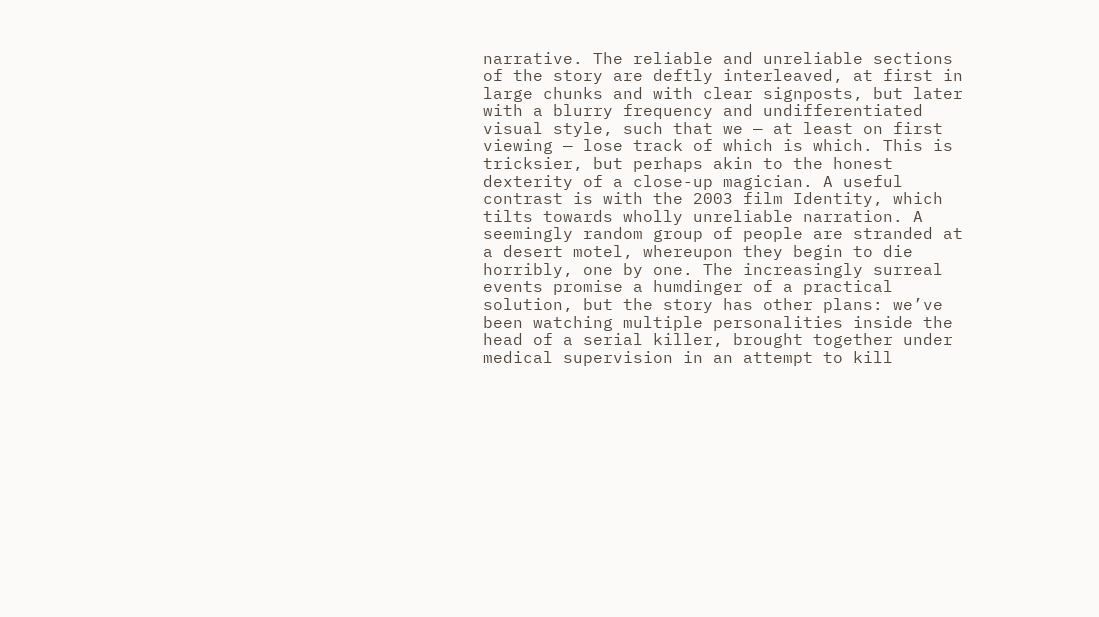narrative. The reliable and unreliable sections of the story are deftly interleaved, at first in large chunks and with clear signposts, but later with a blurry frequency and undifferentiated visual style, such that we — at least on first viewing — lose track of which is which. This is tricksier, but perhaps akin to the honest dexterity of a close-up magician. A useful contrast is with the 2003 film Identity, which tilts towards wholly unreliable narration. A seemingly random group of people are stranded at a desert motel, whereupon they begin to die horribly, one by one. The increasingly surreal events promise a humdinger of a practical solution, but the story has other plans: we’ve been watching multiple personalities inside the head of a serial killer, brought together under medical supervision in an attempt to kill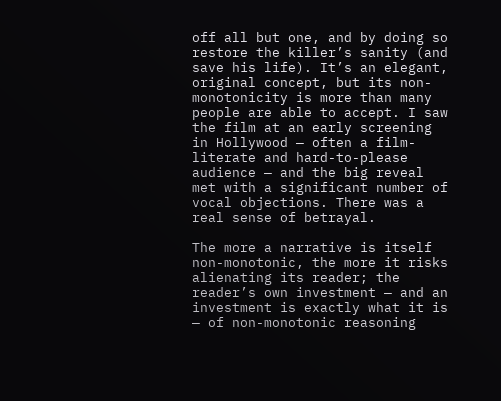off all but one, and by doing so restore the killer’s sanity (and save his life). It’s an elegant, original concept, but its non-monotonicity is more than many people are able to accept. I saw the film at an early screening in Hollywood — often a film-literate and hard-to-please audience — and the big reveal met with a significant number of vocal objections. There was a real sense of betrayal.

The more a narrative is itself non-monotonic, the more it risks alienating its reader; the reader’s own investment — and an investment is exactly what it is — of non-monotonic reasoning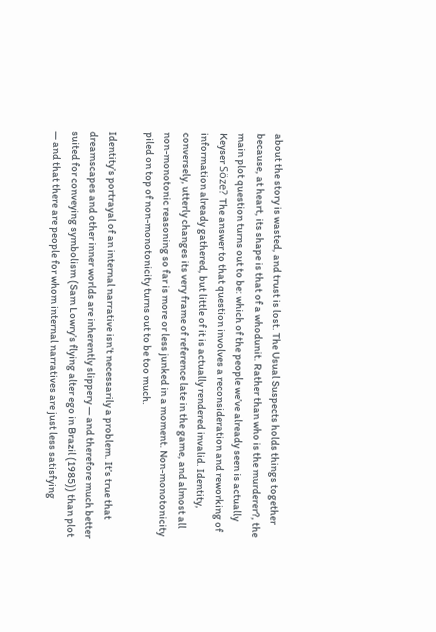about the story is wasted, and trust is lost. The Usual Suspects holds things together because, at heart, its shape is that of a whodunit. Rather than who is the murderer?, the main plot question turns out to be: which of the people we’ve already seen is actually Keyser Söze? The answer to that question involves a reconsideration and reworking of information already gathered, but little of it is actually rendered invalid. Identity, conversely, utterly changes its very frame of reference late in the game, and almost all non-monotonic reasoning so far is more or less junked in a moment. Non-monotonicity piled on top of non-monotonicity turns out to be too much.

Identity’s portrayal of an internal narrative isn’t necessarily a problem. It’s true that dreamscapes and other inner worlds are inherently slippery — and therefore much better suited for conveying symbolism (Sam Lowry’s flying alter ego in Brazil (1985)) than plot — and that there are people for whom internal narratives are just less satisfying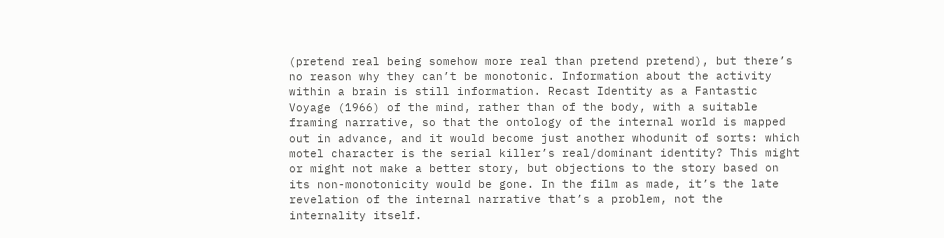(pretend real being somehow more real than pretend pretend), but there’s no reason why they can’t be monotonic. Information about the activity within a brain is still information. Recast Identity as a Fantastic Voyage (1966) of the mind, rather than of the body, with a suitable framing narrative, so that the ontology of the internal world is mapped out in advance, and it would become just another whodunit of sorts: which motel character is the serial killer’s real/dominant identity? This might or might not make a better story, but objections to the story based on its non-monotonicity would be gone. In the film as made, it’s the late revelation of the internal narrative that’s a problem, not the internality itself.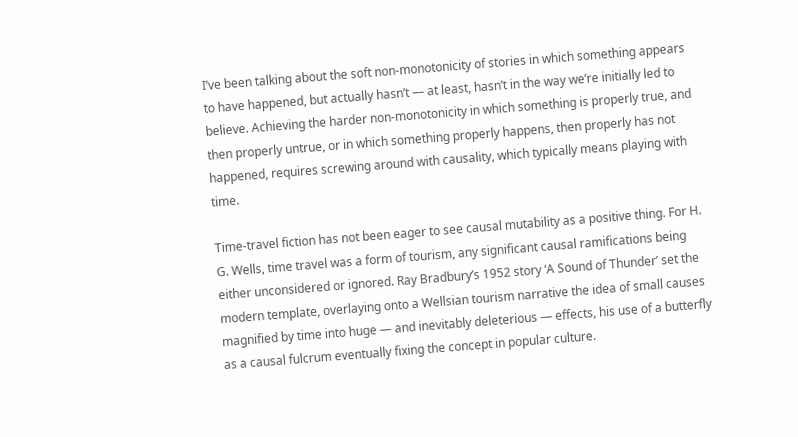I’ve been talking about the soft non-monotonicity of stories in which something appears to have happened, but actually hasn’t — at least, hasn’t in the way we’re initially led to believe. Achieving the harder non-monotonicity in which something is properly true, and then properly untrue, or in which something properly happens, then properly has not happened, requires screwing around with causality, which typically means playing with time.

Time-travel fiction has not been eager to see causal mutability as a positive thing. For H. G. Wells, time travel was a form of tourism, any significant causal ramifications being either unconsidered or ignored. Ray Bradbury’s 1952 story ‘A Sound of Thunder’ set the modern template, overlaying onto a Wellsian tourism narrative the idea of small causes magnified by time into huge — and inevitably deleterious — effects, his use of a butterfly as a causal fulcrum eventually fixing the concept in popular culture.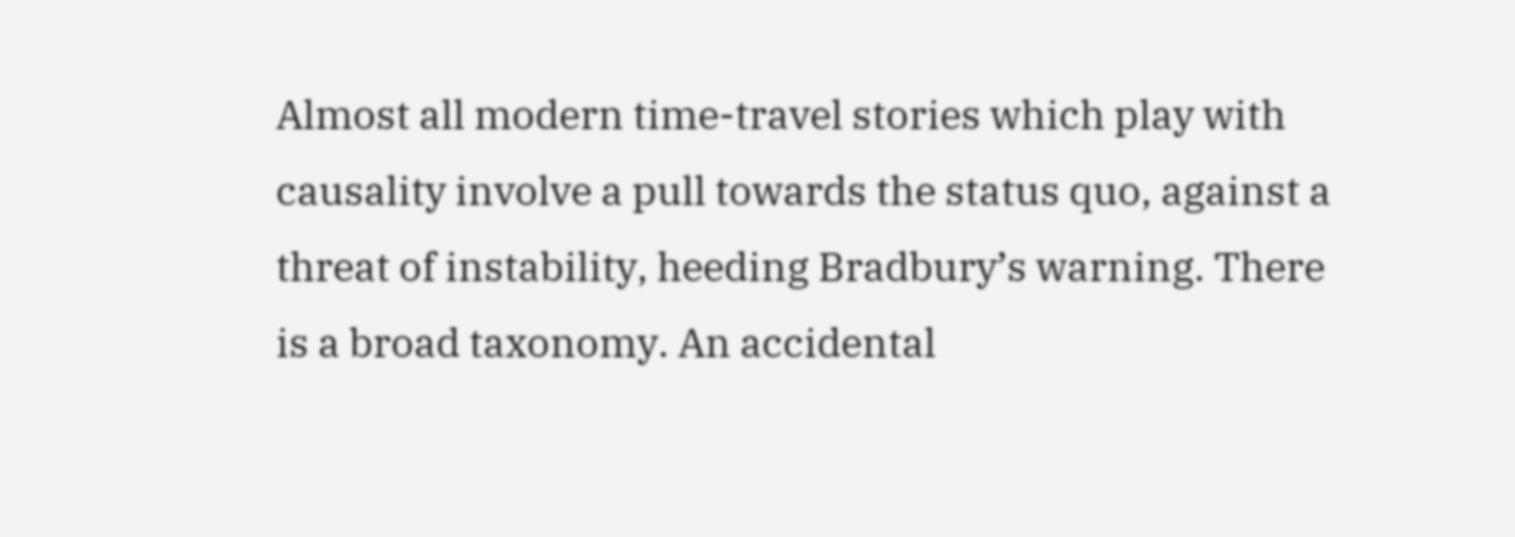Almost all modern time-travel stories which play with causality involve a pull towards the status quo, against a threat of instability, heeding Bradbury’s warning. There is a broad taxonomy. An accidental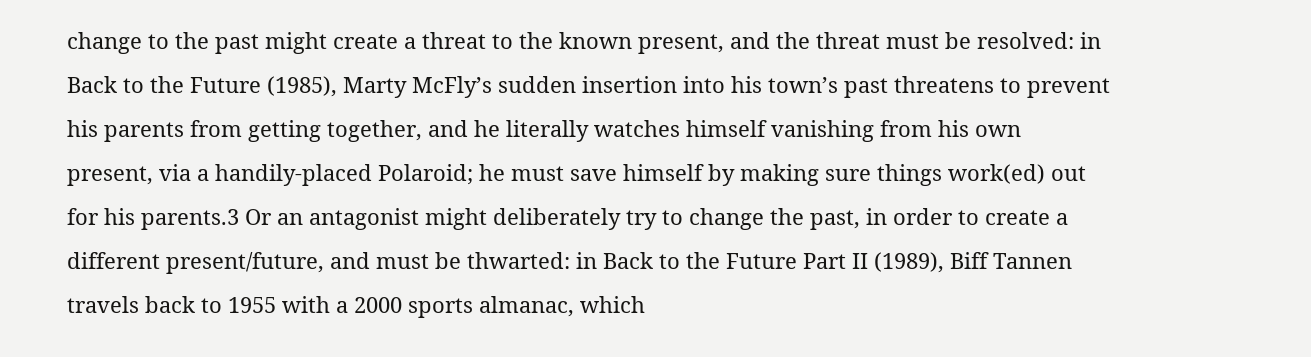change to the past might create a threat to the known present, and the threat must be resolved: in Back to the Future (1985), Marty McFly’s sudden insertion into his town’s past threatens to prevent his parents from getting together, and he literally watches himself vanishing from his own present, via a handily-placed Polaroid; he must save himself by making sure things work(ed) out for his parents.3 Or an antagonist might deliberately try to change the past, in order to create a different present/future, and must be thwarted: in Back to the Future Part II (1989), Biff Tannen travels back to 1955 with a 2000 sports almanac, which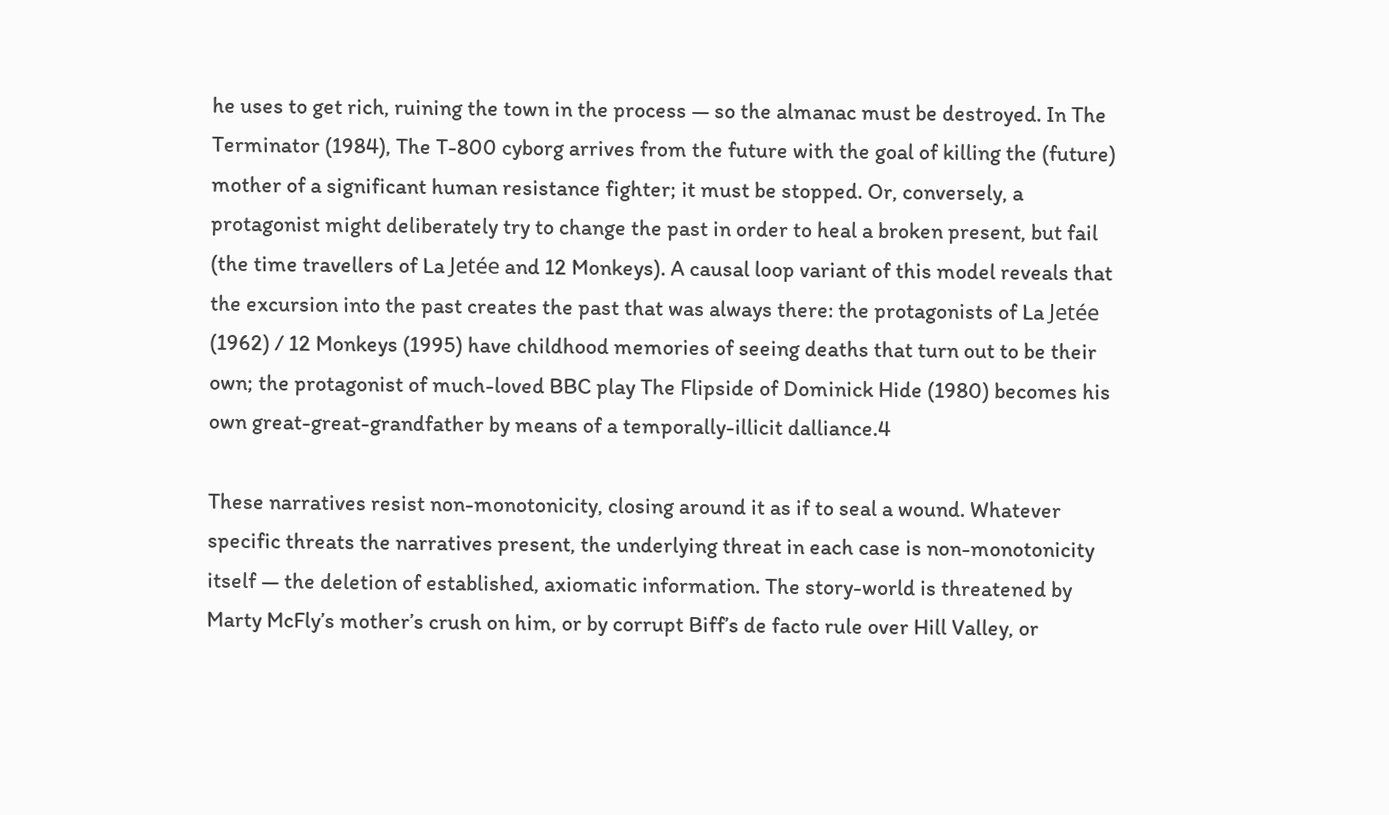he uses to get rich, ruining the town in the process — so the almanac must be destroyed. In The Terminator (1984), The T-800 cyborg arrives from the future with the goal of killing the (future) mother of a significant human resistance fighter; it must be stopped. Or, conversely, a protagonist might deliberately try to change the past in order to heal a broken present, but fail (the time travellers of La Jetée and 12 Monkeys). A causal loop variant of this model reveals that the excursion into the past creates the past that was always there: the protagonists of La Jetée (1962) / 12 Monkeys (1995) have childhood memories of seeing deaths that turn out to be their own; the protagonist of much-loved BBC play The Flipside of Dominick Hide (1980) becomes his own great-great-grandfather by means of a temporally-illicit dalliance.4

These narratives resist non-monotonicity, closing around it as if to seal a wound. Whatever specific threats the narratives present, the underlying threat in each case is non-monotonicity itself — the deletion of established, axiomatic information. The story-world is threatened by Marty McFly’s mother’s crush on him, or by corrupt Biff’s de facto rule over Hill Valley, or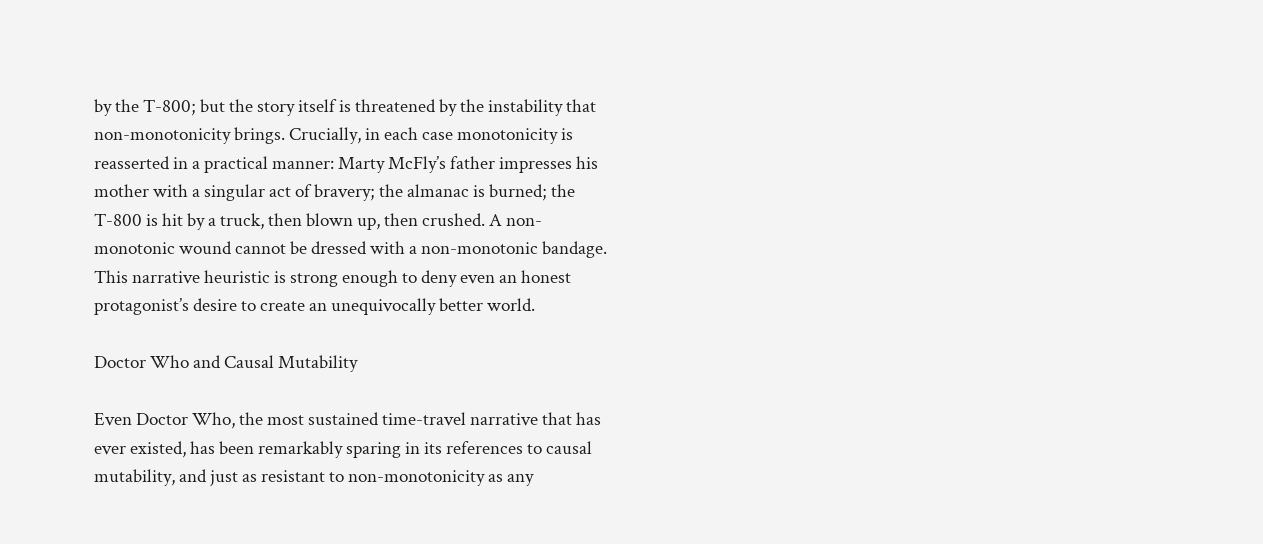by the T-800; but the story itself is threatened by the instability that non-monotonicity brings. Crucially, in each case monotonicity is reasserted in a practical manner: Marty McFly’s father impresses his mother with a singular act of bravery; the almanac is burned; the T-800 is hit by a truck, then blown up, then crushed. A non-monotonic wound cannot be dressed with a non-monotonic bandage. This narrative heuristic is strong enough to deny even an honest protagonist’s desire to create an unequivocally better world.

Doctor Who and Causal Mutability

Even Doctor Who, the most sustained time-travel narrative that has ever existed, has been remarkably sparing in its references to causal mutability, and just as resistant to non-monotonicity as any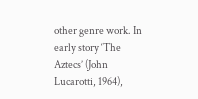other genre work. In early story ‘The Aztecs’ (John Lucarotti, 1964),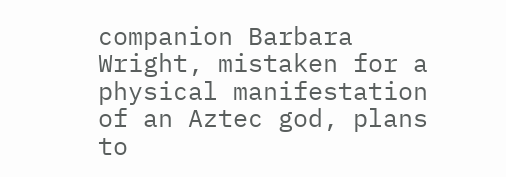companion Barbara Wright, mistaken for a physical manifestation of an Aztec god, plans to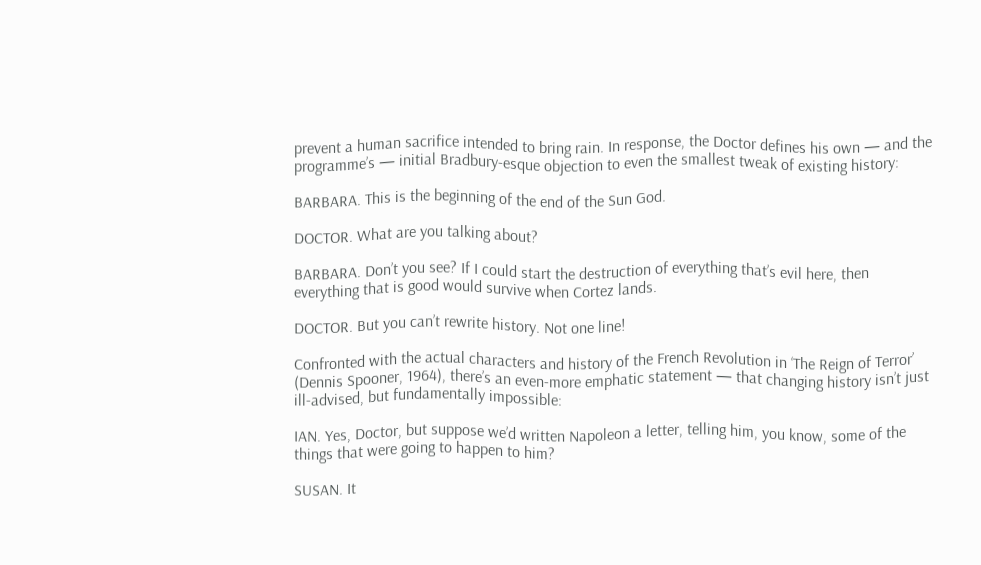prevent a human sacrifice intended to bring rain. In response, the Doctor defines his own — and the programme’s — initial Bradbury-esque objection to even the smallest tweak of existing history:

BARBARA. This is the beginning of the end of the Sun God.

DOCTOR. What are you talking about?

BARBARA. Don’t you see? If I could start the destruction of everything that’s evil here, then everything that is good would survive when Cortez lands.

DOCTOR. But you can’t rewrite history. Not one line!

Confronted with the actual characters and history of the French Revolution in ‘The Reign of Terror’ (Dennis Spooner, 1964), there’s an even-more emphatic statement — that changing history isn’t just ill-advised, but fundamentally impossible:

IAN. Yes, Doctor, but suppose we’d written Napoleon a letter, telling him, you know, some of the things that were going to happen to him?

SUSAN. It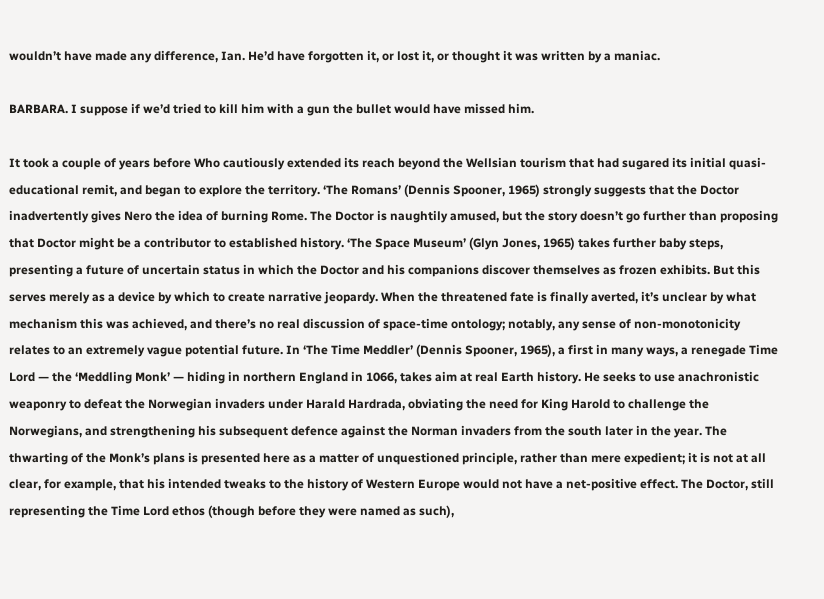wouldn’t have made any difference, Ian. He’d have forgotten it, or lost it, or thought it was written by a maniac.

BARBARA. I suppose if we’d tried to kill him with a gun the bullet would have missed him.

It took a couple of years before Who cautiously extended its reach beyond the Wellsian tourism that had sugared its initial quasi-educational remit, and began to explore the territory. ‘The Romans’ (Dennis Spooner, 1965) strongly suggests that the Doctor inadvertently gives Nero the idea of burning Rome. The Doctor is naughtily amused, but the story doesn’t go further than proposing that Doctor might be a contributor to established history. ‘The Space Museum’ (Glyn Jones, 1965) takes further baby steps, presenting a future of uncertain status in which the Doctor and his companions discover themselves as frozen exhibits. But this serves merely as a device by which to create narrative jeopardy. When the threatened fate is finally averted, it’s unclear by what mechanism this was achieved, and there’s no real discussion of space-time ontology; notably, any sense of non-monotonicity relates to an extremely vague potential future. In ‘The Time Meddler’ (Dennis Spooner, 1965), a first in many ways, a renegade Time Lord — the ‘Meddling Monk’ — hiding in northern England in 1066, takes aim at real Earth history. He seeks to use anachronistic weaponry to defeat the Norwegian invaders under Harald Hardrada, obviating the need for King Harold to challenge the Norwegians, and strengthening his subsequent defence against the Norman invaders from the south later in the year. The thwarting of the Monk’s plans is presented here as a matter of unquestioned principle, rather than mere expedient; it is not at all clear, for example, that his intended tweaks to the history of Western Europe would not have a net-positive effect. The Doctor, still representing the Time Lord ethos (though before they were named as such),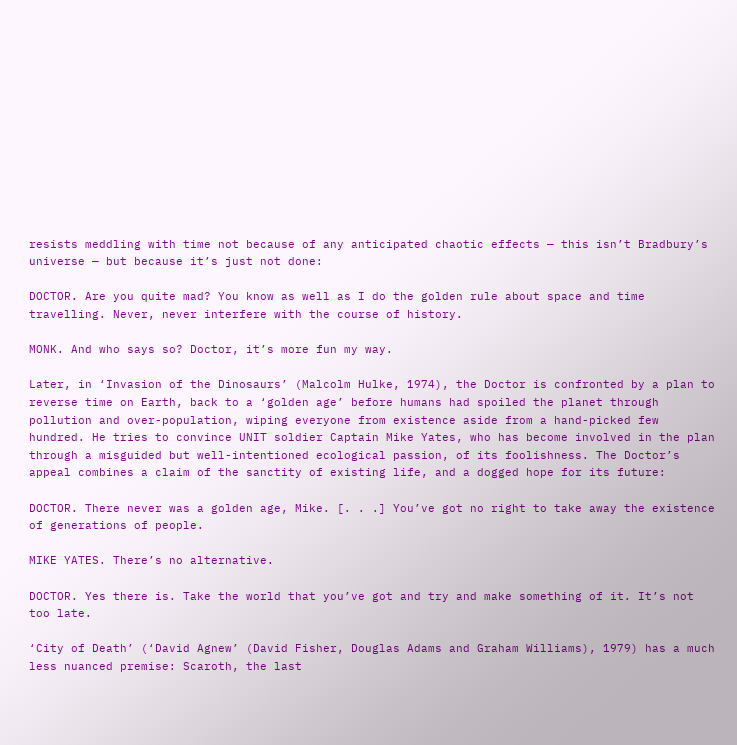resists meddling with time not because of any anticipated chaotic effects — this isn’t Bradbury’s universe — but because it’s just not done:

DOCTOR. Are you quite mad? You know as well as I do the golden rule about space and time travelling. Never, never interfere with the course of history.

MONK. And who says so? Doctor, it’s more fun my way.

Later, in ‘Invasion of the Dinosaurs’ (Malcolm Hulke, 1974), the Doctor is confronted by a plan to reverse time on Earth, back to a ‘golden age’ before humans had spoiled the planet through pollution and over-population, wiping everyone from existence aside from a hand-picked few hundred. He tries to convince UNIT soldier Captain Mike Yates, who has become involved in the plan through a misguided but well-intentioned ecological passion, of its foolishness. The Doctor’s appeal combines a claim of the sanctity of existing life, and a dogged hope for its future:

DOCTOR. There never was a golden age, Mike. [. . .] You’ve got no right to take away the existence of generations of people.

MIKE YATES. There’s no alternative.

DOCTOR. Yes there is. Take the world that you’ve got and try and make something of it. It’s not too late.

‘City of Death’ (‘David Agnew’ (David Fisher, Douglas Adams and Graham Williams), 1979) has a much less nuanced premise: Scaroth, the last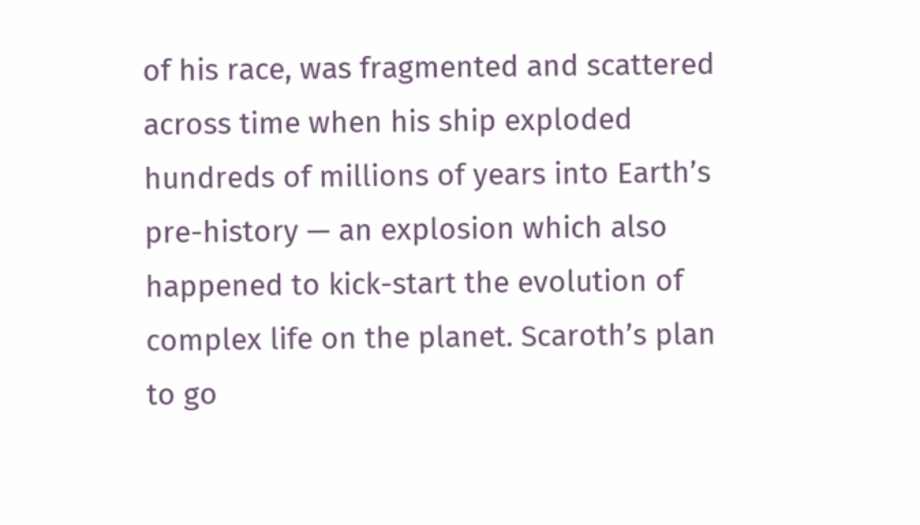of his race, was fragmented and scattered across time when his ship exploded hundreds of millions of years into Earth’s pre-history — an explosion which also happened to kick-start the evolution of complex life on the planet. Scaroth’s plan to go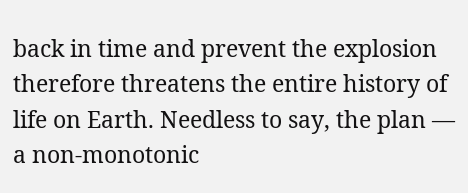back in time and prevent the explosion therefore threatens the entire history of life on Earth. Needless to say, the plan — a non-monotonic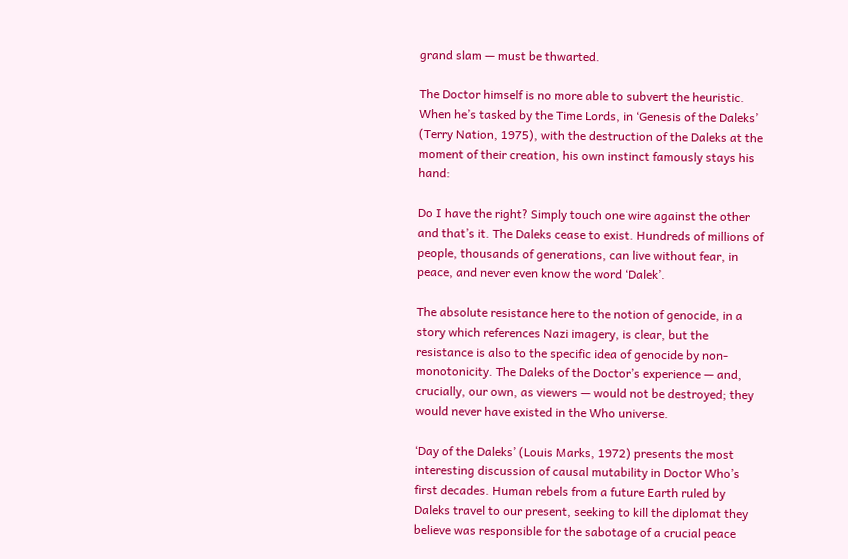grand slam — must be thwarted.

The Doctor himself is no more able to subvert the heuristic. When he’s tasked by the Time Lords, in ‘Genesis of the Daleks’ (Terry Nation, 1975), with the destruction of the Daleks at the moment of their creation, his own instinct famously stays his hand:

Do I have the right? Simply touch one wire against the other and that’s it. The Daleks cease to exist. Hundreds of millions of people, thousands of generations, can live without fear, in peace, and never even know the word ‘Dalek’.

The absolute resistance here to the notion of genocide, in a story which references Nazi imagery, is clear, but the resistance is also to the specific idea of genocide by non-monotonicity. The Daleks of the Doctor’s experience — and, crucially, our own, as viewers — would not be destroyed; they would never have existed in the Who universe.

‘Day of the Daleks’ (Louis Marks, 1972) presents the most interesting discussion of causal mutability in Doctor Who’s first decades. Human rebels from a future Earth ruled by Daleks travel to our present, seeking to kill the diplomat they believe was responsible for the sabotage of a crucial peace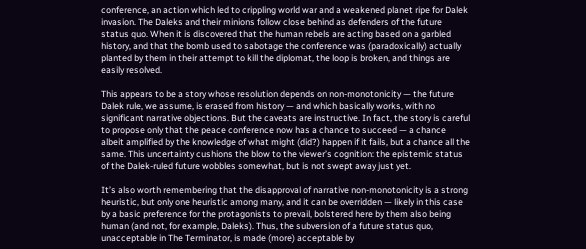conference, an action which led to crippling world war and a weakened planet ripe for Dalek invasion. The Daleks and their minions follow close behind as defenders of the future status quo. When it is discovered that the human rebels are acting based on a garbled history, and that the bomb used to sabotage the conference was (paradoxically) actually planted by them in their attempt to kill the diplomat, the loop is broken, and things are easily resolved.

This appears to be a story whose resolution depends on non-monotonicity — the future Dalek rule, we assume, is erased from history — and which basically works, with no significant narrative objections. But the caveats are instructive. In fact, the story is careful to propose only that the peace conference now has a chance to succeed — a chance albeit amplified by the knowledge of what might (did?) happen if it fails, but a chance all the same. This uncertainty cushions the blow to the viewer’s cognition: the epistemic status of the Dalek-ruled future wobbles somewhat, but is not swept away just yet.

It’s also worth remembering that the disapproval of narrative non-monotonicity is a strong heuristic, but only one heuristic among many, and it can be overridden — likely in this case by a basic preference for the protagonists to prevail, bolstered here by them also being human (and not, for example, Daleks). Thus, the subversion of a future status quo, unacceptable in The Terminator, is made (more) acceptable by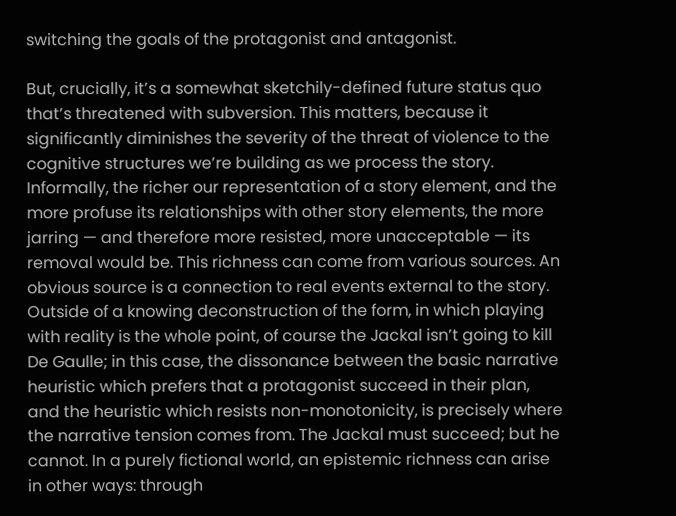switching the goals of the protagonist and antagonist.

But, crucially, it’s a somewhat sketchily-defined future status quo that’s threatened with subversion. This matters, because it significantly diminishes the severity of the threat of violence to the cognitive structures we’re building as we process the story. Informally, the richer our representation of a story element, and the more profuse its relationships with other story elements, the more jarring — and therefore more resisted, more unacceptable — its removal would be. This richness can come from various sources. An obvious source is a connection to real events external to the story. Outside of a knowing deconstruction of the form, in which playing with reality is the whole point, of course the Jackal isn’t going to kill De Gaulle; in this case, the dissonance between the basic narrative heuristic which prefers that a protagonist succeed in their plan, and the heuristic which resists non-monotonicity, is precisely where the narrative tension comes from. The Jackal must succeed; but he cannot. In a purely fictional world, an epistemic richness can arise in other ways: through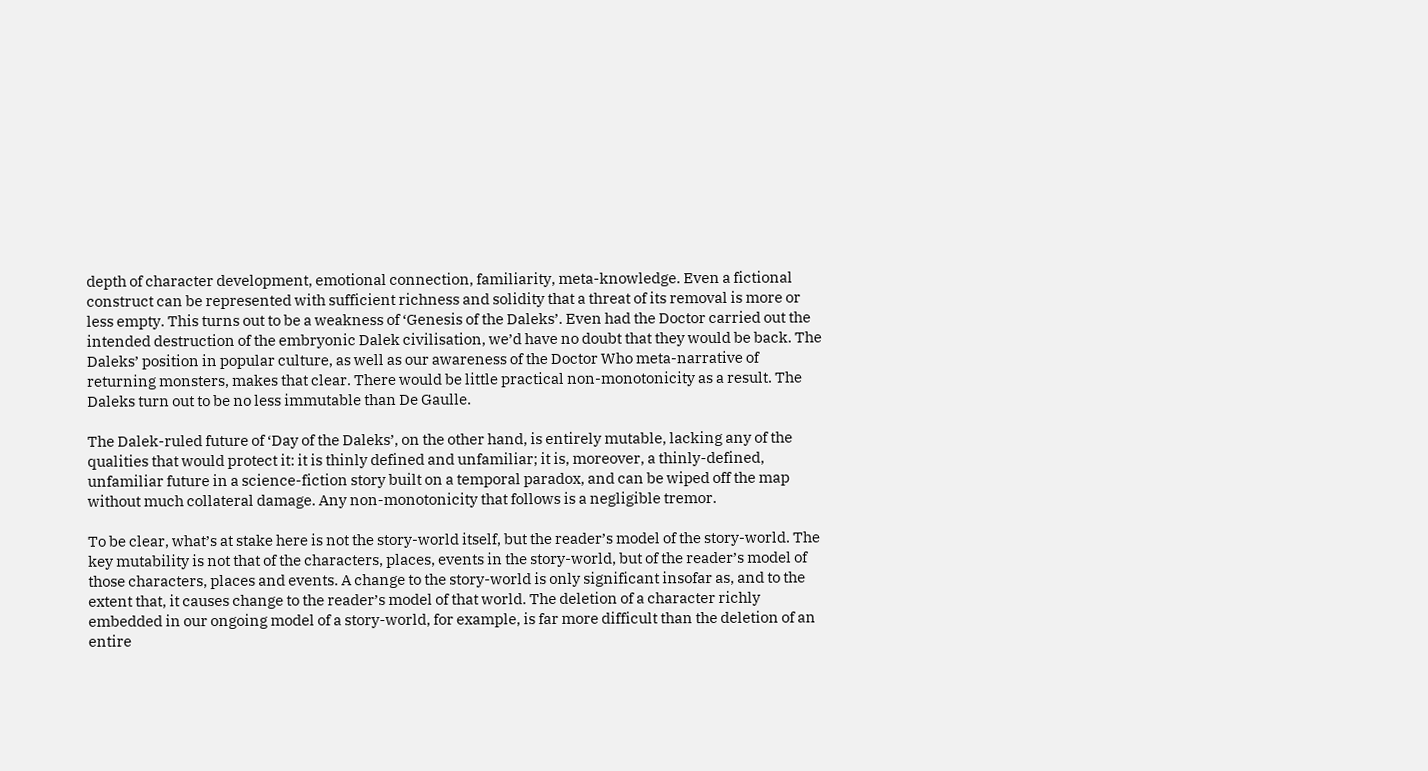depth of character development, emotional connection, familiarity, meta-knowledge. Even a fictional construct can be represented with sufficient richness and solidity that a threat of its removal is more or less empty. This turns out to be a weakness of ‘Genesis of the Daleks’. Even had the Doctor carried out the intended destruction of the embryonic Dalek civilisation, we’d have no doubt that they would be back. The Daleks’ position in popular culture, as well as our awareness of the Doctor Who meta-narrative of returning monsters, makes that clear. There would be little practical non-monotonicity as a result. The Daleks turn out to be no less immutable than De Gaulle.

The Dalek-ruled future of ‘Day of the Daleks’, on the other hand, is entirely mutable, lacking any of the qualities that would protect it: it is thinly defined and unfamiliar; it is, moreover, a thinly-defined, unfamiliar future in a science-fiction story built on a temporal paradox, and can be wiped off the map without much collateral damage. Any non-monotonicity that follows is a negligible tremor.

To be clear, what’s at stake here is not the story-world itself, but the reader’s model of the story-world. The key mutability is not that of the characters, places, events in the story-world, but of the reader’s model of those characters, places and events. A change to the story-world is only significant insofar as, and to the extent that, it causes change to the reader’s model of that world. The deletion of a character richly embedded in our ongoing model of a story-world, for example, is far more difficult than the deletion of an entire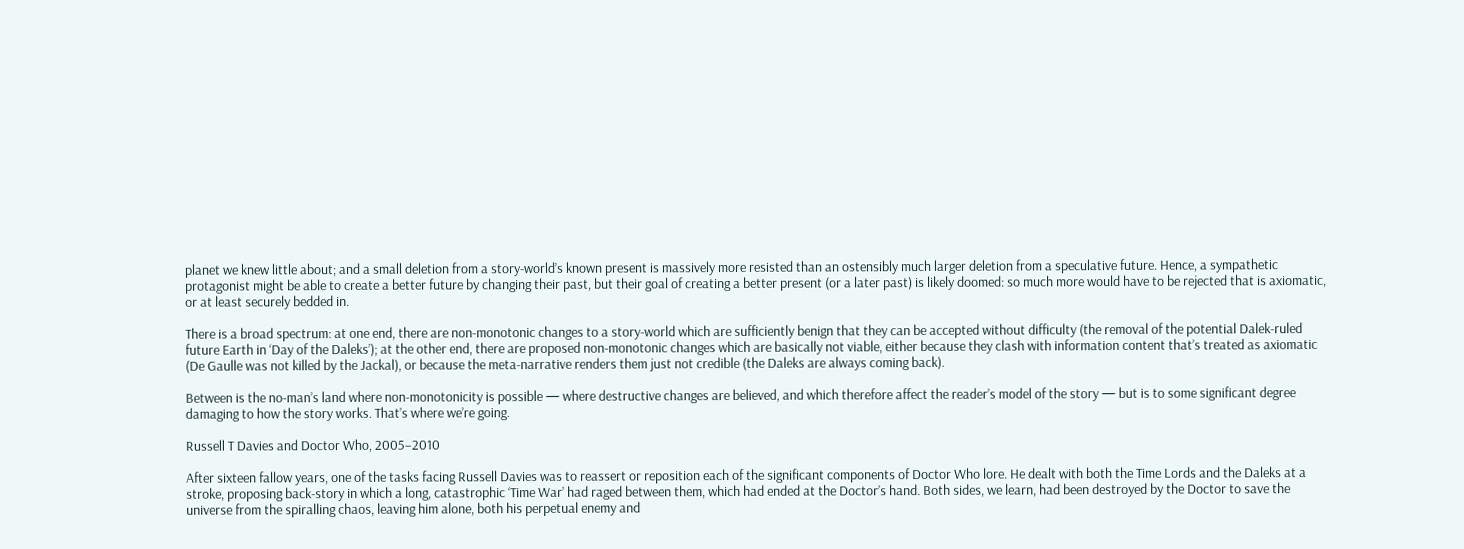planet we knew little about; and a small deletion from a story-world’s known present is massively more resisted than an ostensibly much larger deletion from a speculative future. Hence, a sympathetic protagonist might be able to create a better future by changing their past, but their goal of creating a better present (or a later past) is likely doomed: so much more would have to be rejected that is axiomatic, or at least securely bedded in.

There is a broad spectrum: at one end, there are non-monotonic changes to a story-world which are sufficiently benign that they can be accepted without difficulty (the removal of the potential Dalek-ruled future Earth in ‘Day of the Daleks’); at the other end, there are proposed non-monotonic changes which are basically not viable, either because they clash with information content that’s treated as axiomatic (De Gaulle was not killed by the Jackal), or because the meta-narrative renders them just not credible (the Daleks are always coming back).

Between is the no-man’s land where non-monotonicity is possible — where destructive changes are believed, and which therefore affect the reader’s model of the story — but is to some significant degree damaging to how the story works. That’s where we’re going.

Russell T Davies and Doctor Who, 2005–2010

After sixteen fallow years, one of the tasks facing Russell Davies was to reassert or reposition each of the significant components of Doctor Who lore. He dealt with both the Time Lords and the Daleks at a stroke, proposing back-story in which a long, catastrophic ‘Time War’ had raged between them, which had ended at the Doctor’s hand. Both sides, we learn, had been destroyed by the Doctor to save the universe from the spiralling chaos, leaving him alone, both his perpetual enemy and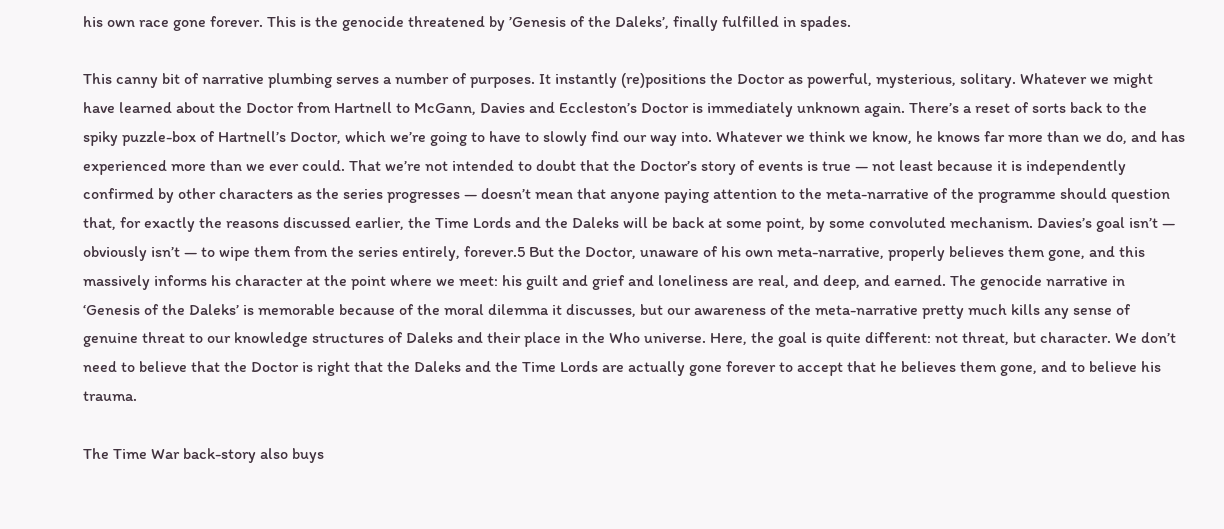his own race gone forever. This is the genocide threatened by ’Genesis of the Daleks’, finally fulfilled in spades.

This canny bit of narrative plumbing serves a number of purposes. It instantly (re)positions the Doctor as powerful, mysterious, solitary. Whatever we might have learned about the Doctor from Hartnell to McGann, Davies and Eccleston’s Doctor is immediately unknown again. There’s a reset of sorts back to the spiky puzzle-box of Hartnell’s Doctor, which we’re going to have to slowly find our way into. Whatever we think we know, he knows far more than we do, and has experienced more than we ever could. That we’re not intended to doubt that the Doctor’s story of events is true — not least because it is independently confirmed by other characters as the series progresses — doesn’t mean that anyone paying attention to the meta-narrative of the programme should question that, for exactly the reasons discussed earlier, the Time Lords and the Daleks will be back at some point, by some convoluted mechanism. Davies’s goal isn’t — obviously isn’t — to wipe them from the series entirely, forever.5 But the Doctor, unaware of his own meta-narrative, properly believes them gone, and this massively informs his character at the point where we meet: his guilt and grief and loneliness are real, and deep, and earned. The genocide narrative in ‘Genesis of the Daleks’ is memorable because of the moral dilemma it discusses, but our awareness of the meta-narrative pretty much kills any sense of genuine threat to our knowledge structures of Daleks and their place in the Who universe. Here, the goal is quite different: not threat, but character. We don’t need to believe that the Doctor is right that the Daleks and the Time Lords are actually gone forever to accept that he believes them gone, and to believe his trauma.

The Time War back-story also buys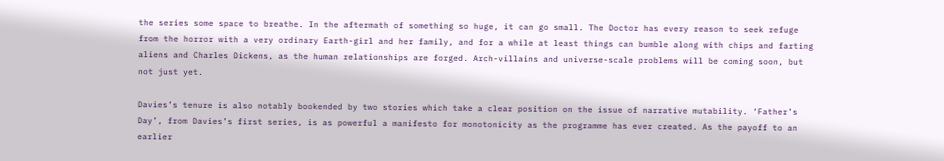the series some space to breathe. In the aftermath of something so huge, it can go small. The Doctor has every reason to seek refuge from the horror with a very ordinary Earth-girl and her family, and for a while at least things can bumble along with chips and farting aliens and Charles Dickens, as the human relationships are forged. Arch-villains and universe-scale problems will be coming soon, but not just yet.

Davies’s tenure is also notably bookended by two stories which take a clear position on the issue of narrative mutability. ‘Father’s Day’, from Davies’s first series, is as powerful a manifesto for monotonicity as the programme has ever created. As the payoff to an earlier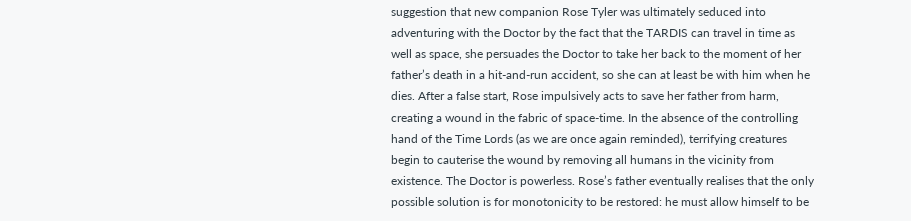suggestion that new companion Rose Tyler was ultimately seduced into adventuring with the Doctor by the fact that the TARDIS can travel in time as well as space, she persuades the Doctor to take her back to the moment of her father’s death in a hit-and-run accident, so she can at least be with him when he dies. After a false start, Rose impulsively acts to save her father from harm, creating a wound in the fabric of space-time. In the absence of the controlling hand of the Time Lords (as we are once again reminded), terrifying creatures begin to cauterise the wound by removing all humans in the vicinity from existence. The Doctor is powerless. Rose’s father eventually realises that the only possible solution is for monotonicity to be restored: he must allow himself to be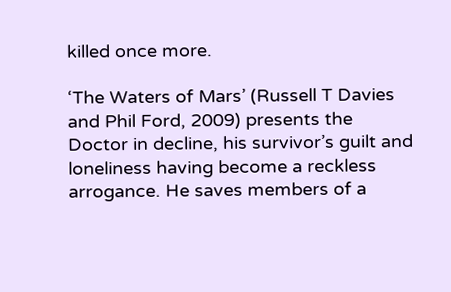killed once more.

‘The Waters of Mars’ (Russell T Davies and Phil Ford, 2009) presents the Doctor in decline, his survivor’s guilt and loneliness having become a reckless arrogance. He saves members of a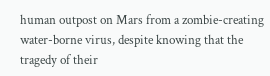human outpost on Mars from a zombie-creating water-borne virus, despite knowing that the tragedy of their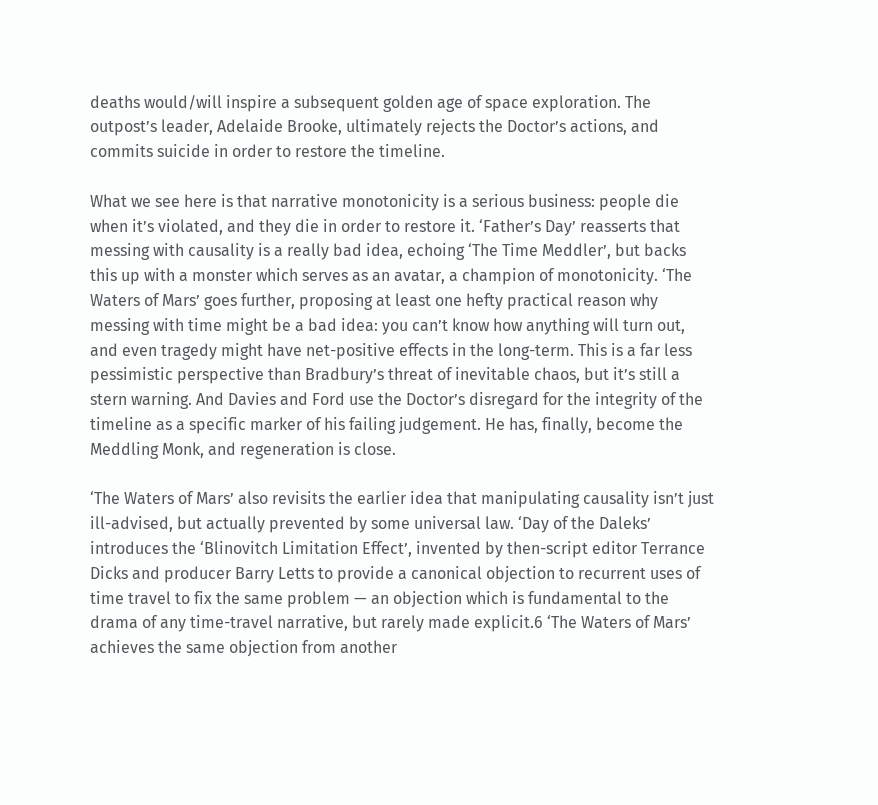deaths would/will inspire a subsequent golden age of space exploration. The outpost’s leader, Adelaide Brooke, ultimately rejects the Doctor’s actions, and commits suicide in order to restore the timeline.

What we see here is that narrative monotonicity is a serious business: people die when it’s violated, and they die in order to restore it. ‘Father’s Day’ reasserts that messing with causality is a really bad idea, echoing ‘The Time Meddler’, but backs this up with a monster which serves as an avatar, a champion of monotonicity. ‘The Waters of Mars’ goes further, proposing at least one hefty practical reason why messing with time might be a bad idea: you can’t know how anything will turn out, and even tragedy might have net-positive effects in the long-term. This is a far less pessimistic perspective than Bradbury’s threat of inevitable chaos, but it’s still a stern warning. And Davies and Ford use the Doctor’s disregard for the integrity of the timeline as a specific marker of his failing judgement. He has, finally, become the Meddling Monk, and regeneration is close.

‘The Waters of Mars’ also revisits the earlier idea that manipulating causality isn’t just ill-advised, but actually prevented by some universal law. ‘Day of the Daleks’ introduces the ‘Blinovitch Limitation Effect’, invented by then-script editor Terrance Dicks and producer Barry Letts to provide a canonical objection to recurrent uses of time travel to fix the same problem — an objection which is fundamental to the drama of any time-travel narrative, but rarely made explicit.6 ‘The Waters of Mars’ achieves the same objection from another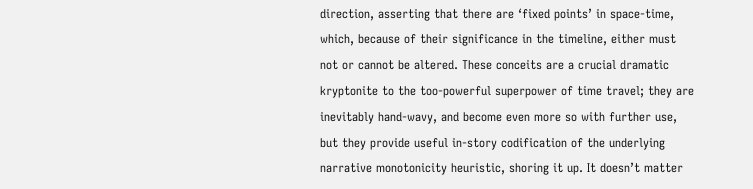direction, asserting that there are ‘fixed points’ in space-time, which, because of their significance in the timeline, either must not or cannot be altered. These conceits are a crucial dramatic kryptonite to the too-powerful superpower of time travel; they are inevitably hand-wavy, and become even more so with further use, but they provide useful in-story codification of the underlying narrative monotonicity heuristic, shoring it up. It doesn’t matter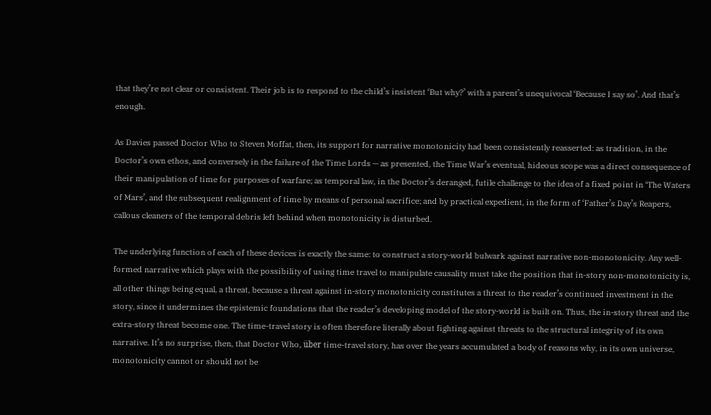that they’re not clear or consistent. Their job is to respond to the child’s insistent ‘But why?’ with a parent’s unequivocal ‘Because I say so’. And that’s enough.

As Davies passed Doctor Who to Steven Moffat, then, its support for narrative monotonicity had been consistently reasserted: as tradition, in the Doctor’s own ethos, and conversely in the failure of the Time Lords — as presented, the Time War’s eventual, hideous scope was a direct consequence of their manipulation of time for purposes of warfare; as temporal law, in the Doctor’s deranged, futile challenge to the idea of a fixed point in ‘The Waters of Mars’, and the subsequent realignment of time by means of personal sacrifice; and by practical expedient, in the form of ‘Father’s Day’s Reapers, callous cleaners of the temporal debris left behind when monotonicity is disturbed.

The underlying function of each of these devices is exactly the same: to construct a story-world bulwark against narrative non-monotonicity. Any well-formed narrative which plays with the possibility of using time travel to manipulate causality must take the position that in-story non-monotonicity is, all other things being equal, a threat, because a threat against in-story monotonicity constitutes a threat to the reader’s continued investment in the story, since it undermines the epistemic foundations that the reader’s developing model of the story-world is built on. Thus, the in-story threat and the extra-story threat become one. The time-travel story is often therefore literally about fighting against threats to the structural integrity of its own narrative. It’s no surprise, then, that Doctor Who, über time-travel story, has over the years accumulated a body of reasons why, in its own universe, monotonicity cannot or should not be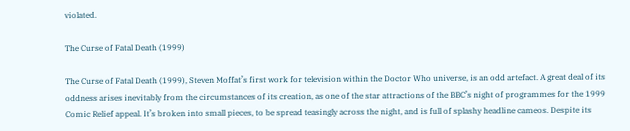violated.

The Curse of Fatal Death (1999)

The Curse of Fatal Death (1999), Steven Moffat’s first work for television within the Doctor Who universe, is an odd artefact. A great deal of its oddness arises inevitably from the circumstances of its creation, as one of the star attractions of the BBC’s night of programmes for the 1999 Comic Relief appeal. It’s broken into small pieces, to be spread teasingly across the night, and is full of splashy headline cameos. Despite its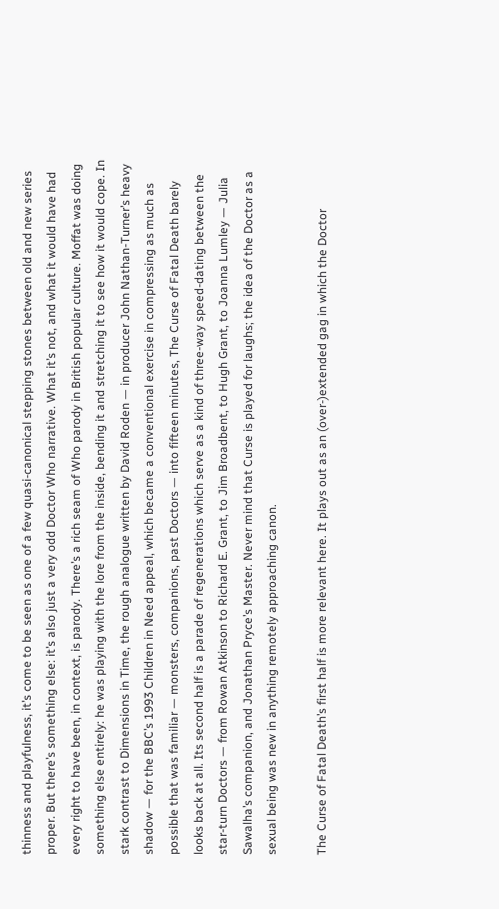thinness and playfulness, it’s come to be seen as one of a few quasi-canonical stepping stones between old and new series proper. But there’s something else: it’s also just a very odd Doctor Who narrative. What it’s not, and what it would have had every right to have been, in context, is parody. There’s a rich seam of Who parody in British popular culture. Moffat was doing something else entirely: he was playing with the lore from the inside, bending it and stretching it to see how it would cope. In stark contrast to Dimensions in Time, the rough analogue written by David Roden — in producer John Nathan-Turner’s heavy shadow — for the BBC’s 1993 Children in Need appeal, which became a conventional exercise in compressing as much as possible that was familiar — monsters, companions, past Doctors — into fifteen minutes, The Curse of Fatal Death barely looks back at all. Its second half is a parade of regenerations which serve as a kind of three-way speed-dating between the star-turn Doctors — from Rowan Atkinson to Richard E. Grant, to Jim Broadbent, to Hugh Grant, to Joanna Lumley — Julia Sawalha’s companion, and Jonathan Pryce’s Master. Never mind that Curse is played for laughs; the idea of the Doctor as a sexual being was new in anything remotely approaching canon.

The Curse of Fatal Death’s first half is more relevant here. It plays out as an (over-)extended gag in which the Doctor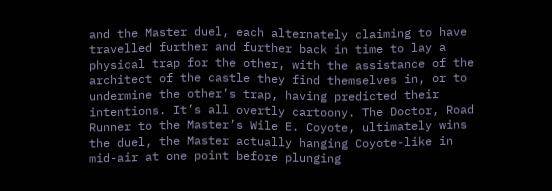and the Master duel, each alternately claiming to have travelled further and further back in time to lay a physical trap for the other, with the assistance of the architect of the castle they find themselves in, or to undermine the other’s trap, having predicted their intentions. It’s all overtly cartoony. The Doctor, Road Runner to the Master’s Wile E. Coyote, ultimately wins the duel, the Master actually hanging Coyote-like in mid-air at one point before plunging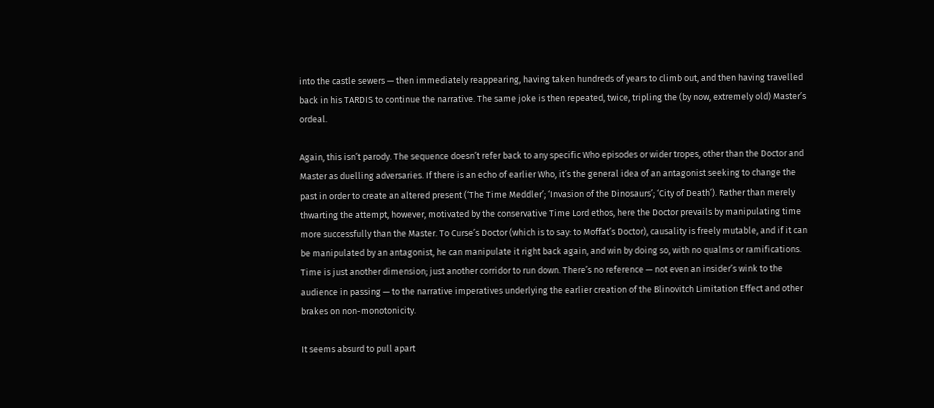into the castle sewers — then immediately reappearing, having taken hundreds of years to climb out, and then having travelled back in his TARDIS to continue the narrative. The same joke is then repeated, twice, tripling the (by now, extremely old) Master’s ordeal.

Again, this isn’t parody. The sequence doesn’t refer back to any specific Who episodes or wider tropes, other than the Doctor and Master as duelling adversaries. If there is an echo of earlier Who, it’s the general idea of an antagonist seeking to change the past in order to create an altered present (‘The Time Meddler’; ‘Invasion of the Dinosaurs’; ‘City of Death’). Rather than merely thwarting the attempt, however, motivated by the conservative Time Lord ethos, here the Doctor prevails by manipulating time more successfully than the Master. To Curse’s Doctor (which is to say: to Moffat’s Doctor), causality is freely mutable, and if it can be manipulated by an antagonist, he can manipulate it right back again, and win by doing so, with no qualms or ramifications. Time is just another dimension; just another corridor to run down. There’s no reference — not even an insider’s wink to the audience in passing — to the narrative imperatives underlying the earlier creation of the Blinovitch Limitation Effect and other brakes on non-monotonicity.

It seems absurd to pull apart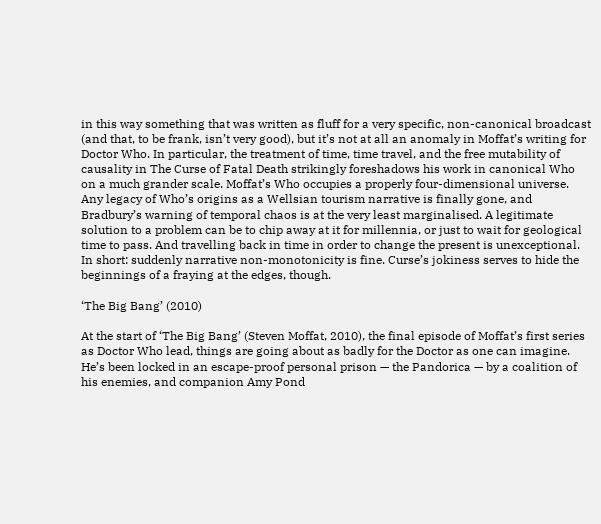in this way something that was written as fluff for a very specific, non-canonical broadcast (and that, to be frank, isn’t very good), but it’s not at all an anomaly in Moffat’s writing for Doctor Who. In particular, the treatment of time, time travel, and the free mutability of causality in The Curse of Fatal Death strikingly foreshadows his work in canonical Who on a much grander scale. Moffat’s Who occupies a properly four-dimensional universe. Any legacy of Who’s origins as a Wellsian tourism narrative is finally gone, and Bradbury’s warning of temporal chaos is at the very least marginalised. A legitimate solution to a problem can be to chip away at it for millennia, or just to wait for geological time to pass. And travelling back in time in order to change the present is unexceptional. In short: suddenly narrative non-monotonicity is fine. Curse’s jokiness serves to hide the beginnings of a fraying at the edges, though.

‘The Big Bang’ (2010)

At the start of ‘The Big Bang’ (Steven Moffat, 2010), the final episode of Moffat’s first series as Doctor Who lead, things are going about as badly for the Doctor as one can imagine. He’s been locked in an escape-proof personal prison — the Pandorica — by a coalition of his enemies, and companion Amy Pond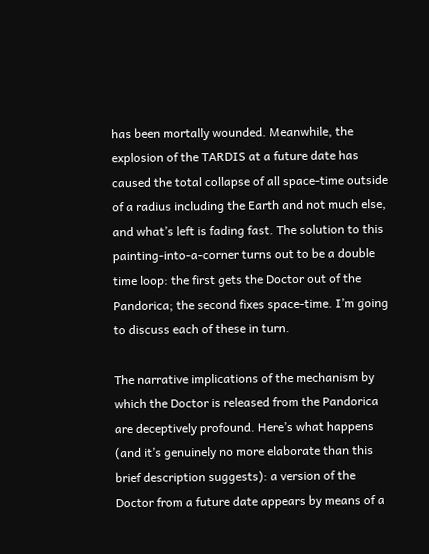has been mortally wounded. Meanwhile, the explosion of the TARDIS at a future date has caused the total collapse of all space-time outside of a radius including the Earth and not much else, and what’s left is fading fast. The solution to this painting-into-a-corner turns out to be a double time loop: the first gets the Doctor out of the Pandorica; the second fixes space-time. I’m going to discuss each of these in turn.

The narrative implications of the mechanism by which the Doctor is released from the Pandorica are deceptively profound. Here’s what happens (and it’s genuinely no more elaborate than this brief description suggests): a version of the Doctor from a future date appears by means of a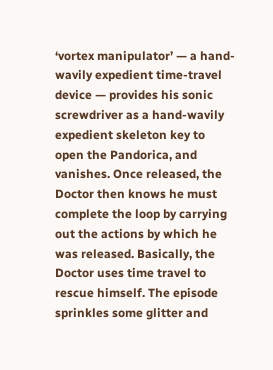‘vortex manipulator’ — a hand-wavily expedient time-travel device — provides his sonic screwdriver as a hand-wavily expedient skeleton key to open the Pandorica, and vanishes. Once released, the Doctor then knows he must complete the loop by carrying out the actions by which he was released. Basically, the Doctor uses time travel to rescue himself. The episode sprinkles some glitter and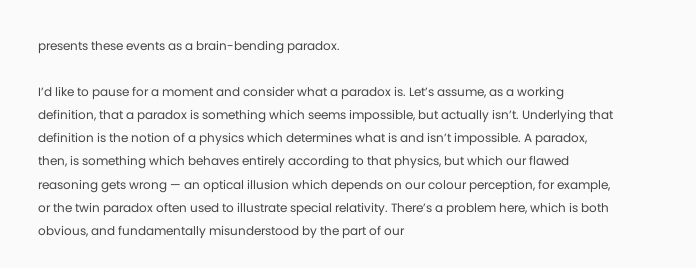presents these events as a brain-bending paradox.

I’d like to pause for a moment and consider what a paradox is. Let’s assume, as a working definition, that a paradox is something which seems impossible, but actually isn’t. Underlying that definition is the notion of a physics which determines what is and isn’t impossible. A paradox, then, is something which behaves entirely according to that physics, but which our flawed reasoning gets wrong — an optical illusion which depends on our colour perception, for example, or the twin paradox often used to illustrate special relativity. There’s a problem here, which is both obvious, and fundamentally misunderstood by the part of our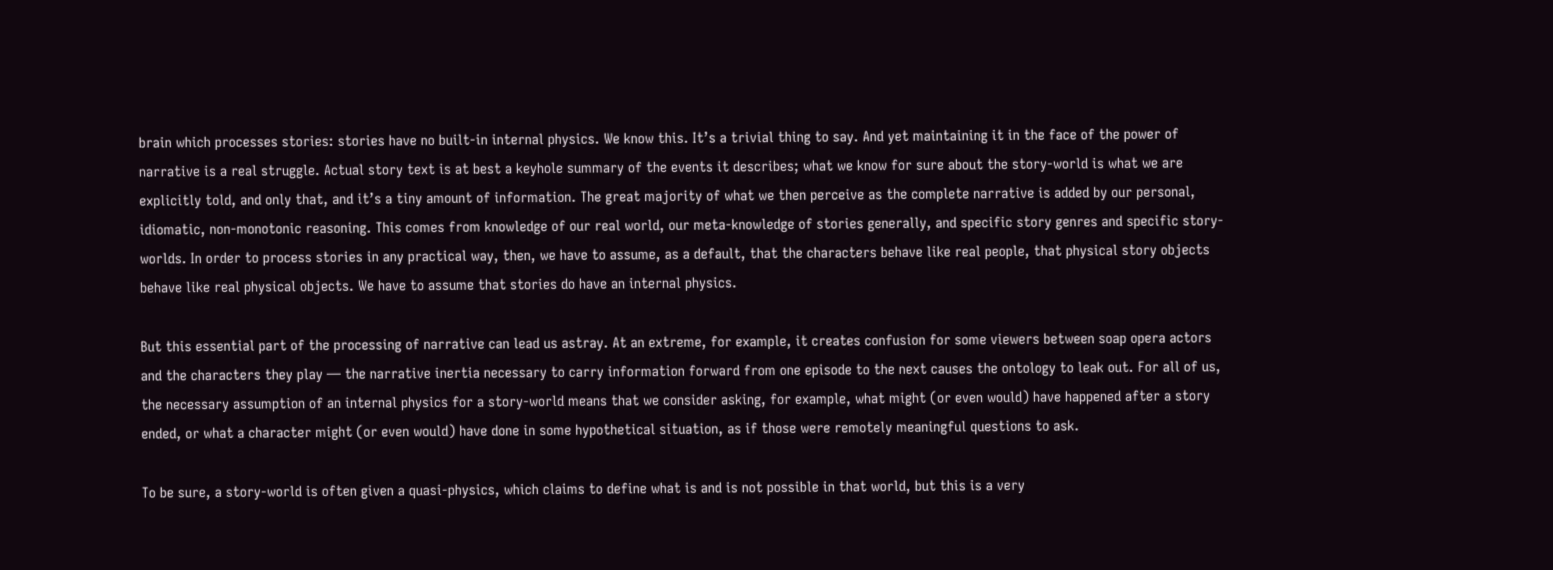brain which processes stories: stories have no built-in internal physics. We know this. It’s a trivial thing to say. And yet maintaining it in the face of the power of narrative is a real struggle. Actual story text is at best a keyhole summary of the events it describes; what we know for sure about the story-world is what we are explicitly told, and only that, and it’s a tiny amount of information. The great majority of what we then perceive as the complete narrative is added by our personal, idiomatic, non-monotonic reasoning. This comes from knowledge of our real world, our meta-knowledge of stories generally, and specific story genres and specific story-worlds. In order to process stories in any practical way, then, we have to assume, as a default, that the characters behave like real people, that physical story objects behave like real physical objects. We have to assume that stories do have an internal physics.

But this essential part of the processing of narrative can lead us astray. At an extreme, for example, it creates confusion for some viewers between soap opera actors and the characters they play — the narrative inertia necessary to carry information forward from one episode to the next causes the ontology to leak out. For all of us, the necessary assumption of an internal physics for a story-world means that we consider asking, for example, what might (or even would) have happened after a story ended, or what a character might (or even would) have done in some hypothetical situation, as if those were remotely meaningful questions to ask.

To be sure, a story-world is often given a quasi-physics, which claims to define what is and is not possible in that world, but this is a very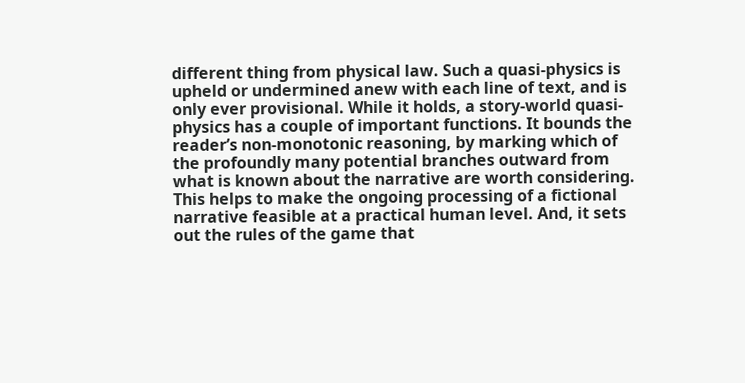different thing from physical law. Such a quasi-physics is upheld or undermined anew with each line of text, and is only ever provisional. While it holds, a story-world quasi-physics has a couple of important functions. It bounds the reader’s non-monotonic reasoning, by marking which of the profoundly many potential branches outward from what is known about the narrative are worth considering. This helps to make the ongoing processing of a fictional narrative feasible at a practical human level. And, it sets out the rules of the game that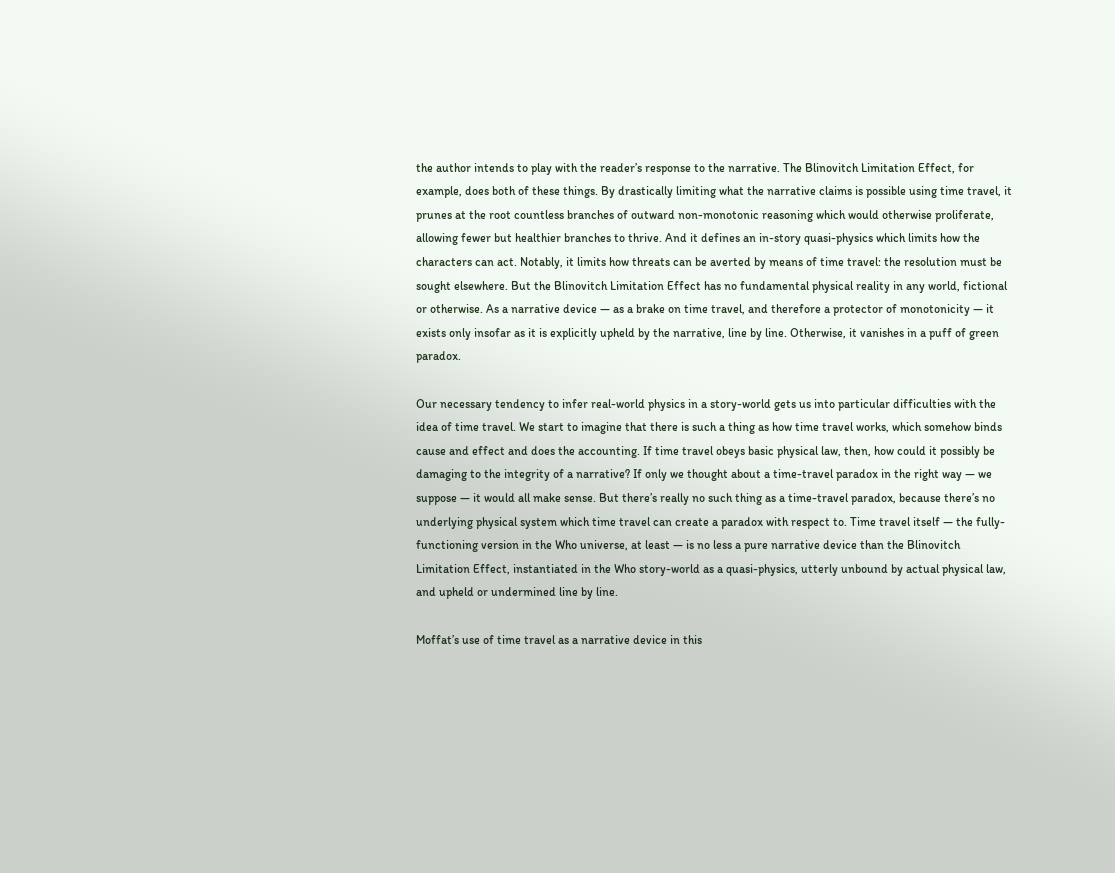the author intends to play with the reader’s response to the narrative. The Blinovitch Limitation Effect, for example, does both of these things. By drastically limiting what the narrative claims is possible using time travel, it prunes at the root countless branches of outward non-monotonic reasoning which would otherwise proliferate, allowing fewer but healthier branches to thrive. And it defines an in-story quasi-physics which limits how the characters can act. Notably, it limits how threats can be averted by means of time travel: the resolution must be sought elsewhere. But the Blinovitch Limitation Effect has no fundamental physical reality in any world, fictional or otherwise. As a narrative device — as a brake on time travel, and therefore a protector of monotonicity — it exists only insofar as it is explicitly upheld by the narrative, line by line. Otherwise, it vanishes in a puff of green paradox.

Our necessary tendency to infer real-world physics in a story-world gets us into particular difficulties with the idea of time travel. We start to imagine that there is such a thing as how time travel works, which somehow binds cause and effect and does the accounting. If time travel obeys basic physical law, then, how could it possibly be damaging to the integrity of a narrative? If only we thought about a time-travel paradox in the right way — we suppose — it would all make sense. But there’s really no such thing as a time-travel paradox, because there’s no underlying physical system which time travel can create a paradox with respect to. Time travel itself — the fully-functioning version in the Who universe, at least — is no less a pure narrative device than the Blinovitch Limitation Effect, instantiated in the Who story-world as a quasi-physics, utterly unbound by actual physical law, and upheld or undermined line by line.

Moffat’s use of time travel as a narrative device in this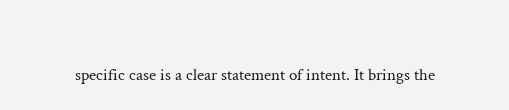specific case is a clear statement of intent. It brings the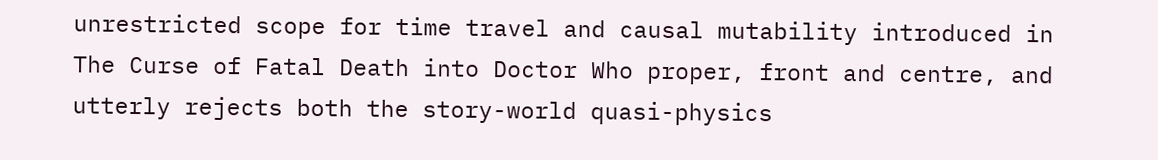unrestricted scope for time travel and causal mutability introduced in The Curse of Fatal Death into Doctor Who proper, front and centre, and utterly rejects both the story-world quasi-physics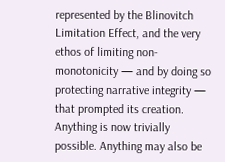represented by the Blinovitch Limitation Effect, and the very ethos of limiting non-monotonicity — and by doing so protecting narrative integrity — that prompted its creation. Anything is now trivially possible. Anything may also be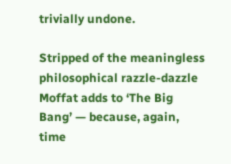trivially undone.

Stripped of the meaningless philosophical razzle-dazzle Moffat adds to ‘The Big Bang’ — because, again, time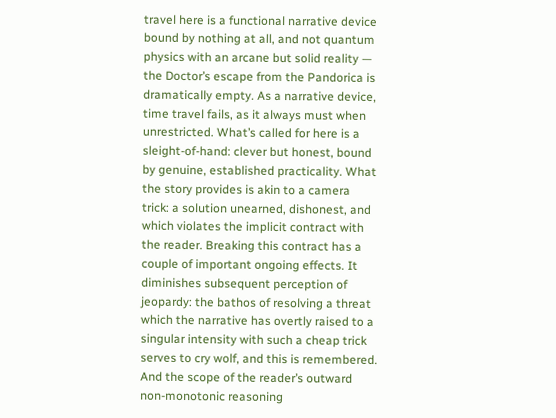travel here is a functional narrative device bound by nothing at all, and not quantum physics with an arcane but solid reality — the Doctor’s escape from the Pandorica is dramatically empty. As a narrative device, time travel fails, as it always must when unrestricted. What’s called for here is a sleight-of-hand: clever but honest, bound by genuine, established practicality. What the story provides is akin to a camera trick: a solution unearned, dishonest, and which violates the implicit contract with the reader. Breaking this contract has a couple of important ongoing effects. It diminishes subsequent perception of jeopardy: the bathos of resolving a threat which the narrative has overtly raised to a singular intensity with such a cheap trick serves to cry wolf, and this is remembered. And the scope of the reader’s outward non-monotonic reasoning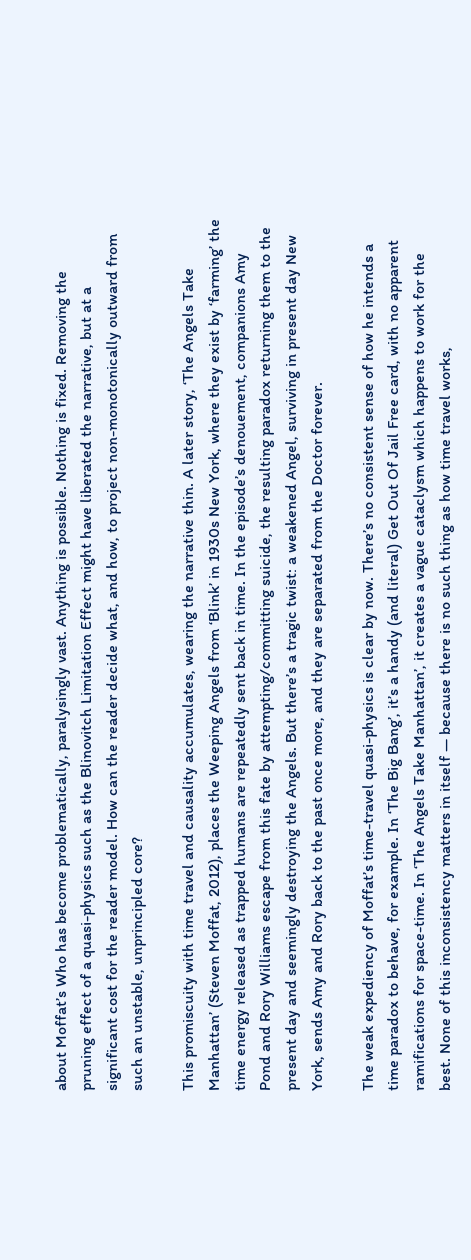about Moffat’s Who has become problematically, paralysingly vast. Anything is possible. Nothing is fixed. Removing the pruning effect of a quasi-physics such as the Blinovitch Limitation Effect might have liberated the narrative, but at a significant cost for the reader model. How can the reader decide what, and how, to project non-monotonically outward from such an unstable, unprincipled core?

This promiscuity with time travel and causality accumulates, wearing the narrative thin. A later story, ‘The Angels Take Manhattan’ (Steven Moffat, 2012), places the Weeping Angels from ‘Blink’ in 1930s New York, where they exist by ‘farming’ the time energy released as trapped humans are repeatedly sent back in time. In the episode’s denouement, companions Amy Pond and Rory Williams escape from this fate by attempting/committing suicide, the resulting paradox returning them to the present day and seemingly destroying the Angels. But there’s a tragic twist: a weakened Angel, surviving in present day New York, sends Amy and Rory back to the past once more, and they are separated from the Doctor forever.

The weak expediency of Moffat’s time-travel quasi-physics is clear by now. There’s no consistent sense of how he intends a time paradox to behave, for example. In ‘The Big Bang’, it’s a handy (and literal) Get Out Of Jail Free card, with no apparent ramifications for space-time. In ‘The Angels Take Manhattan’, it creates a vague cataclysm which happens to work for the best. None of this inconsistency matters in itself — because there is no such thing as how time travel works,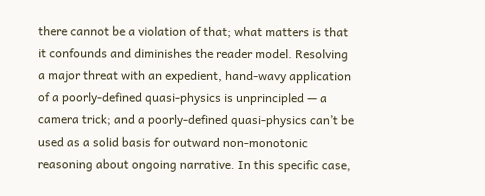there cannot be a violation of that; what matters is that it confounds and diminishes the reader model. Resolving a major threat with an expedient, hand-wavy application of a poorly-defined quasi-physics is unprincipled — a camera trick; and a poorly-defined quasi-physics can’t be used as a solid basis for outward non-monotonic reasoning about ongoing narrative. In this specific case,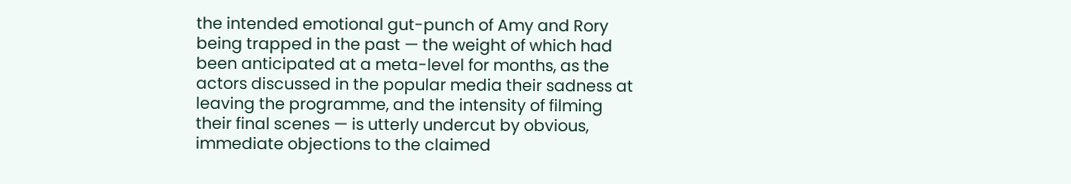the intended emotional gut-punch of Amy and Rory being trapped in the past — the weight of which had been anticipated at a meta-level for months, as the actors discussed in the popular media their sadness at leaving the programme, and the intensity of filming their final scenes — is utterly undercut by obvious, immediate objections to the claimed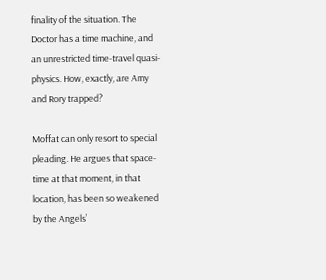finality of the situation. The Doctor has a time machine, and an unrestricted time-travel quasi-physics. How, exactly, are Amy and Rory trapped?

Moffat can only resort to special pleading. He argues that space-time at that moment, in that location, has been so weakened by the Angels’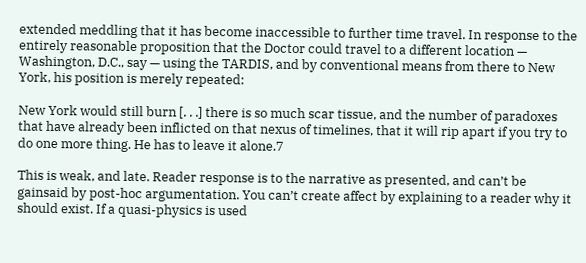extended meddling that it has become inaccessible to further time travel. In response to the entirely reasonable proposition that the Doctor could travel to a different location — Washington, D.C., say — using the TARDIS, and by conventional means from there to New York, his position is merely repeated:

New York would still burn [. . .] there is so much scar tissue, and the number of paradoxes that have already been inflicted on that nexus of timelines, that it will rip apart if you try to do one more thing. He has to leave it alone.7

This is weak, and late. Reader response is to the narrative as presented, and can’t be gainsaid by post-hoc argumentation. You can’t create affect by explaining to a reader why it should exist. If a quasi-physics is used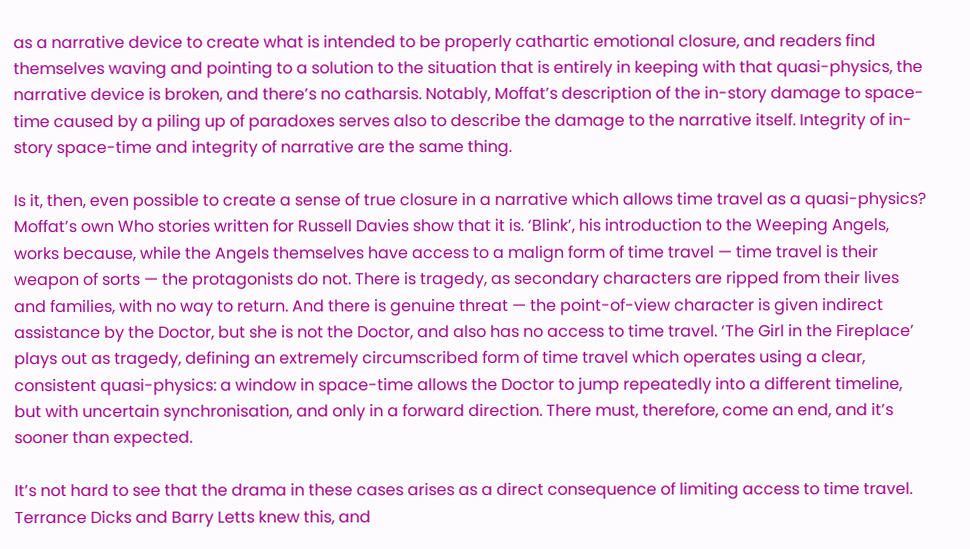as a narrative device to create what is intended to be properly cathartic emotional closure, and readers find themselves waving and pointing to a solution to the situation that is entirely in keeping with that quasi-physics, the narrative device is broken, and there’s no catharsis. Notably, Moffat’s description of the in-story damage to space-time caused by a piling up of paradoxes serves also to describe the damage to the narrative itself. Integrity of in-story space-time and integrity of narrative are the same thing.

Is it, then, even possible to create a sense of true closure in a narrative which allows time travel as a quasi-physics? Moffat’s own Who stories written for Russell Davies show that it is. ‘Blink’, his introduction to the Weeping Angels, works because, while the Angels themselves have access to a malign form of time travel — time travel is their weapon of sorts — the protagonists do not. There is tragedy, as secondary characters are ripped from their lives and families, with no way to return. And there is genuine threat — the point-of-view character is given indirect assistance by the Doctor, but she is not the Doctor, and also has no access to time travel. ‘The Girl in the Fireplace’ plays out as tragedy, defining an extremely circumscribed form of time travel which operates using a clear, consistent quasi-physics: a window in space-time allows the Doctor to jump repeatedly into a different timeline, but with uncertain synchronisation, and only in a forward direction. There must, therefore, come an end, and it’s sooner than expected.

It’s not hard to see that the drama in these cases arises as a direct consequence of limiting access to time travel. Terrance Dicks and Barry Letts knew this, and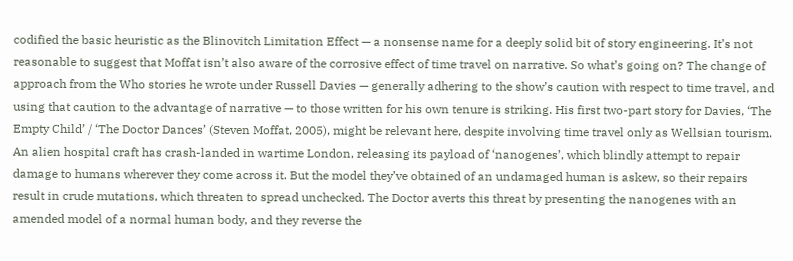codified the basic heuristic as the Blinovitch Limitation Effect — a nonsense name for a deeply solid bit of story engineering. It’s not reasonable to suggest that Moffat isn’t also aware of the corrosive effect of time travel on narrative. So what’s going on? The change of approach from the Who stories he wrote under Russell Davies — generally adhering to the show’s caution with respect to time travel, and using that caution to the advantage of narrative — to those written for his own tenure is striking. His first two-part story for Davies, ‘The Empty Child’ / ‘The Doctor Dances’ (Steven Moffat, 2005), might be relevant here, despite involving time travel only as Wellsian tourism. An alien hospital craft has crash-landed in wartime London, releasing its payload of ‘nanogenes’, which blindly attempt to repair damage to humans wherever they come across it. But the model they’ve obtained of an undamaged human is askew, so their repairs result in crude mutations, which threaten to spread unchecked. The Doctor averts this threat by presenting the nanogenes with an amended model of a normal human body, and they reverse the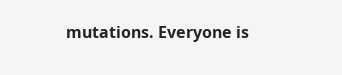mutations. Everyone is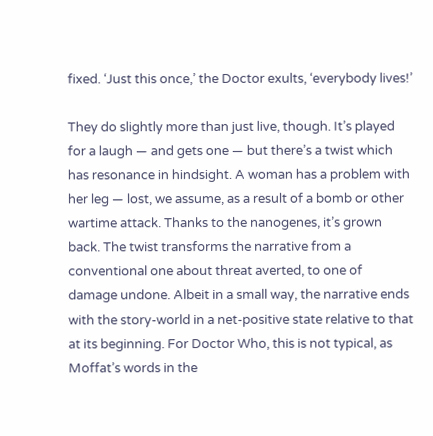fixed. ‘Just this once,’ the Doctor exults, ‘everybody lives!’

They do slightly more than just live, though. It’s played for a laugh — and gets one — but there’s a twist which has resonance in hindsight. A woman has a problem with her leg — lost, we assume, as a result of a bomb or other wartime attack. Thanks to the nanogenes, it’s grown back. The twist transforms the narrative from a conventional one about threat averted, to one of damage undone. Albeit in a small way, the narrative ends with the story-world in a net-positive state relative to that at its beginning. For Doctor Who, this is not typical, as Moffat’s words in the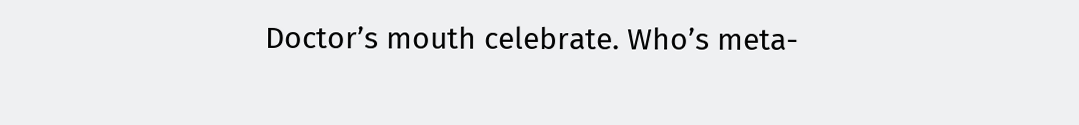Doctor’s mouth celebrate. Who’s meta-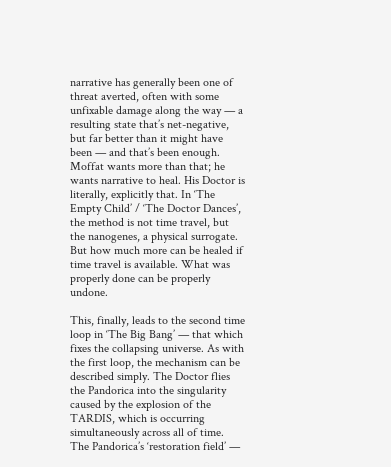narrative has generally been one of threat averted, often with some unfixable damage along the way — a resulting state that’s net-negative, but far better than it might have been — and that’s been enough. Moffat wants more than that; he wants narrative to heal. His Doctor is literally, explicitly that. In ‘The Empty Child’ / ‘The Doctor Dances’, the method is not time travel, but the nanogenes, a physical surrogate. But how much more can be healed if time travel is available. What was properly done can be properly undone.

This, finally, leads to the second time loop in ‘The Big Bang’ — that which fixes the collapsing universe. As with the first loop, the mechanism can be described simply. The Doctor flies the Pandorica into the singularity caused by the explosion of the TARDIS, which is occurring simultaneously across all of time. The Pandorica’s ‘restoration field’ —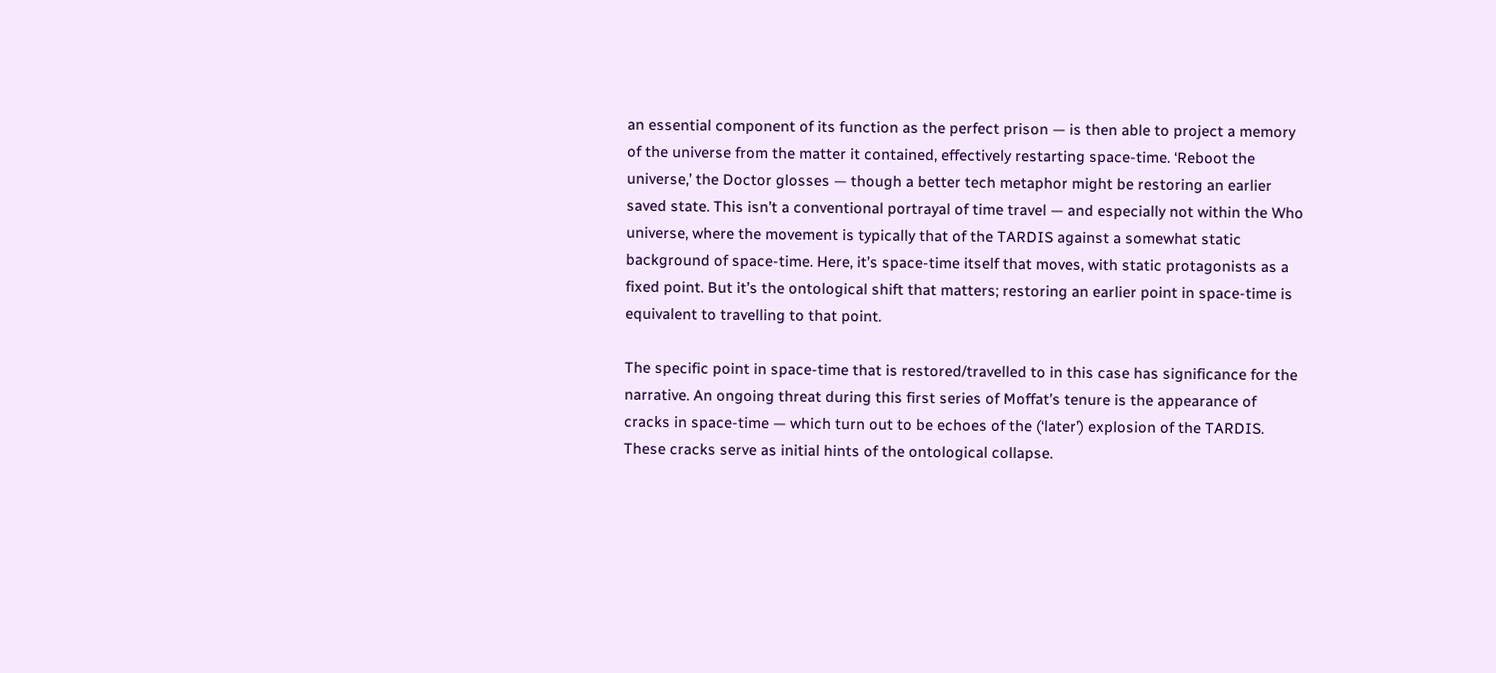an essential component of its function as the perfect prison — is then able to project a memory of the universe from the matter it contained, effectively restarting space-time. ‘Reboot the universe,’ the Doctor glosses — though a better tech metaphor might be restoring an earlier saved state. This isn’t a conventional portrayal of time travel — and especially not within the Who universe, where the movement is typically that of the TARDIS against a somewhat static background of space-time. Here, it’s space-time itself that moves, with static protagonists as a fixed point. But it’s the ontological shift that matters; restoring an earlier point in space-time is equivalent to travelling to that point.

The specific point in space-time that is restored/travelled to in this case has significance for the narrative. An ongoing threat during this first series of Moffat’s tenure is the appearance of cracks in space-time — which turn out to be echoes of the (‘later’) explosion of the TARDIS. These cracks serve as initial hints of the ontological collapse.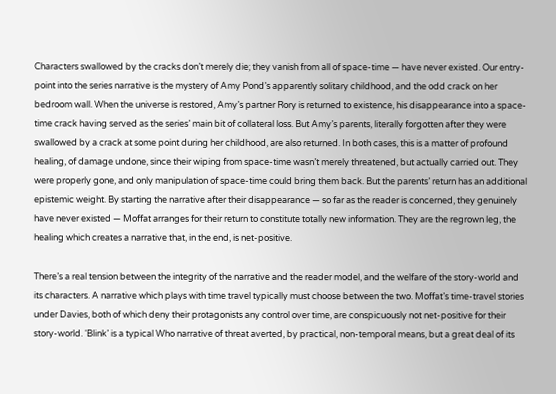Characters swallowed by the cracks don’t merely die; they vanish from all of space-time — have never existed. Our entry-point into the series narrative is the mystery of Amy Pond’s apparently solitary childhood, and the odd crack on her bedroom wall. When the universe is restored, Amy’s partner Rory is returned to existence, his disappearance into a space-time crack having served as the series’ main bit of collateral loss. But Amy’s parents, literally forgotten after they were swallowed by a crack at some point during her childhood, are also returned. In both cases, this is a matter of profound healing, of damage undone, since their wiping from space-time wasn’t merely threatened, but actually carried out. They were properly gone, and only manipulation of space-time could bring them back. But the parents’ return has an additional epistemic weight. By starting the narrative after their disappearance — so far as the reader is concerned, they genuinely have never existed — Moffat arranges for their return to constitute totally new information. They are the regrown leg, the healing which creates a narrative that, in the end, is net-positive.

There’s a real tension between the integrity of the narrative and the reader model, and the welfare of the story-world and its characters. A narrative which plays with time travel typically must choose between the two. Moffat’s time-travel stories under Davies, both of which deny their protagonists any control over time, are conspicuously not net-positive for their story-world. ‘Blink’ is a typical Who narrative of threat averted, by practical, non-temporal means, but a great deal of its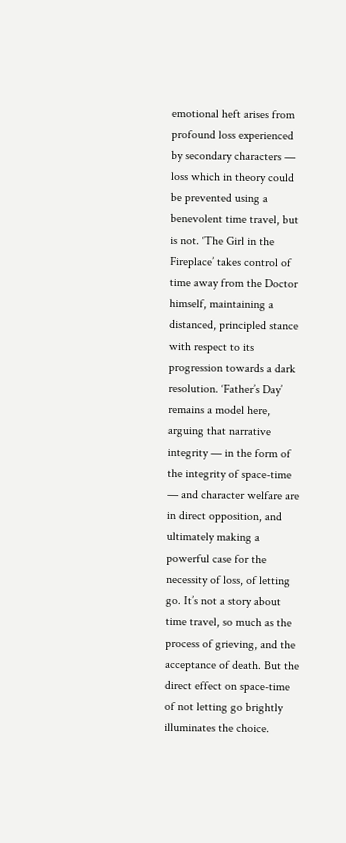emotional heft arises from profound loss experienced by secondary characters — loss which in theory could be prevented using a benevolent time travel, but is not. ‘The Girl in the Fireplace’ takes control of time away from the Doctor himself, maintaining a distanced, principled stance with respect to its progression towards a dark resolution. ‘Father’s Day’ remains a model here, arguing that narrative integrity — in the form of the integrity of space-time — and character welfare are in direct opposition, and ultimately making a powerful case for the necessity of loss, of letting go. It’s not a story about time travel, so much as the process of grieving, and the acceptance of death. But the direct effect on space-time of not letting go brightly illuminates the choice.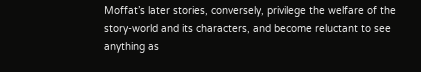Moffat’s later stories, conversely, privilege the welfare of the story-world and its characters, and become reluctant to see anything as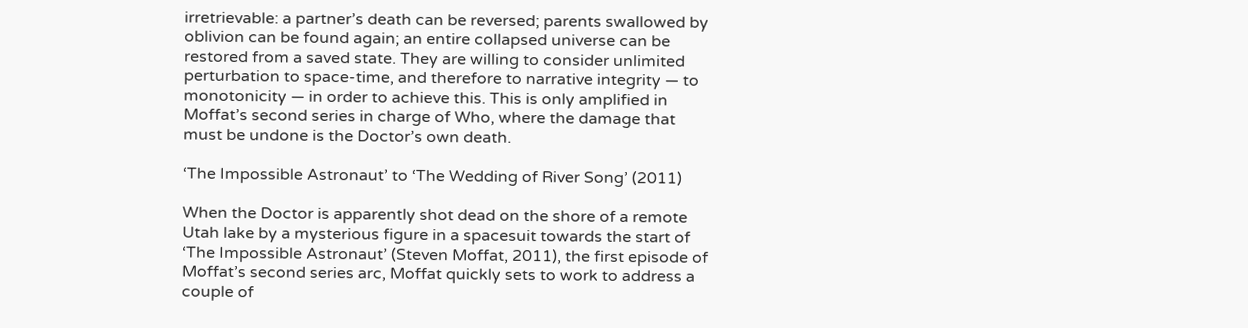irretrievable: a partner’s death can be reversed; parents swallowed by oblivion can be found again; an entire collapsed universe can be restored from a saved state. They are willing to consider unlimited perturbation to space-time, and therefore to narrative integrity — to monotonicity — in order to achieve this. This is only amplified in Moffat’s second series in charge of Who, where the damage that must be undone is the Doctor’s own death.

‘The Impossible Astronaut’ to ‘The Wedding of River Song’ (2011)

When the Doctor is apparently shot dead on the shore of a remote Utah lake by a mysterious figure in a spacesuit towards the start of ‘The Impossible Astronaut’ (Steven Moffat, 2011), the first episode of Moffat’s second series arc, Moffat quickly sets to work to address a couple of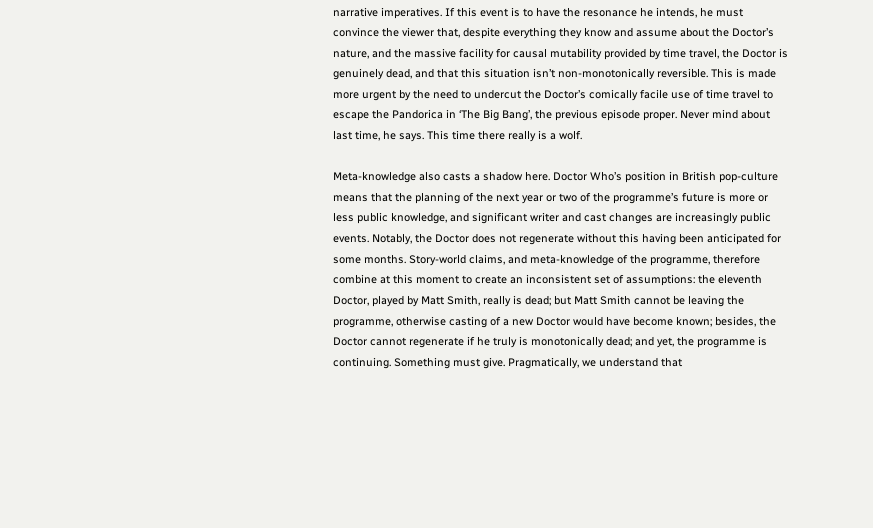narrative imperatives. If this event is to have the resonance he intends, he must convince the viewer that, despite everything they know and assume about the Doctor’s nature, and the massive facility for causal mutability provided by time travel, the Doctor is genuinely dead, and that this situation isn’t non-monotonically reversible. This is made more urgent by the need to undercut the Doctor’s comically facile use of time travel to escape the Pandorica in ‘The Big Bang’, the previous episode proper. Never mind about last time, he says. This time there really is a wolf.

Meta-knowledge also casts a shadow here. Doctor Who’s position in British pop-culture means that the planning of the next year or two of the programme’s future is more or less public knowledge, and significant writer and cast changes are increasingly public events. Notably, the Doctor does not regenerate without this having been anticipated for some months. Story-world claims, and meta-knowledge of the programme, therefore combine at this moment to create an inconsistent set of assumptions: the eleventh Doctor, played by Matt Smith, really is dead; but Matt Smith cannot be leaving the programme, otherwise casting of a new Doctor would have become known; besides, the Doctor cannot regenerate if he truly is monotonically dead; and yet, the programme is continuing. Something must give. Pragmatically, we understand that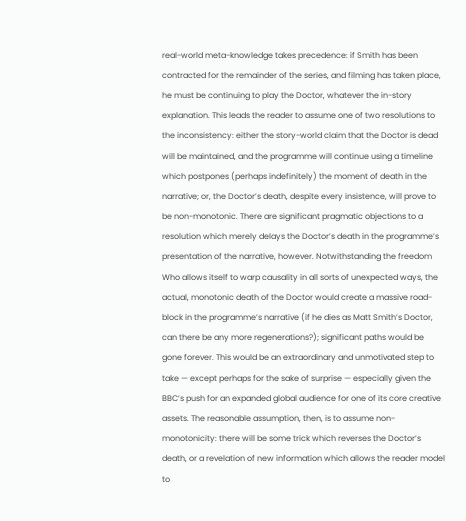real-world meta-knowledge takes precedence: if Smith has been contracted for the remainder of the series, and filming has taken place, he must be continuing to play the Doctor, whatever the in-story explanation. This leads the reader to assume one of two resolutions to the inconsistency: either the story-world claim that the Doctor is dead will be maintained, and the programme will continue using a timeline which postpones (perhaps indefinitely) the moment of death in the narrative; or, the Doctor’s death, despite every insistence, will prove to be non-monotonic. There are significant pragmatic objections to a resolution which merely delays the Doctor’s death in the programme’s presentation of the narrative, however. Notwithstanding the freedom Who allows itself to warp causality in all sorts of unexpected ways, the actual, monotonic death of the Doctor would create a massive road-block in the programme’s narrative (if he dies as Matt Smith’s Doctor, can there be any more regenerations?); significant paths would be gone forever. This would be an extraordinary and unmotivated step to take — except perhaps for the sake of surprise — especially given the BBC’s push for an expanded global audience for one of its core creative assets. The reasonable assumption, then, is to assume non-monotonicity: there will be some trick which reverses the Doctor’s death, or a revelation of new information which allows the reader model to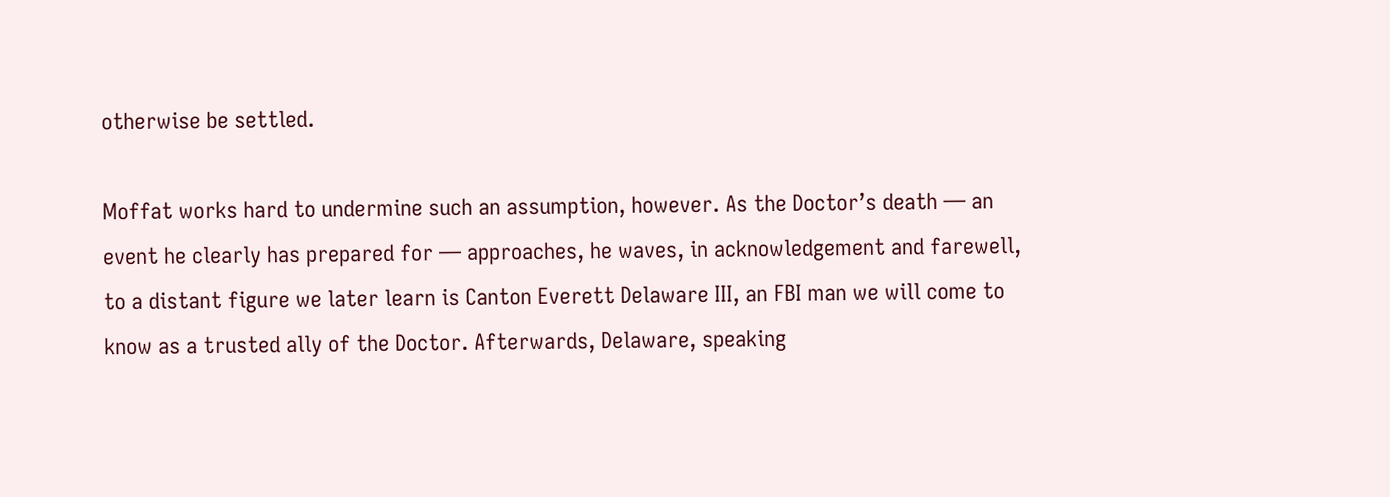otherwise be settled.

Moffat works hard to undermine such an assumption, however. As the Doctor’s death — an event he clearly has prepared for — approaches, he waves, in acknowledgement and farewell, to a distant figure we later learn is Canton Everett Delaware III, an FBI man we will come to know as a trusted ally of the Doctor. Afterwards, Delaware, speaking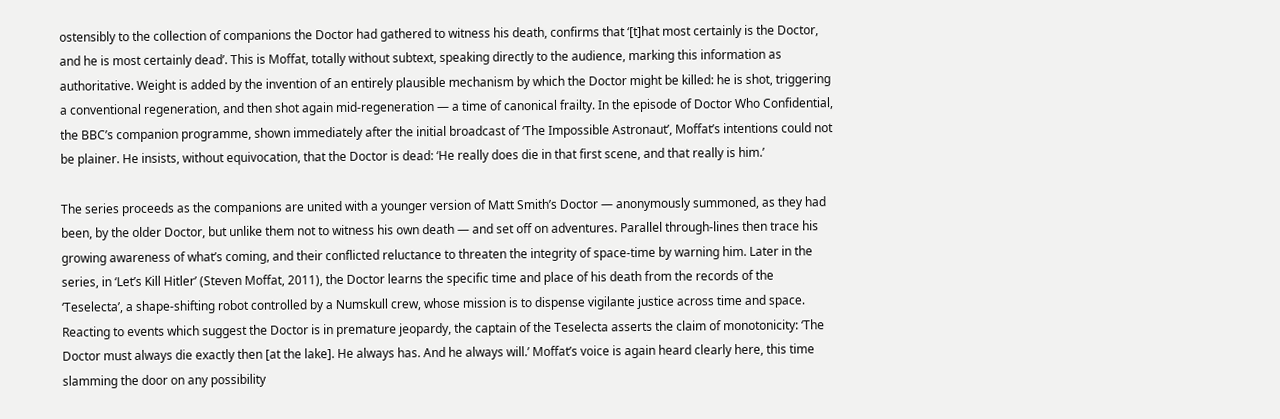ostensibly to the collection of companions the Doctor had gathered to witness his death, confirms that ‘[t]hat most certainly is the Doctor, and he is most certainly dead’. This is Moffat, totally without subtext, speaking directly to the audience, marking this information as authoritative. Weight is added by the invention of an entirely plausible mechanism by which the Doctor might be killed: he is shot, triggering a conventional regeneration, and then shot again mid-regeneration — a time of canonical frailty. In the episode of Doctor Who Confidential, the BBC’s companion programme, shown immediately after the initial broadcast of ‘The Impossible Astronaut’, Moffat’s intentions could not be plainer. He insists, without equivocation, that the Doctor is dead: ‘He really does die in that first scene, and that really is him.’

The series proceeds as the companions are united with a younger version of Matt Smith’s Doctor — anonymously summoned, as they had been, by the older Doctor, but unlike them not to witness his own death — and set off on adventures. Parallel through-lines then trace his growing awareness of what’s coming, and their conflicted reluctance to threaten the integrity of space-time by warning him. Later in the series, in ‘Let’s Kill Hitler’ (Steven Moffat, 2011), the Doctor learns the specific time and place of his death from the records of the ‘Teselecta’, a shape-shifting robot controlled by a Numskull crew, whose mission is to dispense vigilante justice across time and space. Reacting to events which suggest the Doctor is in premature jeopardy, the captain of the Teselecta asserts the claim of monotonicity: ‘The Doctor must always die exactly then [at the lake]. He always has. And he always will.’ Moffat’s voice is again heard clearly here, this time slamming the door on any possibility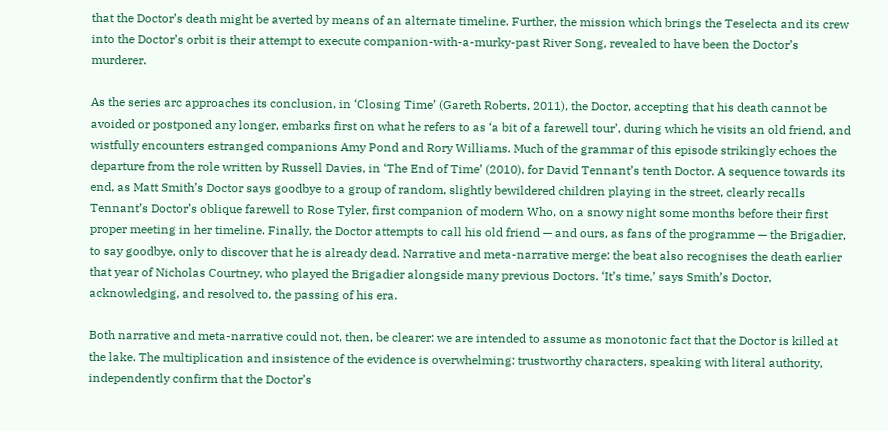that the Doctor’s death might be averted by means of an alternate timeline. Further, the mission which brings the Teselecta and its crew into the Doctor’s orbit is their attempt to execute companion-with-a-murky-past River Song, revealed to have been the Doctor’s murderer.

As the series arc approaches its conclusion, in ‘Closing Time’ (Gareth Roberts, 2011), the Doctor, accepting that his death cannot be avoided or postponed any longer, embarks first on what he refers to as ‘a bit of a farewell tour’, during which he visits an old friend, and wistfully encounters estranged companions Amy Pond and Rory Williams. Much of the grammar of this episode strikingly echoes the departure from the role written by Russell Davies, in ‘The End of Time’ (2010), for David Tennant’s tenth Doctor. A sequence towards its end, as Matt Smith’s Doctor says goodbye to a group of random, slightly bewildered children playing in the street, clearly recalls Tennant’s Doctor’s oblique farewell to Rose Tyler, first companion of modern Who, on a snowy night some months before their first proper meeting in her timeline. Finally, the Doctor attempts to call his old friend — and ours, as fans of the programme — the Brigadier, to say goodbye, only to discover that he is already dead. Narrative and meta-narrative merge: the beat also recognises the death earlier that year of Nicholas Courtney, who played the Brigadier alongside many previous Doctors. ‘It’s time,’ says Smith’s Doctor, acknowledging, and resolved to, the passing of his era.

Both narrative and meta-narrative could not, then, be clearer: we are intended to assume as monotonic fact that the Doctor is killed at the lake. The multiplication and insistence of the evidence is overwhelming: trustworthy characters, speaking with literal authority, independently confirm that the Doctor’s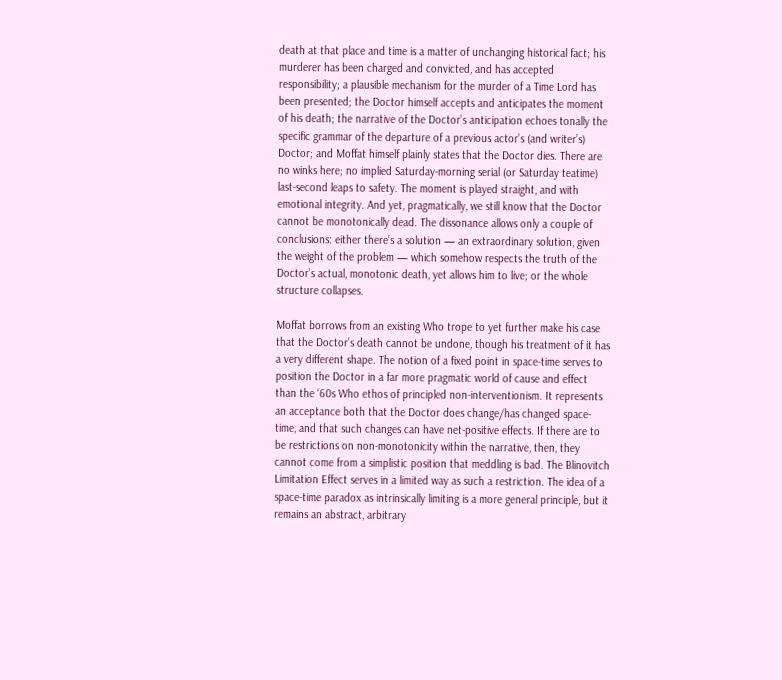death at that place and time is a matter of unchanging historical fact; his murderer has been charged and convicted, and has accepted responsibility; a plausible mechanism for the murder of a Time Lord has been presented; the Doctor himself accepts and anticipates the moment of his death; the narrative of the Doctor’s anticipation echoes tonally the specific grammar of the departure of a previous actor’s (and writer’s) Doctor; and Moffat himself plainly states that the Doctor dies. There are no winks here; no implied Saturday-morning serial (or Saturday teatime) last-second leaps to safety. The moment is played straight, and with emotional integrity. And yet, pragmatically, we still know that the Doctor cannot be monotonically dead. The dissonance allows only a couple of conclusions: either there’s a solution — an extraordinary solution, given the weight of the problem — which somehow respects the truth of the Doctor’s actual, monotonic death, yet allows him to live; or the whole structure collapses.

Moffat borrows from an existing Who trope to yet further make his case that the Doctor’s death cannot be undone, though his treatment of it has a very different shape. The notion of a fixed point in space-time serves to position the Doctor in a far more pragmatic world of cause and effect than the ‘60s Who ethos of principled non-interventionism. It represents an acceptance both that the Doctor does change/has changed space-time, and that such changes can have net-positive effects. If there are to be restrictions on non-monotonicity within the narrative, then, they cannot come from a simplistic position that meddling is bad. The Blinovitch Limitation Effect serves in a limited way as such a restriction. The idea of a space-time paradox as intrinsically limiting is a more general principle, but it remains an abstract, arbitrary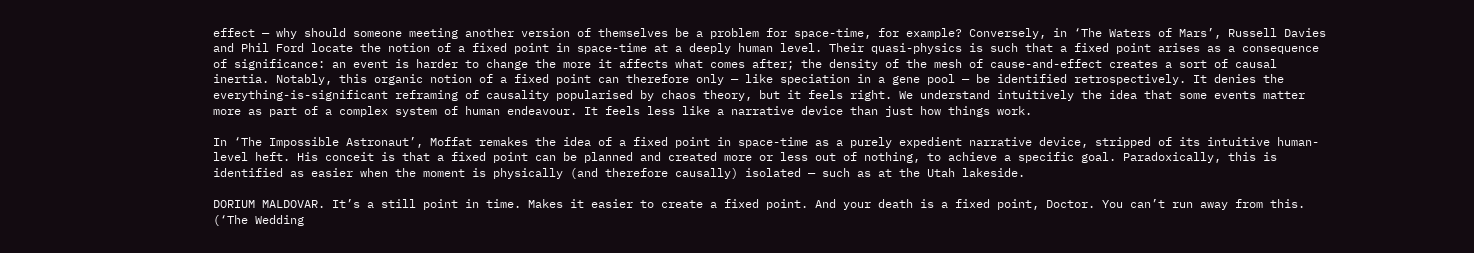effect — why should someone meeting another version of themselves be a problem for space-time, for example? Conversely, in ‘The Waters of Mars’, Russell Davies and Phil Ford locate the notion of a fixed point in space-time at a deeply human level. Their quasi-physics is such that a fixed point arises as a consequence of significance: an event is harder to change the more it affects what comes after; the density of the mesh of cause-and-effect creates a sort of causal inertia. Notably, this organic notion of a fixed point can therefore only — like speciation in a gene pool — be identified retrospectively. It denies the everything-is-significant reframing of causality popularised by chaos theory, but it feels right. We understand intuitively the idea that some events matter more as part of a complex system of human endeavour. It feels less like a narrative device than just how things work.

In ‘The Impossible Astronaut’, Moffat remakes the idea of a fixed point in space-time as a purely expedient narrative device, stripped of its intuitive human-level heft. His conceit is that a fixed point can be planned and created more or less out of nothing, to achieve a specific goal. Paradoxically, this is identified as easier when the moment is physically (and therefore causally) isolated — such as at the Utah lakeside.

DORIUM MALDOVAR. It’s a still point in time. Makes it easier to create a fixed point. And your death is a fixed point, Doctor. You can’t run away from this. (‘The Wedding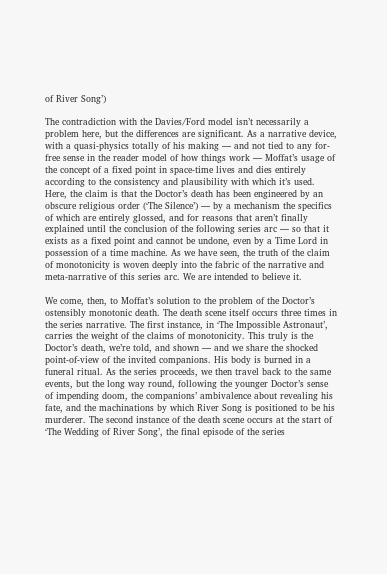of River Song’)

The contradiction with the Davies/Ford model isn’t necessarily a problem here, but the differences are significant. As a narrative device, with a quasi-physics totally of his making — and not tied to any for-free sense in the reader model of how things work — Moffat’s usage of the concept of a fixed point in space-time lives and dies entirely according to the consistency and plausibility with which it’s used. Here, the claim is that the Doctor’s death has been engineered by an obscure religious order (‘The Silence’) — by a mechanism the specifics of which are entirely glossed, and for reasons that aren’t finally explained until the conclusion of the following series arc — so that it exists as a fixed point and cannot be undone, even by a Time Lord in possession of a time machine. As we have seen, the truth of the claim of monotonicity is woven deeply into the fabric of the narrative and meta-narrative of this series arc. We are intended to believe it.

We come, then, to Moffat’s solution to the problem of the Doctor’s ostensibly monotonic death. The death scene itself occurs three times in the series narrative. The first instance, in ‘The Impossible Astronaut’, carries the weight of the claims of monotonicity. This truly is the Doctor’s death, we’re told, and shown — and we share the shocked point-of-view of the invited companions. His body is burned in a funeral ritual. As the series proceeds, we then travel back to the same events, but the long way round, following the younger Doctor’s sense of impending doom, the companions’ ambivalence about revealing his fate, and the machinations by which River Song is positioned to be his murderer. The second instance of the death scene occurs at the start of ‘The Wedding of River Song’, the final episode of the series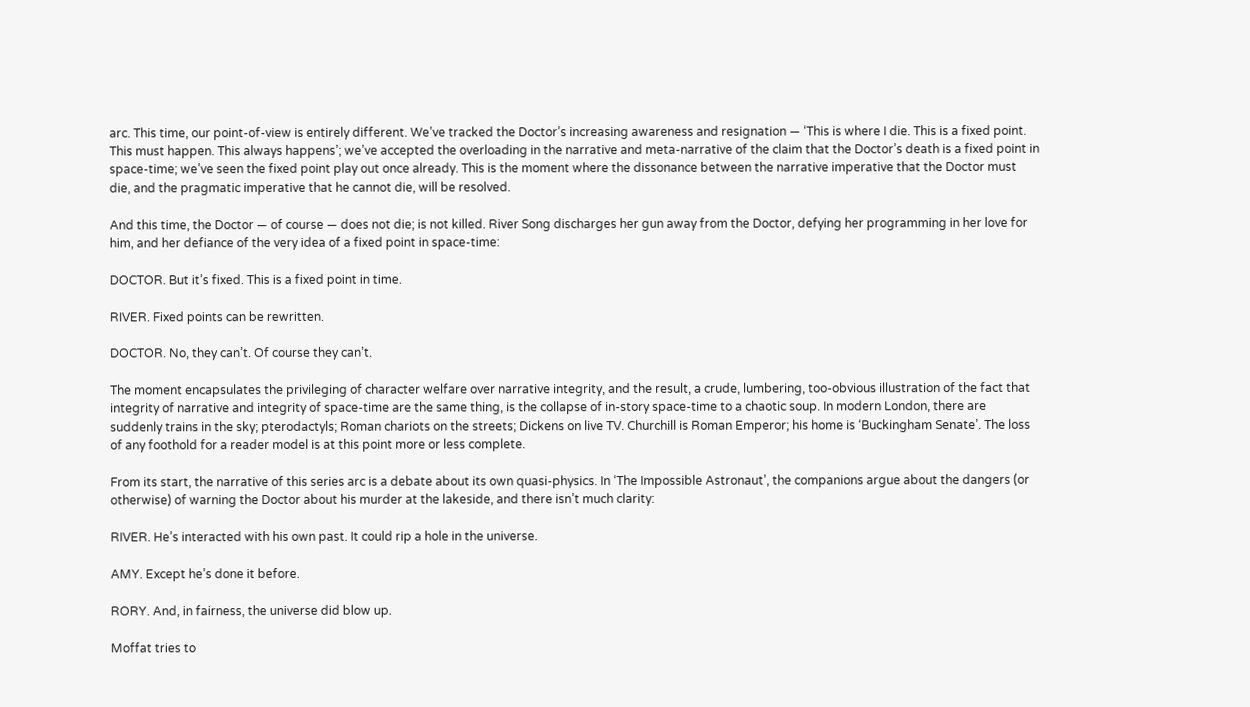arc. This time, our point-of-view is entirely different. We’ve tracked the Doctor’s increasing awareness and resignation — ‘This is where I die. This is a fixed point. This must happen. This always happens’; we’ve accepted the overloading in the narrative and meta-narrative of the claim that the Doctor’s death is a fixed point in space-time; we’ve seen the fixed point play out once already. This is the moment where the dissonance between the narrative imperative that the Doctor must die, and the pragmatic imperative that he cannot die, will be resolved.

And this time, the Doctor — of course — does not die; is not killed. River Song discharges her gun away from the Doctor, defying her programming in her love for him, and her defiance of the very idea of a fixed point in space-time:

DOCTOR. But it’s fixed. This is a fixed point in time.

RIVER. Fixed points can be rewritten.

DOCTOR. No, they can’t. Of course they can’t.

The moment encapsulates the privileging of character welfare over narrative integrity, and the result, a crude, lumbering, too-obvious illustration of the fact that integrity of narrative and integrity of space-time are the same thing, is the collapse of in-story space-time to a chaotic soup. In modern London, there are suddenly trains in the sky; pterodactyls; Roman chariots on the streets; Dickens on live TV. Churchill is Roman Emperor; his home is ‘Buckingham Senate’. The loss of any foothold for a reader model is at this point more or less complete.

From its start, the narrative of this series arc is a debate about its own quasi-physics. In ‘The Impossible Astronaut’, the companions argue about the dangers (or otherwise) of warning the Doctor about his murder at the lakeside, and there isn’t much clarity:

RIVER. He’s interacted with his own past. It could rip a hole in the universe.

AMY. Except he’s done it before.

RORY. And, in fairness, the universe did blow up.

Moffat tries to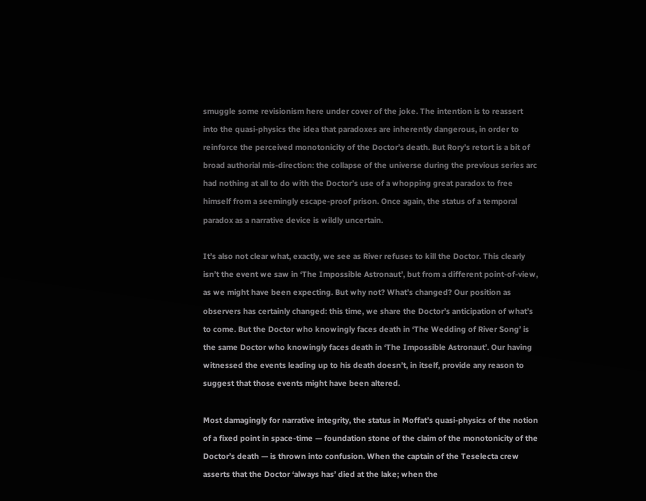smuggle some revisionism here under cover of the joke. The intention is to reassert into the quasi-physics the idea that paradoxes are inherently dangerous, in order to reinforce the perceived monotonicity of the Doctor’s death. But Rory’s retort is a bit of broad authorial mis-direction: the collapse of the universe during the previous series arc had nothing at all to do with the Doctor’s use of a whopping great paradox to free himself from a seemingly escape-proof prison. Once again, the status of a temporal paradox as a narrative device is wildly uncertain.

It’s also not clear what, exactly, we see as River refuses to kill the Doctor. This clearly isn’t the event we saw in ‘The Impossible Astronaut’, but from a different point-of-view, as we might have been expecting. But why not? What’s changed? Our position as observers has certainly changed: this time, we share the Doctor’s anticipation of what’s to come. But the Doctor who knowingly faces death in ‘The Wedding of River Song’ is the same Doctor who knowingly faces death in ‘The Impossible Astronaut’. Our having witnessed the events leading up to his death doesn’t, in itself, provide any reason to suggest that those events might have been altered.

Most damagingly for narrative integrity, the status in Moffat’s quasi-physics of the notion of a fixed point in space-time — foundation stone of the claim of the monotonicity of the Doctor’s death — is thrown into confusion. When the captain of the Teselecta crew asserts that the Doctor ‘always has’ died at the lake; when the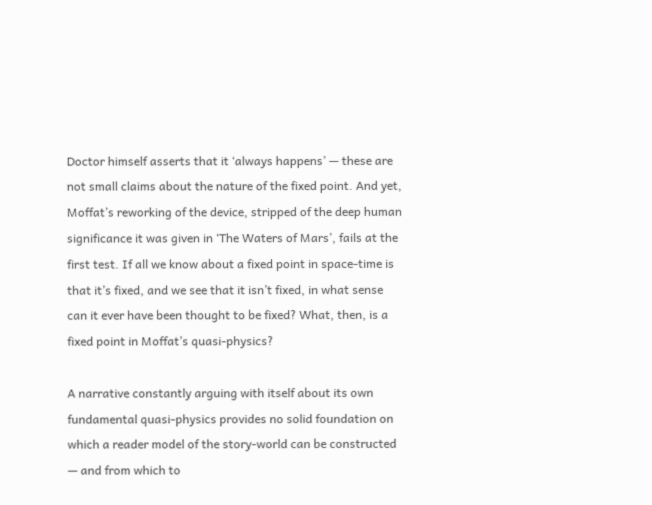Doctor himself asserts that it ‘always happens’ — these are not small claims about the nature of the fixed point. And yet, Moffat’s reworking of the device, stripped of the deep human significance it was given in ‘The Waters of Mars’, fails at the first test. If all we know about a fixed point in space-time is that it’s fixed, and we see that it isn’t fixed, in what sense can it ever have been thought to be fixed? What, then, is a fixed point in Moffat’s quasi-physics?

A narrative constantly arguing with itself about its own fundamental quasi-physics provides no solid foundation on which a reader model of the story-world can be constructed — and from which to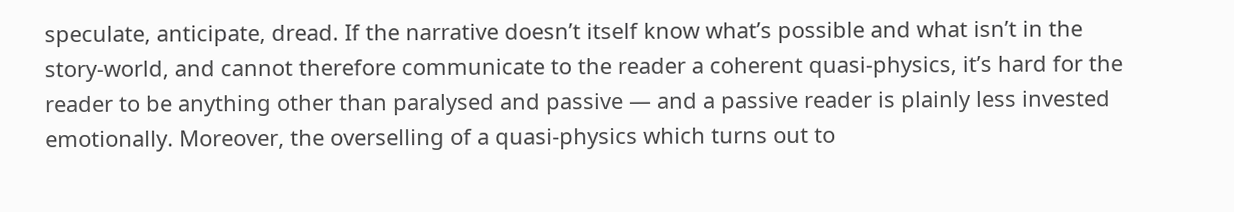speculate, anticipate, dread. If the narrative doesn’t itself know what’s possible and what isn’t in the story-world, and cannot therefore communicate to the reader a coherent quasi-physics, it’s hard for the reader to be anything other than paralysed and passive — and a passive reader is plainly less invested emotionally. Moreover, the overselling of a quasi-physics which turns out to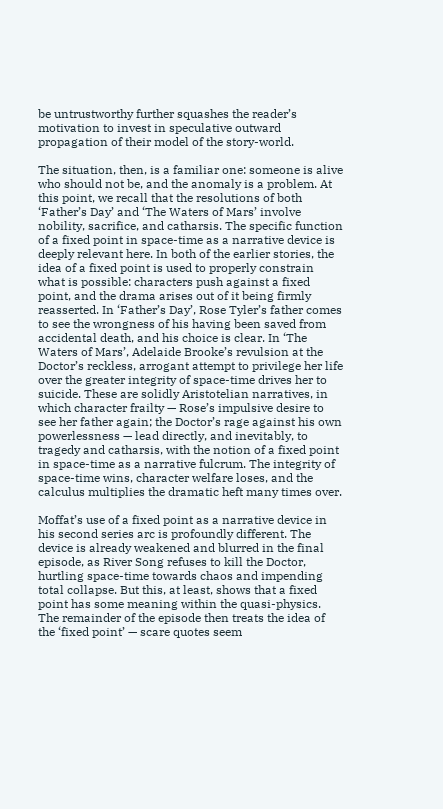be untrustworthy further squashes the reader’s motivation to invest in speculative outward propagation of their model of the story-world.

The situation, then, is a familiar one: someone is alive who should not be, and the anomaly is a problem. At this point, we recall that the resolutions of both ‘Father’s Day’ and ‘The Waters of Mars’ involve nobility, sacrifice, and catharsis. The specific function of a fixed point in space-time as a narrative device is deeply relevant here. In both of the earlier stories, the idea of a fixed point is used to properly constrain what is possible: characters push against a fixed point, and the drama arises out of it being firmly reasserted. In ‘Father’s Day’, Rose Tyler’s father comes to see the wrongness of his having been saved from accidental death, and his choice is clear. In ‘The Waters of Mars’, Adelaide Brooke’s revulsion at the Doctor’s reckless, arrogant attempt to privilege her life over the greater integrity of space-time drives her to suicide. These are solidly Aristotelian narratives, in which character frailty — Rose’s impulsive desire to see her father again; the Doctor’s rage against his own powerlessness — lead directly, and inevitably, to tragedy and catharsis, with the notion of a fixed point in space-time as a narrative fulcrum. The integrity of space-time wins, character welfare loses, and the calculus multiplies the dramatic heft many times over.

Moffat’s use of a fixed point as a narrative device in his second series arc is profoundly different. The device is already weakened and blurred in the final episode, as River Song refuses to kill the Doctor, hurtling space-time towards chaos and impending total collapse. But this, at least, shows that a fixed point has some meaning within the quasi-physics. The remainder of the episode then treats the idea of the ‘fixed point’ — scare quotes seem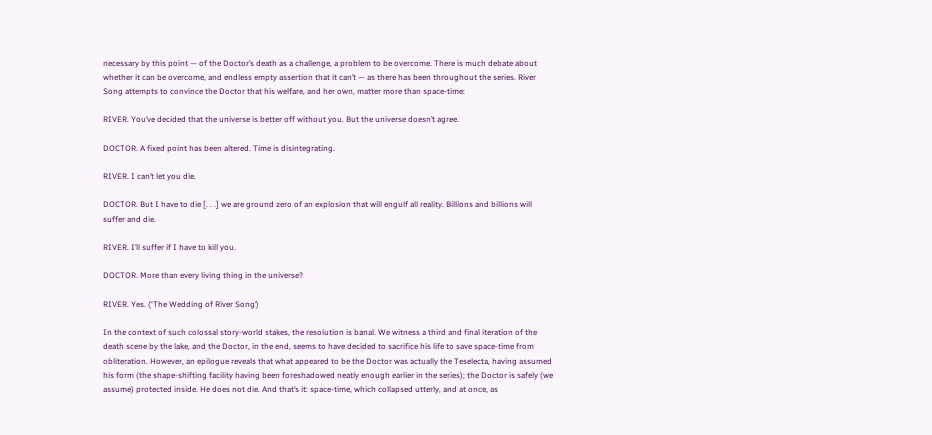necessary by this point — of the Doctor’s death as a challenge, a problem to be overcome. There is much debate about whether it can be overcome, and endless empty assertion that it can’t — as there has been throughout the series. River Song attempts to convince the Doctor that his welfare, and her own, matter more than space-time:

RIVER. You’ve decided that the universe is better off without you. But the universe doesn’t agree.

DOCTOR. A fixed point has been altered. Time is disintegrating.

RIVER. I can’t let you die.

DOCTOR. But I have to die [. . .] we are ground zero of an explosion that will engulf all reality. Billions and billions will suffer and die.

RIVER. I’ll suffer if I have to kill you.

DOCTOR. More than every living thing in the universe?

RIVER. Yes. (‘The Wedding of River Song’)

In the context of such colossal story-world stakes, the resolution is banal. We witness a third and final iteration of the death scene by the lake, and the Doctor, in the end, seems to have decided to sacrifice his life to save space-time from obliteration. However, an epilogue reveals that what appeared to be the Doctor was actually the Teselecta, having assumed his form (the shape-shifting facility having been foreshadowed neatly enough earlier in the series); the Doctor is safely (we assume) protected inside. He does not die. And that’s it: space-time, which collapsed utterly, and at once, as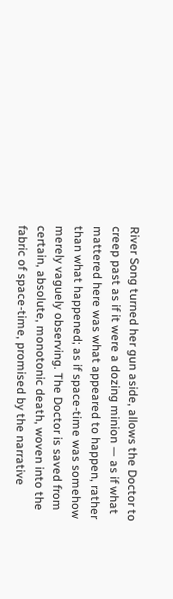River Song turned her gun aside, allows the Doctor to creep past as if it were a dozing minion — as if what mattered here was what appeared to happen, rather than what happened; as if space-time was somehow merely vaguely observing. The Doctor is saved from certain, absolute, monotonic death, woven into the fabric of space-time, promised by the narrative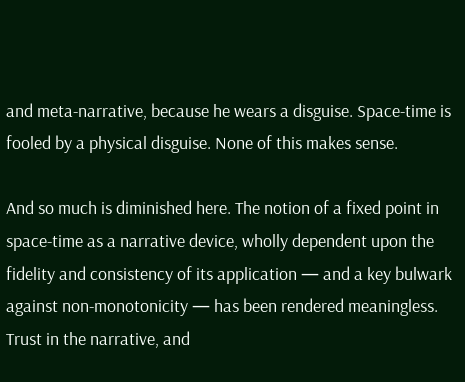and meta-narrative, because he wears a disguise. Space-time is fooled by a physical disguise. None of this makes sense.

And so much is diminished here. The notion of a fixed point in space-time as a narrative device, wholly dependent upon the fidelity and consistency of its application — and a key bulwark against non-monotonicity — has been rendered meaningless. Trust in the narrative, and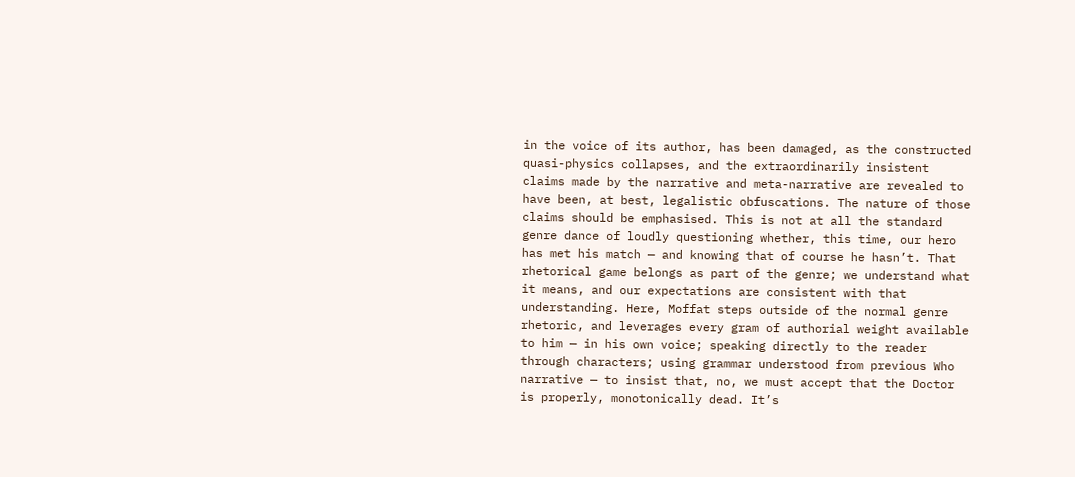in the voice of its author, has been damaged, as the constructed quasi-physics collapses, and the extraordinarily insistent claims made by the narrative and meta-narrative are revealed to have been, at best, legalistic obfuscations. The nature of those claims should be emphasised. This is not at all the standard genre dance of loudly questioning whether, this time, our hero has met his match — and knowing that of course he hasn’t. That rhetorical game belongs as part of the genre; we understand what it means, and our expectations are consistent with that understanding. Here, Moffat steps outside of the normal genre rhetoric, and leverages every gram of authorial weight available to him — in his own voice; speaking directly to the reader through characters; using grammar understood from previous Who narrative — to insist that, no, we must accept that the Doctor is properly, monotonically dead. It’s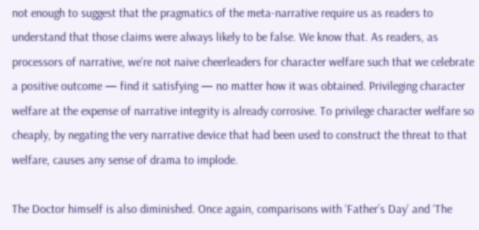not enough to suggest that the pragmatics of the meta-narrative require us as readers to understand that those claims were always likely to be false. We know that. As readers, as processors of narrative, we’re not naive cheerleaders for character welfare such that we celebrate a positive outcome — find it satisfying — no matter how it was obtained. Privileging character welfare at the expense of narrative integrity is already corrosive. To privilege character welfare so cheaply, by negating the very narrative device that had been used to construct the threat to that welfare, causes any sense of drama to implode.

The Doctor himself is also diminished. Once again, comparisons with ‘Father’s Day’ and ‘The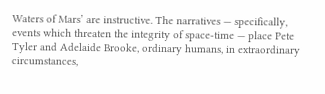Waters of Mars’ are instructive. The narratives — specifically, events which threaten the integrity of space-time — place Pete Tyler and Adelaide Brooke, ordinary humans, in extraordinary circumstances,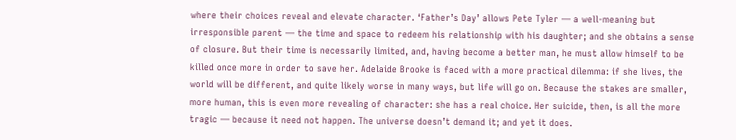where their choices reveal and elevate character. ‘Father’s Day’ allows Pete Tyler — a well-meaning but irresponsible parent — the time and space to redeem his relationship with his daughter; and she obtains a sense of closure. But their time is necessarily limited, and, having become a better man, he must allow himself to be killed once more in order to save her. Adelaide Brooke is faced with a more practical dilemma: if she lives, the world will be different, and quite likely worse in many ways, but life will go on. Because the stakes are smaller, more human, this is even more revealing of character: she has a real choice. Her suicide, then, is all the more tragic — because it need not happen. The universe doesn’t demand it; and yet it does.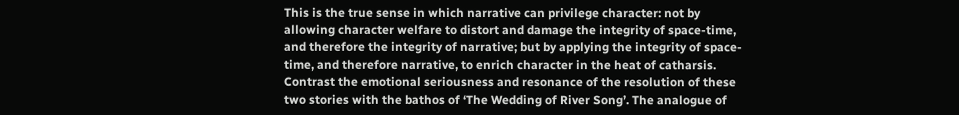This is the true sense in which narrative can privilege character: not by allowing character welfare to distort and damage the integrity of space-time, and therefore the integrity of narrative; but by applying the integrity of space-time, and therefore narrative, to enrich character in the heat of catharsis. Contrast the emotional seriousness and resonance of the resolution of these two stories with the bathos of ‘The Wedding of River Song’. The analogue of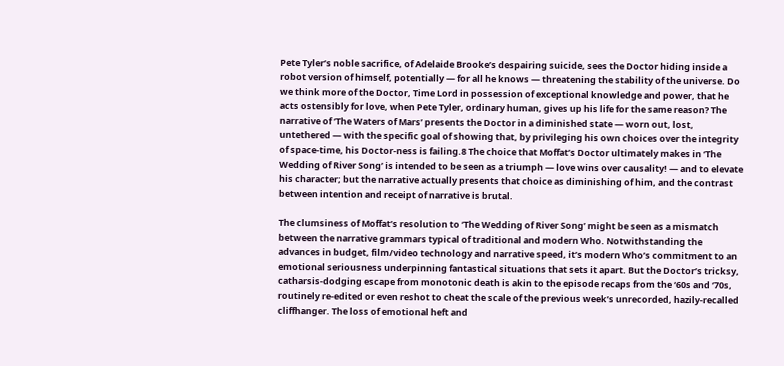Pete Tyler’s noble sacrifice, of Adelaide Brooke’s despairing suicide, sees the Doctor hiding inside a robot version of himself, potentially — for all he knows — threatening the stability of the universe. Do we think more of the Doctor, Time Lord in possession of exceptional knowledge and power, that he acts ostensibly for love, when Pete Tyler, ordinary human, gives up his life for the same reason? The narrative of ‘The Waters of Mars’ presents the Doctor in a diminished state — worn out, lost, untethered — with the specific goal of showing that, by privileging his own choices over the integrity of space-time, his Doctor-ness is failing.8 The choice that Moffat’s Doctor ultimately makes in ‘The Wedding of River Song’ is intended to be seen as a triumph — love wins over causality! — and to elevate his character; but the narrative actually presents that choice as diminishing of him, and the contrast between intention and receipt of narrative is brutal.

The clumsiness of Moffat’s resolution to ‘The Wedding of River Song’ might be seen as a mismatch between the narrative grammars typical of traditional and modern Who. Notwithstanding the advances in budget, film/video technology and narrative speed, it’s modern Who’s commitment to an emotional seriousness underpinning fantastical situations that sets it apart. But the Doctor’s tricksy, catharsis-dodging escape from monotonic death is akin to the episode recaps from the ‘60s and ‘70s, routinely re-edited or even reshot to cheat the scale of the previous week’s unrecorded, hazily-recalled cliffhanger. The loss of emotional heft and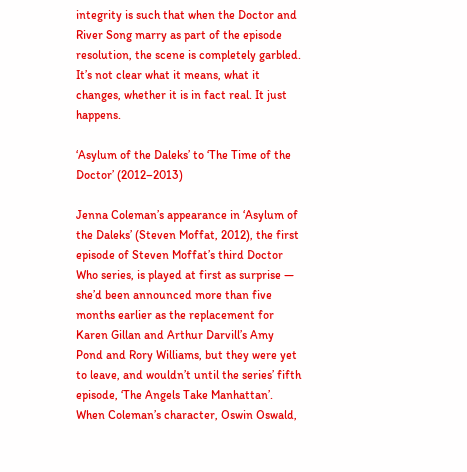integrity is such that when the Doctor and River Song marry as part of the episode resolution, the scene is completely garbled. It’s not clear what it means, what it changes, whether it is in fact real. It just happens.

‘Asylum of the Daleks’ to ‘The Time of the Doctor’ (2012–2013)

Jenna Coleman’s appearance in ‘Asylum of the Daleks’ (Steven Moffat, 2012), the first episode of Steven Moffat’s third Doctor Who series, is played at first as surprise — she’d been announced more than five months earlier as the replacement for Karen Gillan and Arthur Darvill’s Amy Pond and Rory Williams, but they were yet to leave, and wouldn’t until the series’ fifth episode, ‘The Angels Take Manhattan’. When Coleman’s character, Oswin Oswald,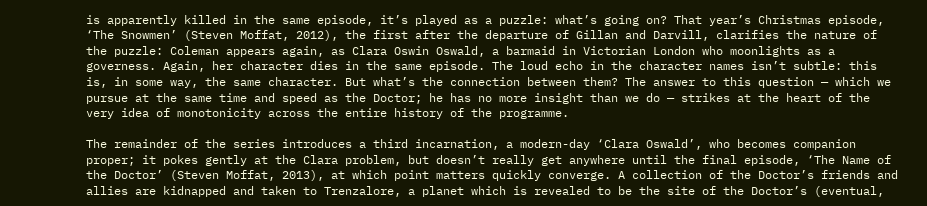is apparently killed in the same episode, it’s played as a puzzle: what’s going on? That year’s Christmas episode, ‘The Snowmen’ (Steven Moffat, 2012), the first after the departure of Gillan and Darvill, clarifies the nature of the puzzle: Coleman appears again, as Clara Oswin Oswald, a barmaid in Victorian London who moonlights as a governess. Again, her character dies in the same episode. The loud echo in the character names isn’t subtle: this is, in some way, the same character. But what’s the connection between them? The answer to this question — which we pursue at the same time and speed as the Doctor; he has no more insight than we do — strikes at the heart of the very idea of monotonicity across the entire history of the programme.

The remainder of the series introduces a third incarnation, a modern-day ‘Clara Oswald’, who becomes companion proper; it pokes gently at the Clara problem, but doesn’t really get anywhere until the final episode, ‘The Name of the Doctor’ (Steven Moffat, 2013), at which point matters quickly converge. A collection of the Doctor’s friends and allies are kidnapped and taken to Trenzalore, a planet which is revealed to be the site of the Doctor’s (eventual,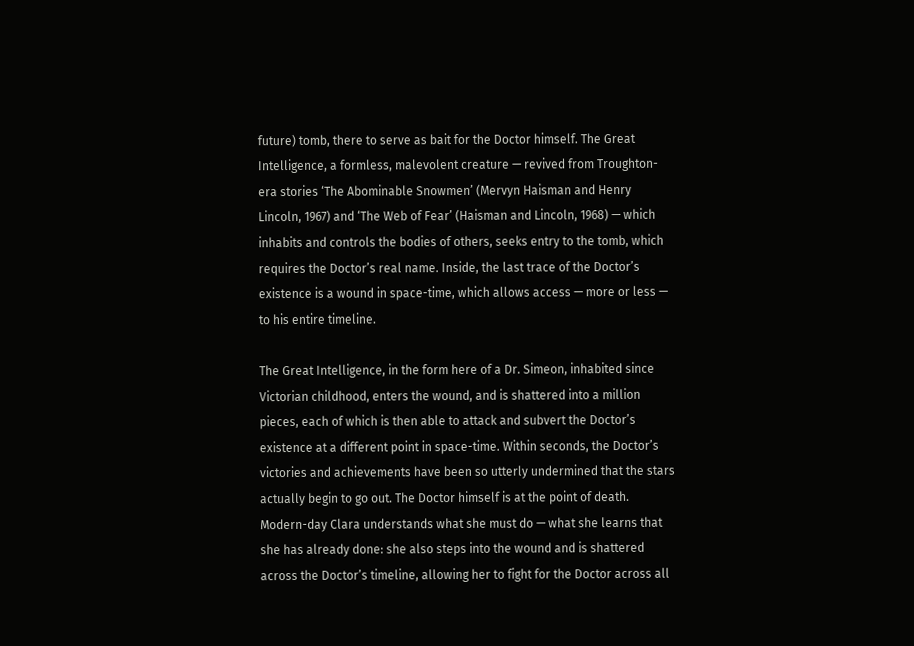future) tomb, there to serve as bait for the Doctor himself. The Great Intelligence, a formless, malevolent creature — revived from Troughton-era stories ‘The Abominable Snowmen’ (Mervyn Haisman and Henry Lincoln, 1967) and ‘The Web of Fear’ (Haisman and Lincoln, 1968) — which inhabits and controls the bodies of others, seeks entry to the tomb, which requires the Doctor’s real name. Inside, the last trace of the Doctor’s existence is a wound in space-time, which allows access — more or less — to his entire timeline.

The Great Intelligence, in the form here of a Dr. Simeon, inhabited since Victorian childhood, enters the wound, and is shattered into a million pieces, each of which is then able to attack and subvert the Doctor’s existence at a different point in space-time. Within seconds, the Doctor’s victories and achievements have been so utterly undermined that the stars actually begin to go out. The Doctor himself is at the point of death. Modern-day Clara understands what she must do — what she learns that she has already done: she also steps into the wound and is shattered across the Doctor’s timeline, allowing her to fight for the Doctor across all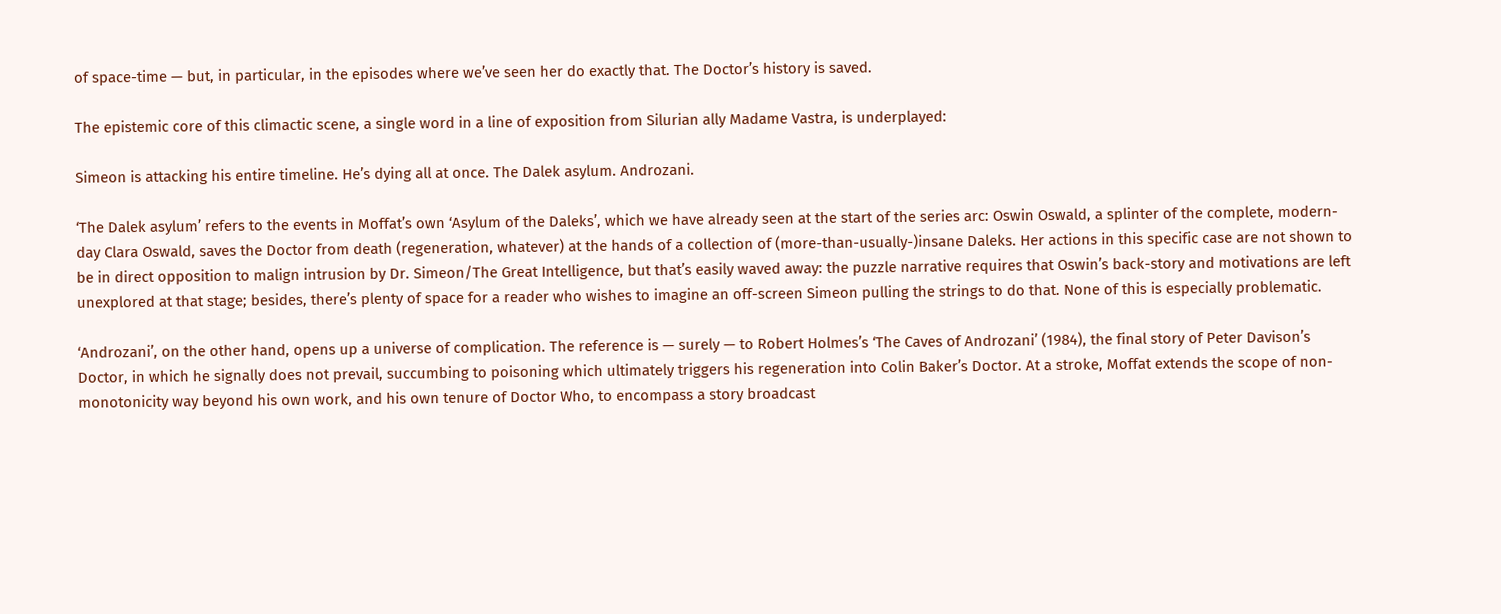of space-time — but, in particular, in the episodes where we’ve seen her do exactly that. The Doctor’s history is saved.

The epistemic core of this climactic scene, a single word in a line of exposition from Silurian ally Madame Vastra, is underplayed:

Simeon is attacking his entire timeline. He’s dying all at once. The Dalek asylum. Androzani.

‘The Dalek asylum’ refers to the events in Moffat’s own ‘Asylum of the Daleks’, which we have already seen at the start of the series arc: Oswin Oswald, a splinter of the complete, modern-day Clara Oswald, saves the Doctor from death (regeneration, whatever) at the hands of a collection of (more-than-usually-)insane Daleks. Her actions in this specific case are not shown to be in direct opposition to malign intrusion by Dr. Simeon/The Great Intelligence, but that’s easily waved away: the puzzle narrative requires that Oswin’s back-story and motivations are left unexplored at that stage; besides, there’s plenty of space for a reader who wishes to imagine an off-screen Simeon pulling the strings to do that. None of this is especially problematic.

‘Androzani’, on the other hand, opens up a universe of complication. The reference is — surely — to Robert Holmes’s ‘The Caves of Androzani’ (1984), the final story of Peter Davison’s Doctor, in which he signally does not prevail, succumbing to poisoning which ultimately triggers his regeneration into Colin Baker’s Doctor. At a stroke, Moffat extends the scope of non-monotonicity way beyond his own work, and his own tenure of Doctor Who, to encompass a story broadcast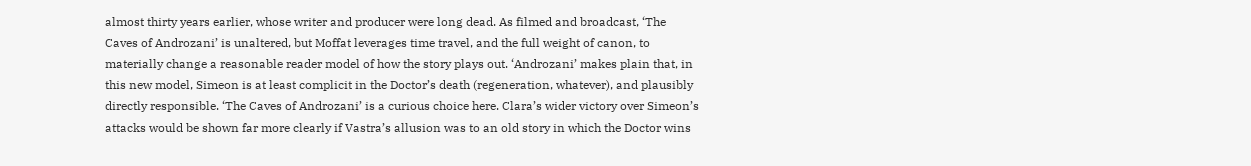almost thirty years earlier, whose writer and producer were long dead. As filmed and broadcast, ‘The Caves of Androzani’ is unaltered, but Moffat leverages time travel, and the full weight of canon, to materially change a reasonable reader model of how the story plays out. ‘Androzani’ makes plain that, in this new model, Simeon is at least complicit in the Doctor’s death (regeneration, whatever), and plausibly directly responsible. ‘The Caves of Androzani’ is a curious choice here. Clara’s wider victory over Simeon’s attacks would be shown far more clearly if Vastra’s allusion was to an old story in which the Doctor wins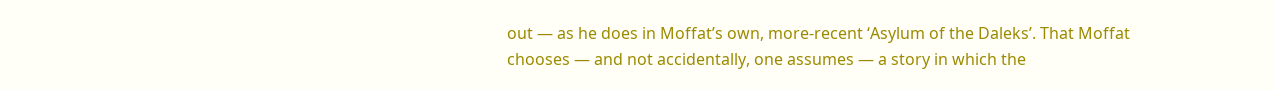out — as he does in Moffat’s own, more-recent ‘Asylum of the Daleks’. That Moffat chooses — and not accidentally, one assumes — a story in which the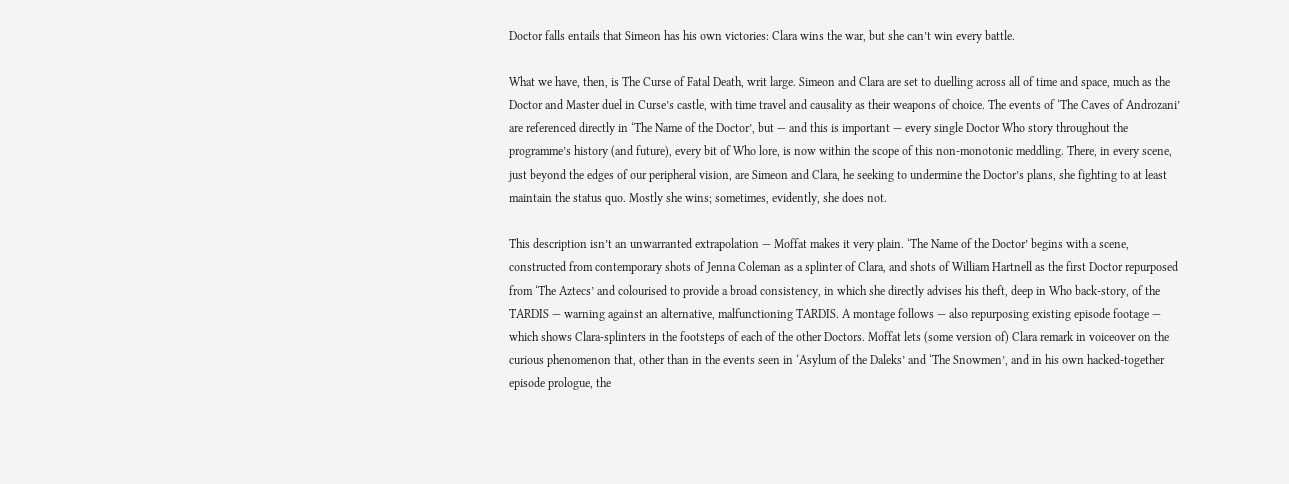Doctor falls entails that Simeon has his own victories: Clara wins the war, but she can’t win every battle.

What we have, then, is The Curse of Fatal Death, writ large. Simeon and Clara are set to duelling across all of time and space, much as the Doctor and Master duel in Curse’s castle, with time travel and causality as their weapons of choice. The events of ‘The Caves of Androzani’ are referenced directly in ‘The Name of the Doctor’, but — and this is important — every single Doctor Who story throughout the programme’s history (and future), every bit of Who lore, is now within the scope of this non-monotonic meddling. There, in every scene, just beyond the edges of our peripheral vision, are Simeon and Clara, he seeking to undermine the Doctor’s plans, she fighting to at least maintain the status quo. Mostly she wins; sometimes, evidently, she does not.

This description isn’t an unwarranted extrapolation — Moffat makes it very plain. ‘The Name of the Doctor’ begins with a scene, constructed from contemporary shots of Jenna Coleman as a splinter of Clara, and shots of William Hartnell as the first Doctor repurposed from ‘The Aztecs’ and colourised to provide a broad consistency, in which she directly advises his theft, deep in Who back-story, of the TARDIS — warning against an alternative, malfunctioning TARDIS. A montage follows — also repurposing existing episode footage — which shows Clara-splinters in the footsteps of each of the other Doctors. Moffat lets (some version of) Clara remark in voiceover on the curious phenomenon that, other than in the events seen in ‘Asylum of the Daleks’ and ‘The Snowmen’, and in his own hacked-together episode prologue, the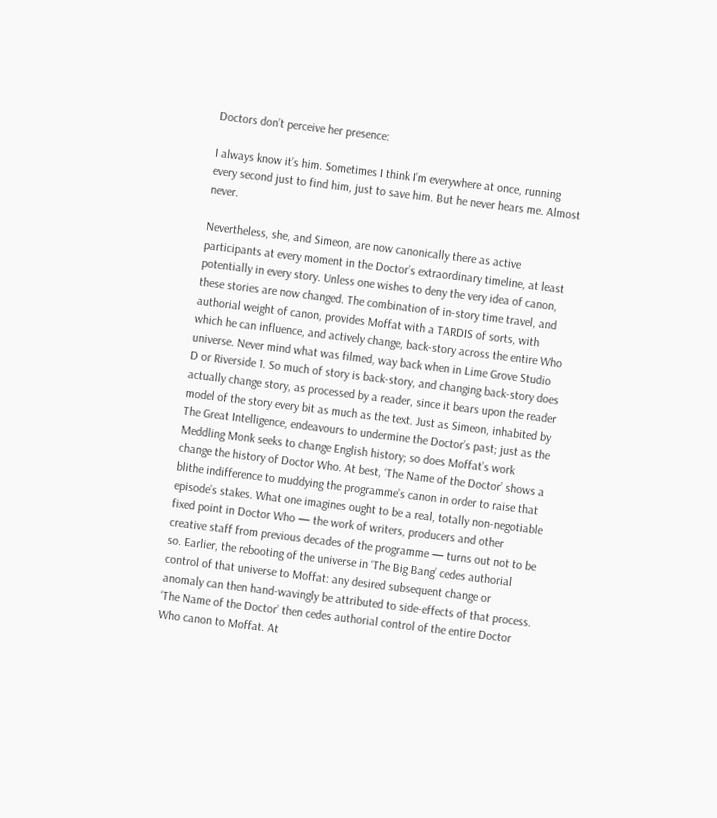Doctors don’t perceive her presence:

I always know it’s him. Sometimes I think I’m everywhere at once, running every second just to find him, just to save him. But he never hears me. Almost never.

Nevertheless, she, and Simeon, are now canonically there as active participants at every moment in the Doctor’s extraordinary timeline, at least potentially in every story. Unless one wishes to deny the very idea of canon, these stories are now changed. The combination of in-story time travel, and authorial weight of canon, provides Moffat with a TARDIS of sorts, with which he can influence, and actively change, back-story across the entire Who universe. Never mind what was filmed, way back when in Lime Grove Studio D or Riverside 1. So much of story is back-story, and changing back-story does actually change story, as processed by a reader, since it bears upon the reader model of the story every bit as much as the text. Just as Simeon, inhabited by The Great Intelligence, endeavours to undermine the Doctor’s past; just as the Meddling Monk seeks to change English history; so does Moffat’s work change the history of Doctor Who. At best, ‘The Name of the Doctor’ shows a blithe indifference to muddying the programme’s canon in order to raise that episode’s stakes. What one imagines ought to be a real, totally non-negotiable fixed point in Doctor Who — the work of writers, producers and other creative staff from previous decades of the programme — turns out not to be so. Earlier, the rebooting of the universe in ‘The Big Bang’ cedes authorial control of that universe to Moffat: any desired subsequent change or anomaly can then hand-wavingly be attributed to side-effects of that process. ‘The Name of the Doctor’ then cedes authorial control of the entire Doctor Who canon to Moffat. At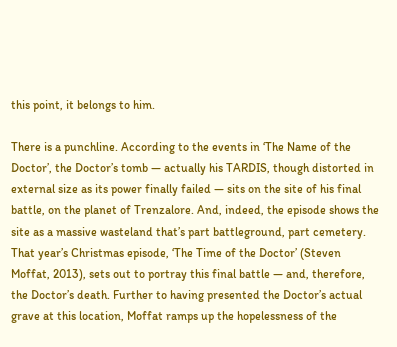this point, it belongs to him.

There is a punchline. According to the events in ‘The Name of the Doctor’, the Doctor’s tomb — actually his TARDIS, though distorted in external size as its power finally failed — sits on the site of his final battle, on the planet of Trenzalore. And, indeed, the episode shows the site as a massive wasteland that’s part battleground, part cemetery. That year’s Christmas episode, ‘The Time of the Doctor’ (Steven Moffat, 2013), sets out to portray this final battle — and, therefore, the Doctor’s death. Further to having presented the Doctor’s actual grave at this location, Moffat ramps up the hopelessness of the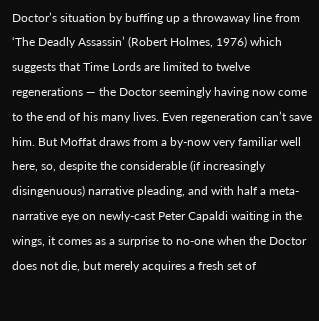Doctor’s situation by buffing up a throwaway line from ‘The Deadly Assassin’ (Robert Holmes, 1976) which suggests that Time Lords are limited to twelve regenerations — the Doctor seemingly having now come to the end of his many lives. Even regeneration can’t save him. But Moffat draws from a by-now very familiar well here, so, despite the considerable (if increasingly disingenuous) narrative pleading, and with half a meta-narrative eye on newly-cast Peter Capaldi waiting in the wings, it comes as a surprise to no-one when the Doctor does not die, but merely acquires a fresh set of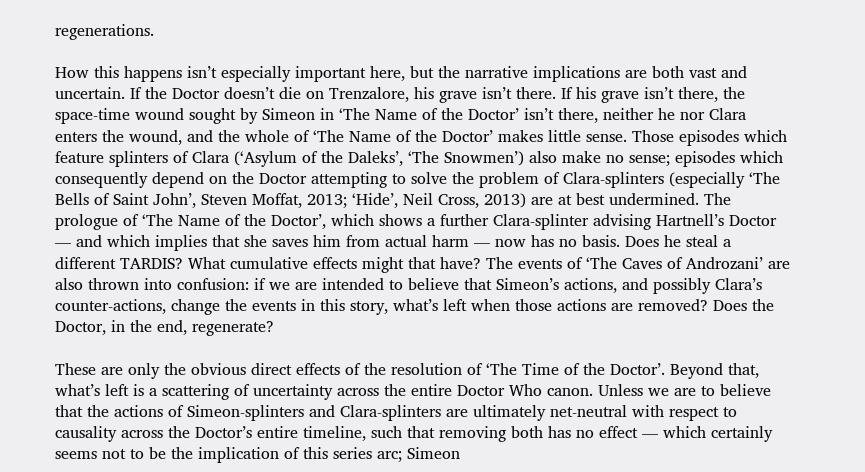regenerations.

How this happens isn’t especially important here, but the narrative implications are both vast and uncertain. If the Doctor doesn’t die on Trenzalore, his grave isn’t there. If his grave isn’t there, the space-time wound sought by Simeon in ‘The Name of the Doctor’ isn’t there, neither he nor Clara enters the wound, and the whole of ‘The Name of the Doctor’ makes little sense. Those episodes which feature splinters of Clara (‘Asylum of the Daleks’, ‘The Snowmen’) also make no sense; episodes which consequently depend on the Doctor attempting to solve the problem of Clara-splinters (especially ‘The Bells of Saint John’, Steven Moffat, 2013; ‘Hide’, Neil Cross, 2013) are at best undermined. The prologue of ‘The Name of the Doctor’, which shows a further Clara-splinter advising Hartnell’s Doctor — and which implies that she saves him from actual harm — now has no basis. Does he steal a different TARDIS? What cumulative effects might that have? The events of ‘The Caves of Androzani’ are also thrown into confusion: if we are intended to believe that Simeon’s actions, and possibly Clara’s counter-actions, change the events in this story, what’s left when those actions are removed? Does the Doctor, in the end, regenerate?

These are only the obvious direct effects of the resolution of ‘The Time of the Doctor’. Beyond that, what’s left is a scattering of uncertainty across the entire Doctor Who canon. Unless we are to believe that the actions of Simeon-splinters and Clara-splinters are ultimately net-neutral with respect to causality across the Doctor’s entire timeline, such that removing both has no effect — which certainly seems not to be the implication of this series arc; Simeon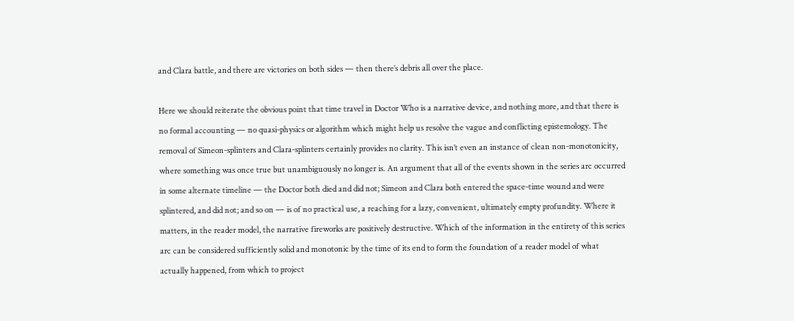and Clara battle, and there are victories on both sides — then there’s debris all over the place.

Here we should reiterate the obvious point that time travel in Doctor Who is a narrative device, and nothing more, and that there is no formal accounting — no quasi-physics or algorithm which might help us resolve the vague and conflicting epistemology. The removal of Simeon-splinters and Clara-splinters certainly provides no clarity. This isn’t even an instance of clean non-monotonicity, where something was once true but unambiguously no longer is. An argument that all of the events shown in the series arc occurred in some alternate timeline — the Doctor both died and did not; Simeon and Clara both entered the space-time wound and were splintered, and did not; and so on — is of no practical use, a reaching for a lazy, convenient, ultimately empty profundity. Where it matters, in the reader model, the narrative fireworks are positively destructive. Which of the information in the entirety of this series arc can be considered sufficiently solid and monotonic by the time of its end to form the foundation of a reader model of what actually happened, from which to project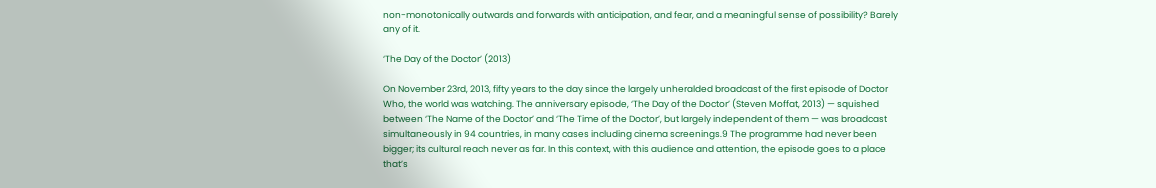non-monotonically outwards and forwards with anticipation, and fear, and a meaningful sense of possibility? Barely any of it.

‘The Day of the Doctor’ (2013)

On November 23rd, 2013, fifty years to the day since the largely unheralded broadcast of the first episode of Doctor Who, the world was watching. The anniversary episode, ‘The Day of the Doctor’ (Steven Moffat, 2013) — squished between ‘The Name of the Doctor’ and ‘The Time of the Doctor’, but largely independent of them — was broadcast simultaneously in 94 countries, in many cases including cinema screenings.9 The programme had never been bigger; its cultural reach never as far. In this context, with this audience and attention, the episode goes to a place that’s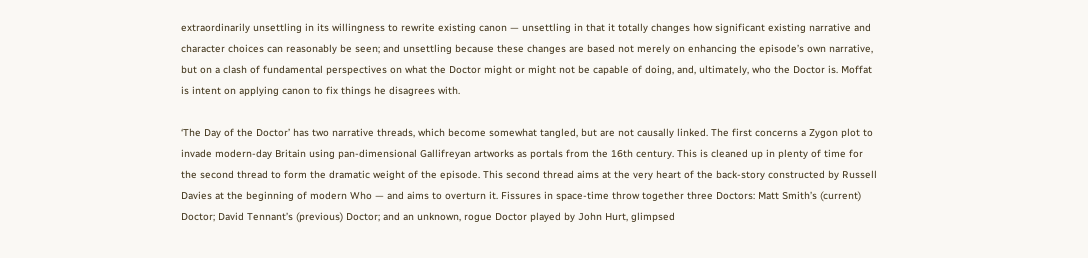extraordinarily unsettling in its willingness to rewrite existing canon — unsettling in that it totally changes how significant existing narrative and character choices can reasonably be seen; and unsettling because these changes are based not merely on enhancing the episode’s own narrative, but on a clash of fundamental perspectives on what the Doctor might or might not be capable of doing, and, ultimately, who the Doctor is. Moffat is intent on applying canon to fix things he disagrees with.

‘The Day of the Doctor’ has two narrative threads, which become somewhat tangled, but are not causally linked. The first concerns a Zygon plot to invade modern-day Britain using pan-dimensional Gallifreyan artworks as portals from the 16th century. This is cleaned up in plenty of time for the second thread to form the dramatic weight of the episode. This second thread aims at the very heart of the back-story constructed by Russell Davies at the beginning of modern Who — and aims to overturn it. Fissures in space-time throw together three Doctors: Matt Smith’s (current) Doctor; David Tennant’s (previous) Doctor; and an unknown, rogue Doctor played by John Hurt, glimpsed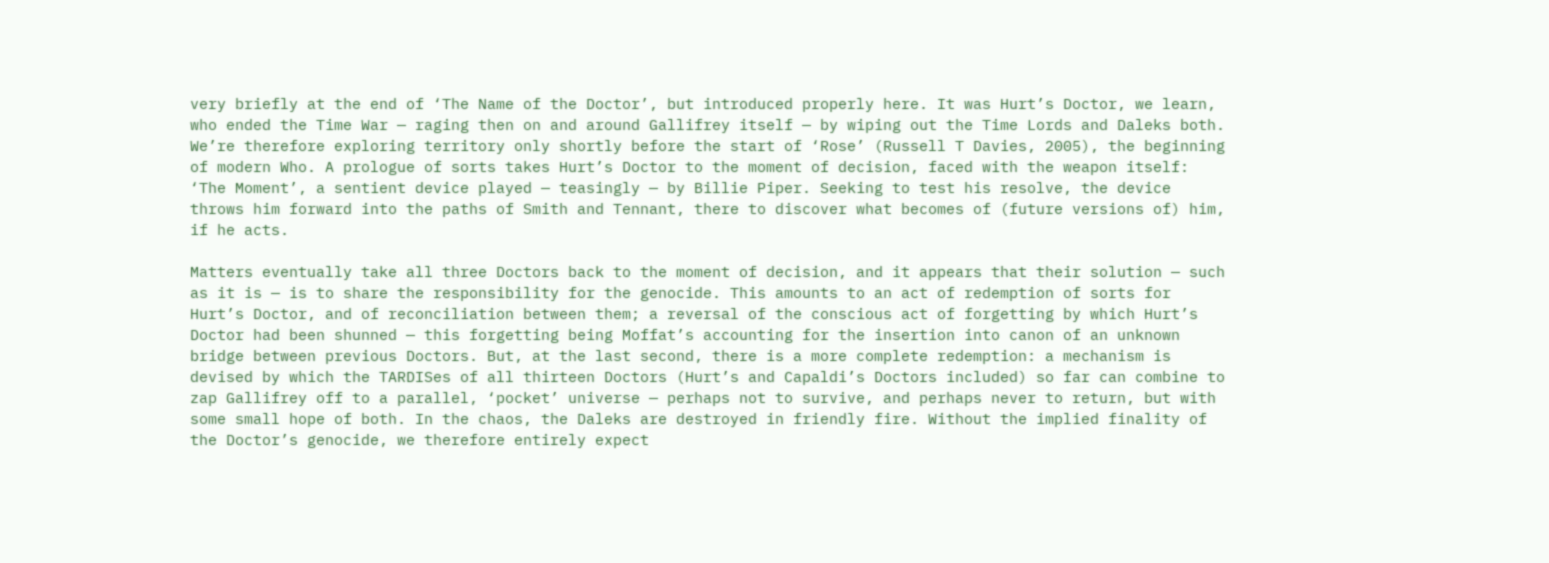very briefly at the end of ‘The Name of the Doctor’, but introduced properly here. It was Hurt’s Doctor, we learn, who ended the Time War — raging then on and around Gallifrey itself — by wiping out the Time Lords and Daleks both. We’re therefore exploring territory only shortly before the start of ‘Rose’ (Russell T Davies, 2005), the beginning of modern Who. A prologue of sorts takes Hurt’s Doctor to the moment of decision, faced with the weapon itself: ‘The Moment’, a sentient device played — teasingly — by Billie Piper. Seeking to test his resolve, the device throws him forward into the paths of Smith and Tennant, there to discover what becomes of (future versions of) him, if he acts.

Matters eventually take all three Doctors back to the moment of decision, and it appears that their solution — such as it is — is to share the responsibility for the genocide. This amounts to an act of redemption of sorts for Hurt’s Doctor, and of reconciliation between them; a reversal of the conscious act of forgetting by which Hurt’s Doctor had been shunned — this forgetting being Moffat’s accounting for the insertion into canon of an unknown bridge between previous Doctors. But, at the last second, there is a more complete redemption: a mechanism is devised by which the TARDISes of all thirteen Doctors (Hurt’s and Capaldi’s Doctors included) so far can combine to zap Gallifrey off to a parallel, ‘pocket’ universe — perhaps not to survive, and perhaps never to return, but with some small hope of both. In the chaos, the Daleks are destroyed in friendly fire. Without the implied finality of the Doctor’s genocide, we therefore entirely expect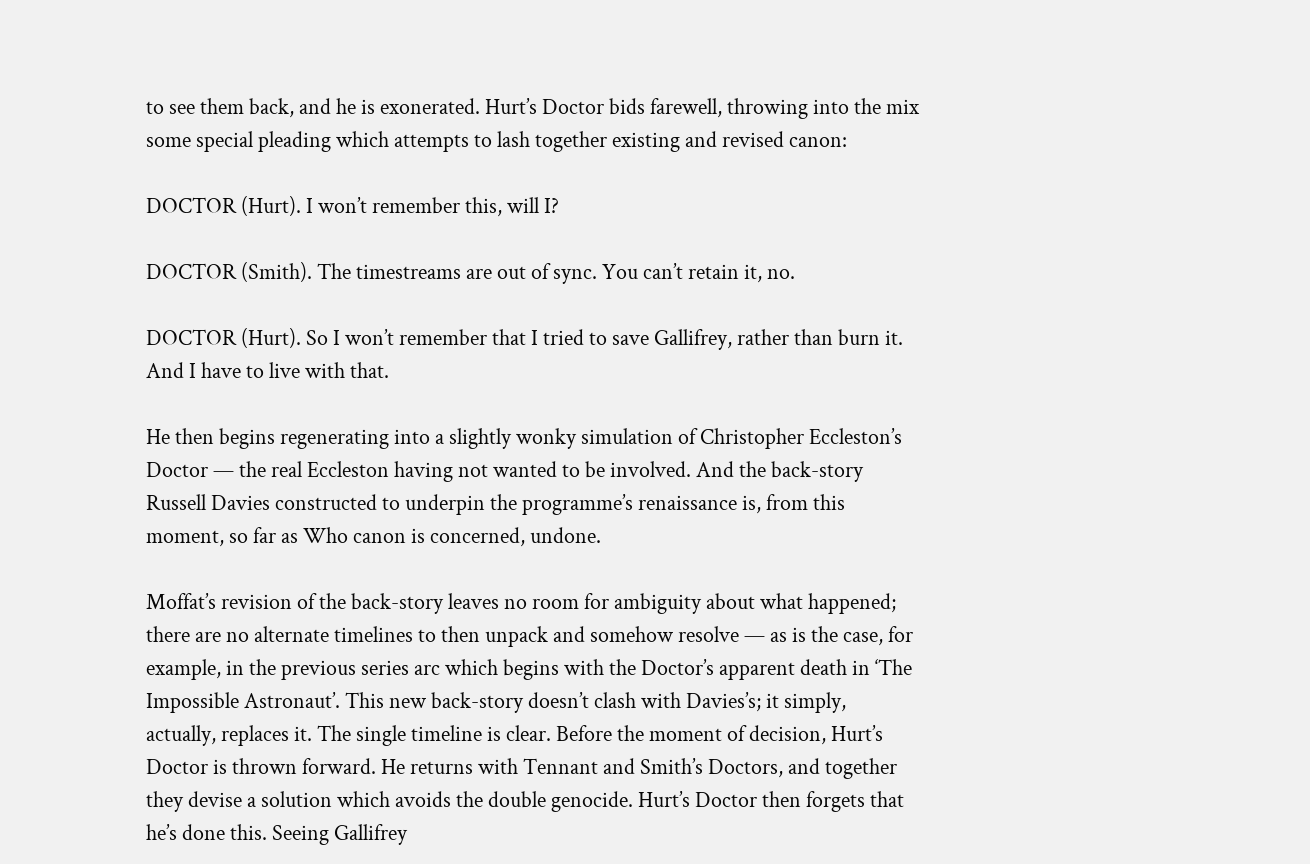to see them back, and he is exonerated. Hurt’s Doctor bids farewell, throwing into the mix some special pleading which attempts to lash together existing and revised canon:

DOCTOR (Hurt). I won’t remember this, will I?

DOCTOR (Smith). The timestreams are out of sync. You can’t retain it, no.

DOCTOR (Hurt). So I won’t remember that I tried to save Gallifrey, rather than burn it. And I have to live with that.

He then begins regenerating into a slightly wonky simulation of Christopher Eccleston’s Doctor — the real Eccleston having not wanted to be involved. And the back-story Russell Davies constructed to underpin the programme’s renaissance is, from this moment, so far as Who canon is concerned, undone.

Moffat’s revision of the back-story leaves no room for ambiguity about what happened; there are no alternate timelines to then unpack and somehow resolve — as is the case, for example, in the previous series arc which begins with the Doctor’s apparent death in ‘The Impossible Astronaut’. This new back-story doesn’t clash with Davies’s; it simply, actually, replaces it. The single timeline is clear. Before the moment of decision, Hurt’s Doctor is thrown forward. He returns with Tennant and Smith’s Doctors, and together they devise a solution which avoids the double genocide. Hurt’s Doctor then forgets that he’s done this. Seeing Gallifrey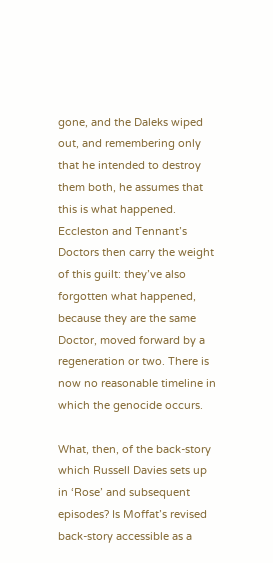gone, and the Daleks wiped out, and remembering only that he intended to destroy them both, he assumes that this is what happened. Eccleston and Tennant’s Doctors then carry the weight of this guilt: they’ve also forgotten what happened, because they are the same Doctor, moved forward by a regeneration or two. There is now no reasonable timeline in which the genocide occurs.

What, then, of the back-story which Russell Davies sets up in ‘Rose’ and subsequent episodes? Is Moffat’s revised back-story accessible as a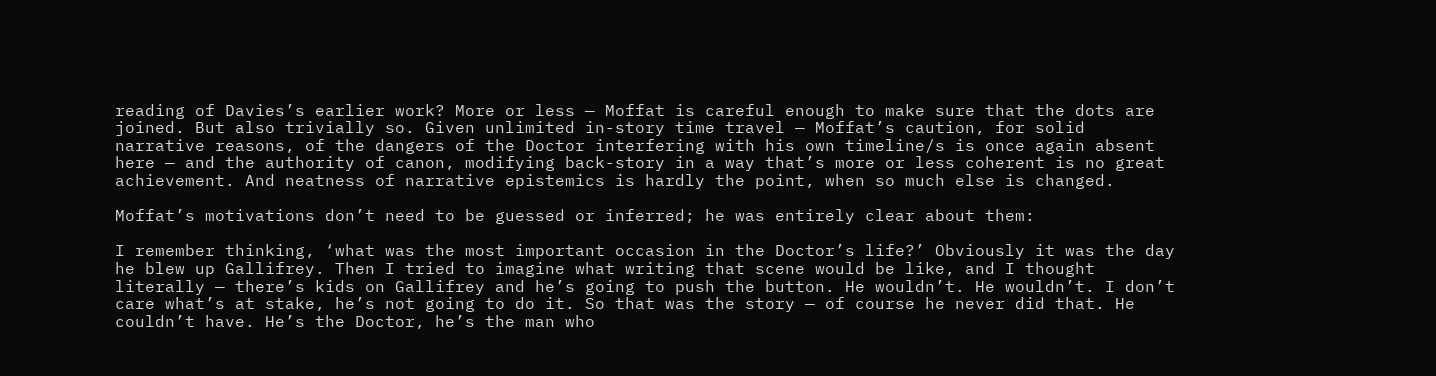reading of Davies’s earlier work? More or less — Moffat is careful enough to make sure that the dots are joined. But also trivially so. Given unlimited in-story time travel — Moffat’s caution, for solid narrative reasons, of the dangers of the Doctor interfering with his own timeline/s is once again absent here — and the authority of canon, modifying back-story in a way that’s more or less coherent is no great achievement. And neatness of narrative epistemics is hardly the point, when so much else is changed.

Moffat’s motivations don’t need to be guessed or inferred; he was entirely clear about them:

I remember thinking, ‘what was the most important occasion in the Doctor’s life?’ Obviously it was the day he blew up Gallifrey. Then I tried to imagine what writing that scene would be like, and I thought literally — there’s kids on Gallifrey and he’s going to push the button. He wouldn’t. He wouldn’t. I don’t care what’s at stake, he’s not going to do it. So that was the story — of course he never did that. He couldn’t have. He’s the Doctor, he’s the man who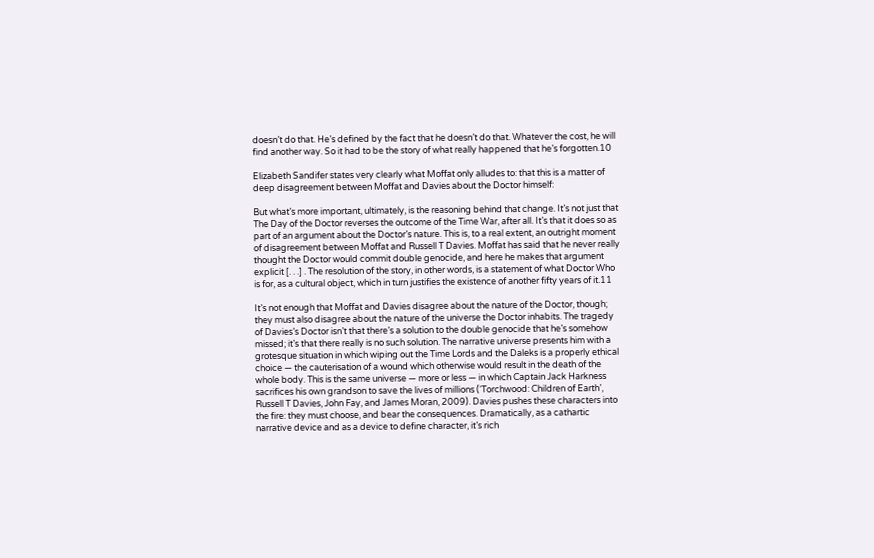doesn’t do that. He’s defined by the fact that he doesn’t do that. Whatever the cost, he will find another way. So it had to be the story of what really happened that he’s forgotten.10

Elizabeth Sandifer states very clearly what Moffat only alludes to: that this is a matter of deep disagreement between Moffat and Davies about the Doctor himself:

But what’s more important, ultimately, is the reasoning behind that change. It’s not just that The Day of the Doctor reverses the outcome of the Time War, after all. It’s that it does so as part of an argument about the Doctor’s nature. This is, to a real extent, an outright moment of disagreement between Moffat and Russell T Davies. Moffat has said that he never really thought the Doctor would commit double genocide, and here he makes that argument explicit [. . .] . The resolution of the story, in other words, is a statement of what Doctor Who is for, as a cultural object, which in turn justifies the existence of another fifty years of it.11

It’s not enough that Moffat and Davies disagree about the nature of the Doctor, though; they must also disagree about the nature of the universe the Doctor inhabits. The tragedy of Davies’s Doctor isn’t that there’s a solution to the double genocide that he’s somehow missed; it’s that there really is no such solution. The narrative universe presents him with a grotesque situation in which wiping out the Time Lords and the Daleks is a properly ethical choice — the cauterisation of a wound which otherwise would result in the death of the whole body. This is the same universe — more or less — in which Captain Jack Harkness sacrifices his own grandson to save the lives of millions (‘Torchwood: Children of Earth’, Russell T Davies, John Fay, and James Moran, 2009). Davies pushes these characters into the fire: they must choose, and bear the consequences. Dramatically, as a cathartic narrative device and as a device to define character, it’s rich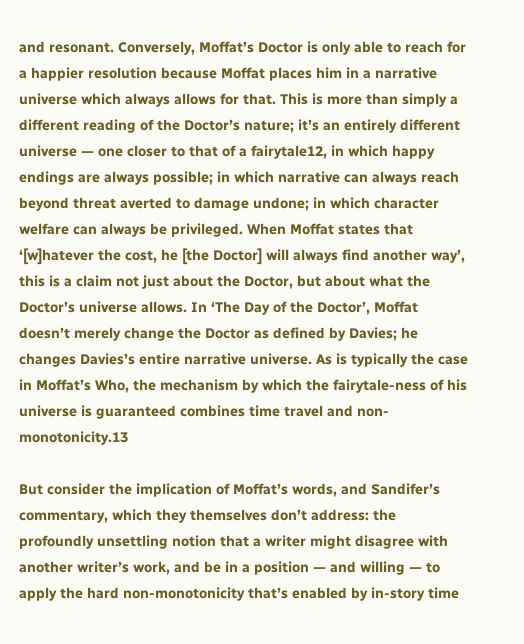and resonant. Conversely, Moffat’s Doctor is only able to reach for a happier resolution because Moffat places him in a narrative universe which always allows for that. This is more than simply a different reading of the Doctor’s nature; it’s an entirely different universe — one closer to that of a fairytale12, in which happy endings are always possible; in which narrative can always reach beyond threat averted to damage undone; in which character welfare can always be privileged. When Moffat states that ‘[w]hatever the cost, he [the Doctor] will always find another way’, this is a claim not just about the Doctor, but about what the Doctor’s universe allows. In ‘The Day of the Doctor’, Moffat doesn’t merely change the Doctor as defined by Davies; he changes Davies’s entire narrative universe. As is typically the case in Moffat’s Who, the mechanism by which the fairytale-ness of his universe is guaranteed combines time travel and non-monotonicity.13

But consider the implication of Moffat’s words, and Sandifer’s commentary, which they themselves don’t address: the profoundly unsettling notion that a writer might disagree with another writer’s work, and be in a position — and willing — to apply the hard non-monotonicity that’s enabled by in-story time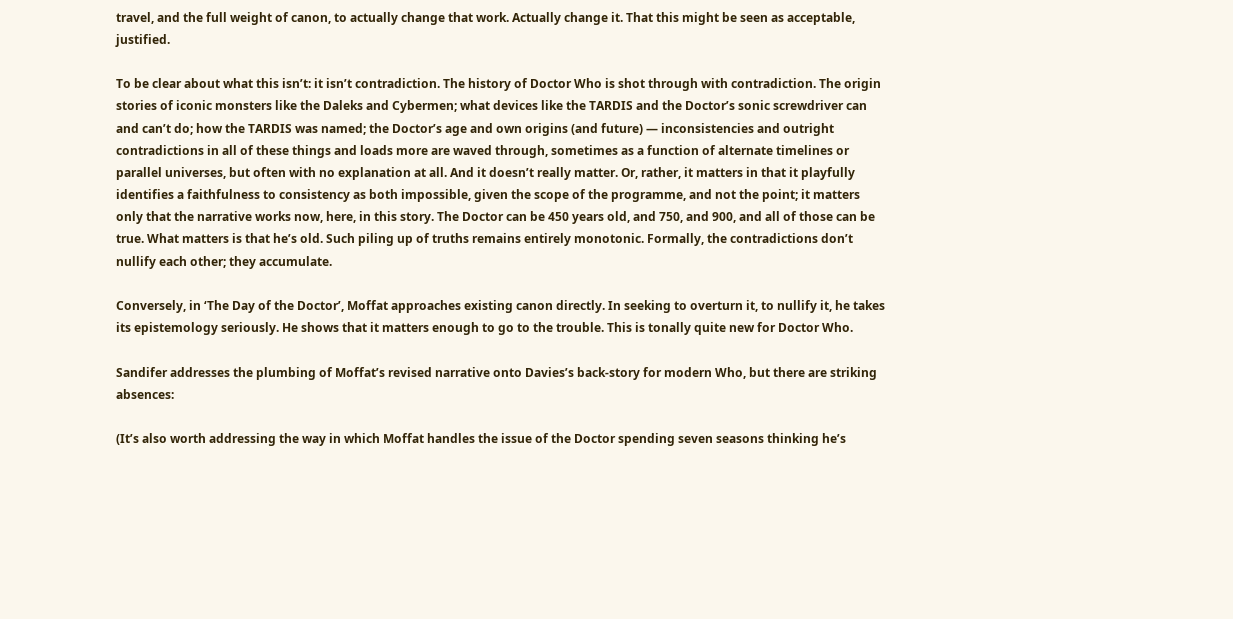travel, and the full weight of canon, to actually change that work. Actually change it. That this might be seen as acceptable, justified.

To be clear about what this isn’t: it isn’t contradiction. The history of Doctor Who is shot through with contradiction. The origin stories of iconic monsters like the Daleks and Cybermen; what devices like the TARDIS and the Doctor’s sonic screwdriver can and can’t do; how the TARDIS was named; the Doctor’s age and own origins (and future) — inconsistencies and outright contradictions in all of these things and loads more are waved through, sometimes as a function of alternate timelines or parallel universes, but often with no explanation at all. And it doesn’t really matter. Or, rather, it matters in that it playfully identifies a faithfulness to consistency as both impossible, given the scope of the programme, and not the point; it matters only that the narrative works now, here, in this story. The Doctor can be 450 years old, and 750, and 900, and all of those can be true. What matters is that he’s old. Such piling up of truths remains entirely monotonic. Formally, the contradictions don’t nullify each other; they accumulate.

Conversely, in ‘The Day of the Doctor’, Moffat approaches existing canon directly. In seeking to overturn it, to nullify it, he takes its epistemology seriously. He shows that it matters enough to go to the trouble. This is tonally quite new for Doctor Who.

Sandifer addresses the plumbing of Moffat’s revised narrative onto Davies’s back-story for modern Who, but there are striking absences:

(It’s also worth addressing the way in which Moffat handles the issue of the Doctor spending seven seasons thinking he’s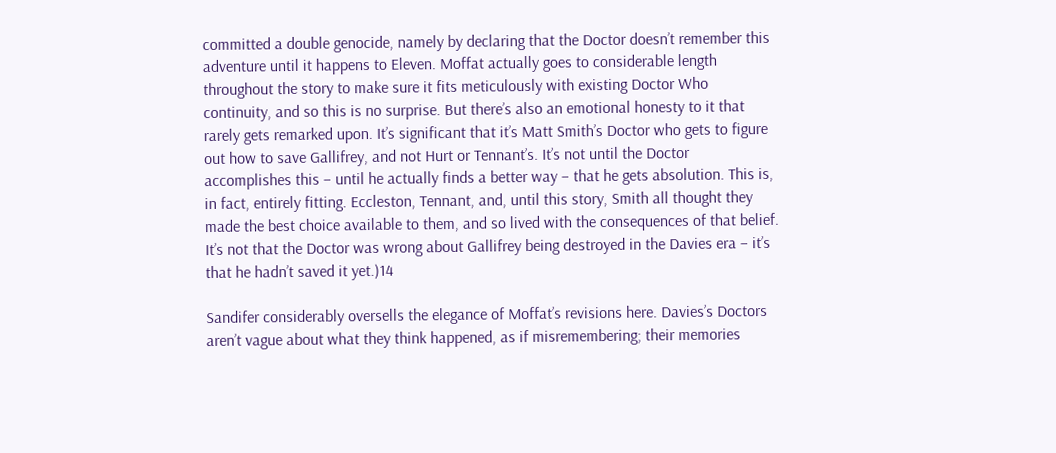committed a double genocide, namely by declaring that the Doctor doesn’t remember this adventure until it happens to Eleven. Moffat actually goes to considerable length throughout the story to make sure it fits meticulously with existing Doctor Who continuity, and so this is no surprise. But there’s also an emotional honesty to it that rarely gets remarked upon. It’s significant that it’s Matt Smith’s Doctor who gets to figure out how to save Gallifrey, and not Hurt or Tennant’s. It’s not until the Doctor accomplishes this – until he actually finds a better way – that he gets absolution. This is, in fact, entirely fitting. Eccleston, Tennant, and, until this story, Smith all thought they made the best choice available to them, and so lived with the consequences of that belief. It’s not that the Doctor was wrong about Gallifrey being destroyed in the Davies era – it’s that he hadn’t saved it yet.)14

Sandifer considerably oversells the elegance of Moffat’s revisions here. Davies’s Doctors aren’t vague about what they think happened, as if misremembering; their memories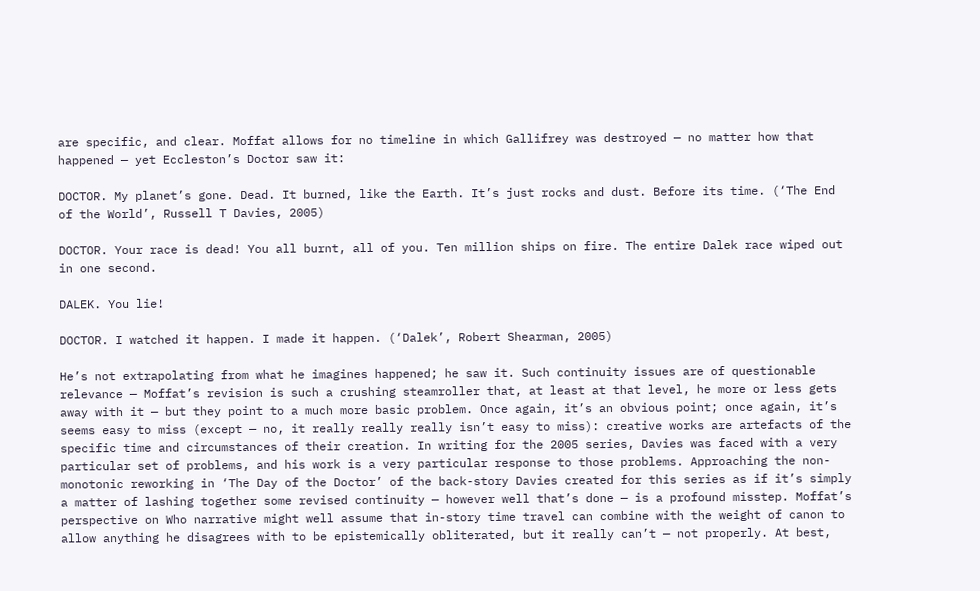are specific, and clear. Moffat allows for no timeline in which Gallifrey was destroyed — no matter how that happened — yet Eccleston’s Doctor saw it:

DOCTOR. My planet’s gone. Dead. It burned, like the Earth. It’s just rocks and dust. Before its time. (‘The End of the World’, Russell T Davies, 2005)

DOCTOR. Your race is dead! You all burnt, all of you. Ten million ships on fire. The entire Dalek race wiped out in one second.

DALEK. You lie!

DOCTOR. I watched it happen. I made it happen. (‘Dalek’, Robert Shearman, 2005)

He’s not extrapolating from what he imagines happened; he saw it. Such continuity issues are of questionable relevance — Moffat’s revision is such a crushing steamroller that, at least at that level, he more or less gets away with it — but they point to a much more basic problem. Once again, it’s an obvious point; once again, it’s seems easy to miss (except — no, it really really really isn’t easy to miss): creative works are artefacts of the specific time and circumstances of their creation. In writing for the 2005 series, Davies was faced with a very particular set of problems, and his work is a very particular response to those problems. Approaching the non-monotonic reworking in ‘The Day of the Doctor’ of the back-story Davies created for this series as if it’s simply a matter of lashing together some revised continuity — however well that’s done — is a profound misstep. Moffat’s perspective on Who narrative might well assume that in-story time travel can combine with the weight of canon to allow anything he disagrees with to be epistemically obliterated, but it really can’t — not properly. At best,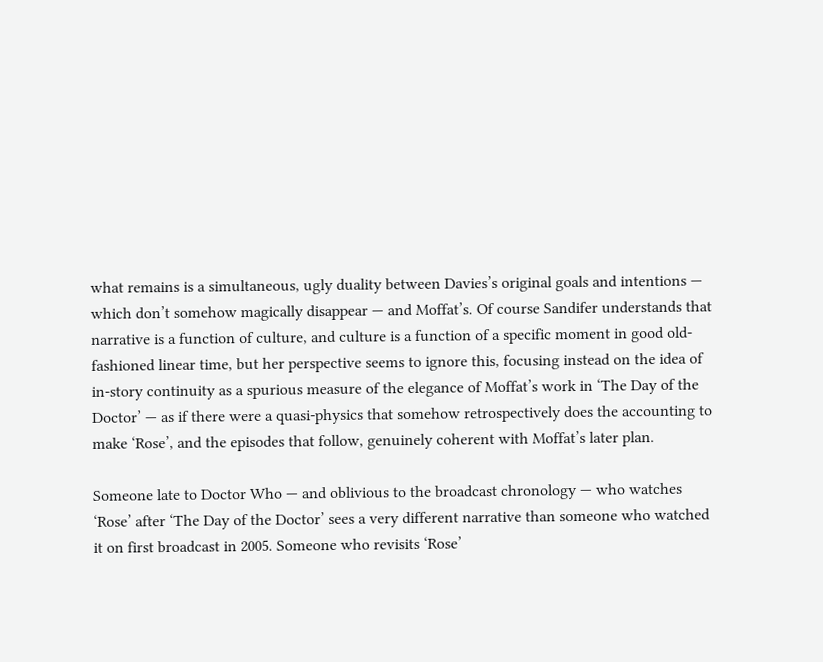what remains is a simultaneous, ugly duality between Davies’s original goals and intentions — which don’t somehow magically disappear — and Moffat’s. Of course Sandifer understands that narrative is a function of culture, and culture is a function of a specific moment in good old-fashioned linear time, but her perspective seems to ignore this, focusing instead on the idea of in-story continuity as a spurious measure of the elegance of Moffat’s work in ‘The Day of the Doctor’ — as if there were a quasi-physics that somehow retrospectively does the accounting to make ‘Rose’, and the episodes that follow, genuinely coherent with Moffat’s later plan.

Someone late to Doctor Who — and oblivious to the broadcast chronology — who watches ‘Rose’ after ‘The Day of the Doctor’ sees a very different narrative than someone who watched it on first broadcast in 2005. Someone who revisits ‘Rose’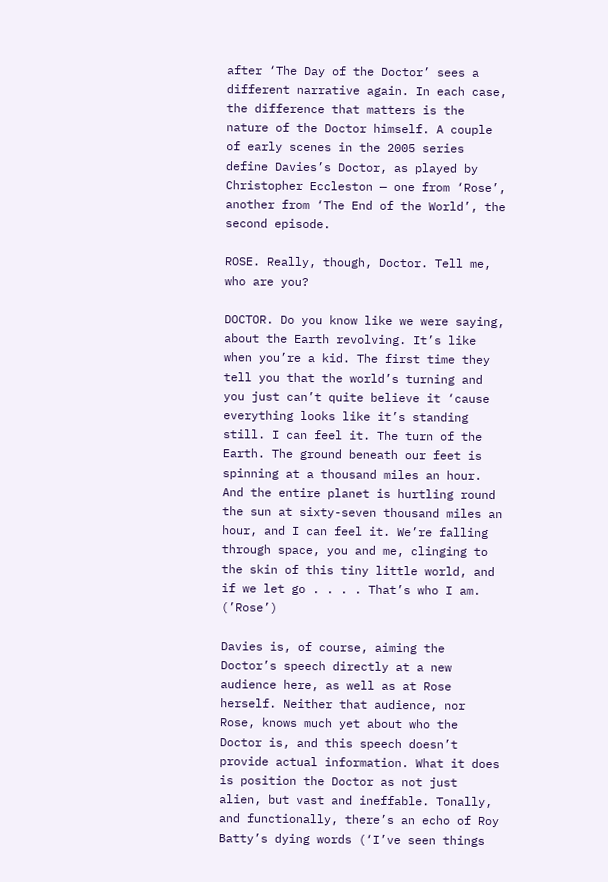after ‘The Day of the Doctor’ sees a different narrative again. In each case, the difference that matters is the nature of the Doctor himself. A couple of early scenes in the 2005 series define Davies’s Doctor, as played by Christopher Eccleston — one from ‘Rose’, another from ‘The End of the World’, the second episode.

ROSE. Really, though, Doctor. Tell me, who are you?

DOCTOR. Do you know like we were saying, about the Earth revolving. It’s like when you’re a kid. The first time they tell you that the world’s turning and you just can’t quite believe it ‘cause everything looks like it’s standing still. I can feel it. The turn of the Earth. The ground beneath our feet is spinning at a thousand miles an hour. And the entire planet is hurtling round the sun at sixty-seven thousand miles an hour, and I can feel it. We’re falling through space, you and me, clinging to the skin of this tiny little world, and if we let go . . . . That’s who I am. (’Rose’)

Davies is, of course, aiming the Doctor’s speech directly at a new audience here, as well as at Rose herself. Neither that audience, nor Rose, knows much yet about who the Doctor is, and this speech doesn’t provide actual information. What it does is position the Doctor as not just alien, but vast and ineffable. Tonally, and functionally, there’s an echo of Roy Batty’s dying words (‘I’ve seen things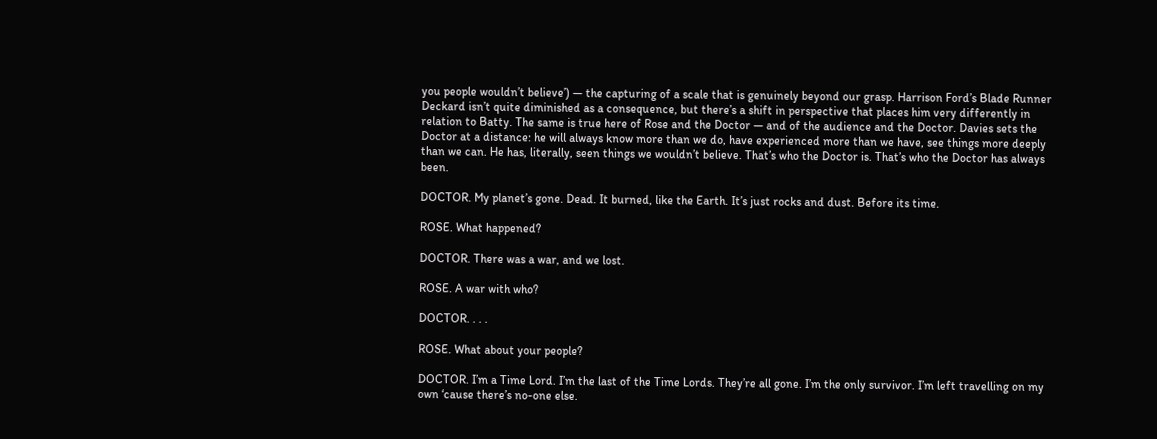you people wouldn’t believe’) — the capturing of a scale that is genuinely beyond our grasp. Harrison Ford’s Blade Runner Deckard isn’t quite diminished as a consequence, but there’s a shift in perspective that places him very differently in relation to Batty. The same is true here of Rose and the Doctor — and of the audience and the Doctor. Davies sets the Doctor at a distance: he will always know more than we do, have experienced more than we have, see things more deeply than we can. He has, literally, seen things we wouldn’t believe. That’s who the Doctor is. That’s who the Doctor has always been.

DOCTOR. My planet’s gone. Dead. It burned, like the Earth. It’s just rocks and dust. Before its time.

ROSE. What happened?

DOCTOR. There was a war, and we lost.

ROSE. A war with who?

DOCTOR. . . .

ROSE. What about your people?

DOCTOR. I’m a Time Lord. I’m the last of the Time Lords. They’re all gone. I’m the only survivor. I’m left travelling on my own ‘cause there’s no-one else.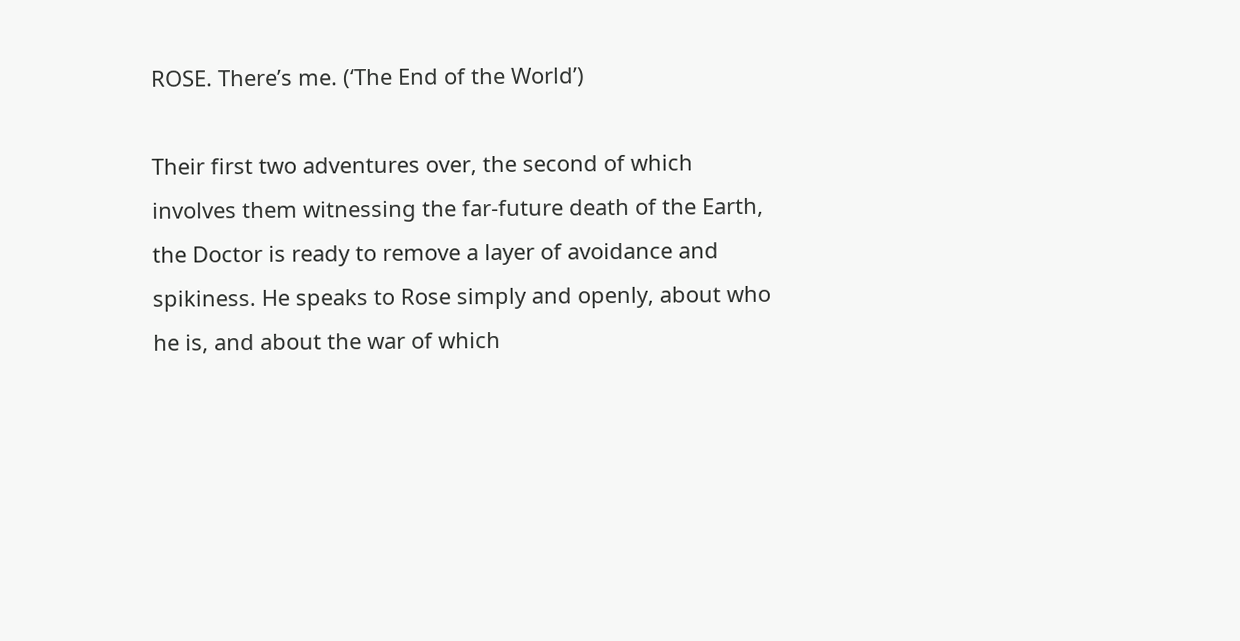ROSE. There’s me. (‘The End of the World’)

Their first two adventures over, the second of which involves them witnessing the far-future death of the Earth, the Doctor is ready to remove a layer of avoidance and spikiness. He speaks to Rose simply and openly, about who he is, and about the war of which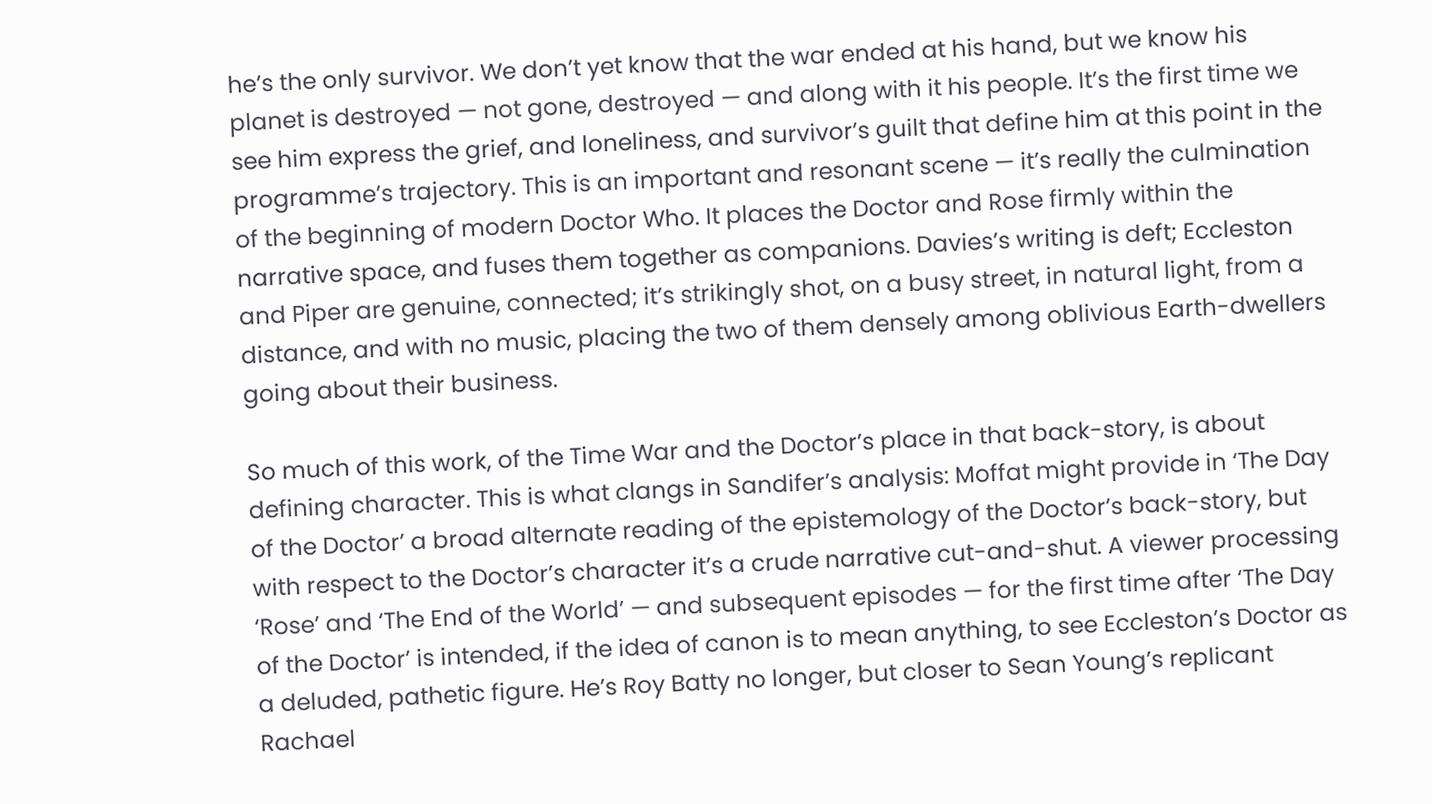he’s the only survivor. We don’t yet know that the war ended at his hand, but we know his planet is destroyed — not gone, destroyed — and along with it his people. It’s the first time we see him express the grief, and loneliness, and survivor’s guilt that define him at this point in the programme’s trajectory. This is an important and resonant scene — it’s really the culmination of the beginning of modern Doctor Who. It places the Doctor and Rose firmly within the narrative space, and fuses them together as companions. Davies’s writing is deft; Eccleston and Piper are genuine, connected; it’s strikingly shot, on a busy street, in natural light, from a distance, and with no music, placing the two of them densely among oblivious Earth-dwellers going about their business.

So much of this work, of the Time War and the Doctor’s place in that back-story, is about defining character. This is what clangs in Sandifer’s analysis: Moffat might provide in ‘The Day of the Doctor’ a broad alternate reading of the epistemology of the Doctor’s back-story, but with respect to the Doctor’s character it’s a crude narrative cut-and-shut. A viewer processing ‘Rose’ and ‘The End of the World’ — and subsequent episodes — for the first time after ‘The Day of the Doctor’ is intended, if the idea of canon is to mean anything, to see Eccleston’s Doctor as a deluded, pathetic figure. He’s Roy Batty no longer, but closer to Sean Young’s replicant Rachael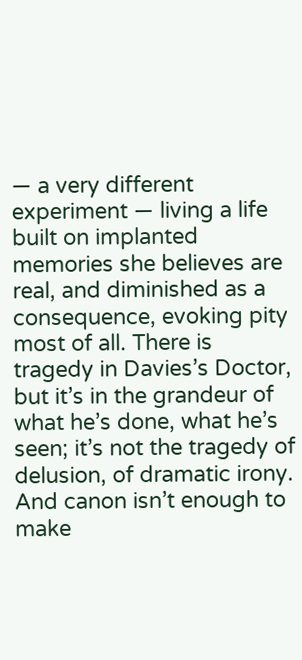— a very different experiment — living a life built on implanted memories she believes are real, and diminished as a consequence, evoking pity most of all. There is tragedy in Davies’s Doctor, but it’s in the grandeur of what he’s done, what he’s seen; it’s not the tragedy of delusion, of dramatic irony. And canon isn’t enough to make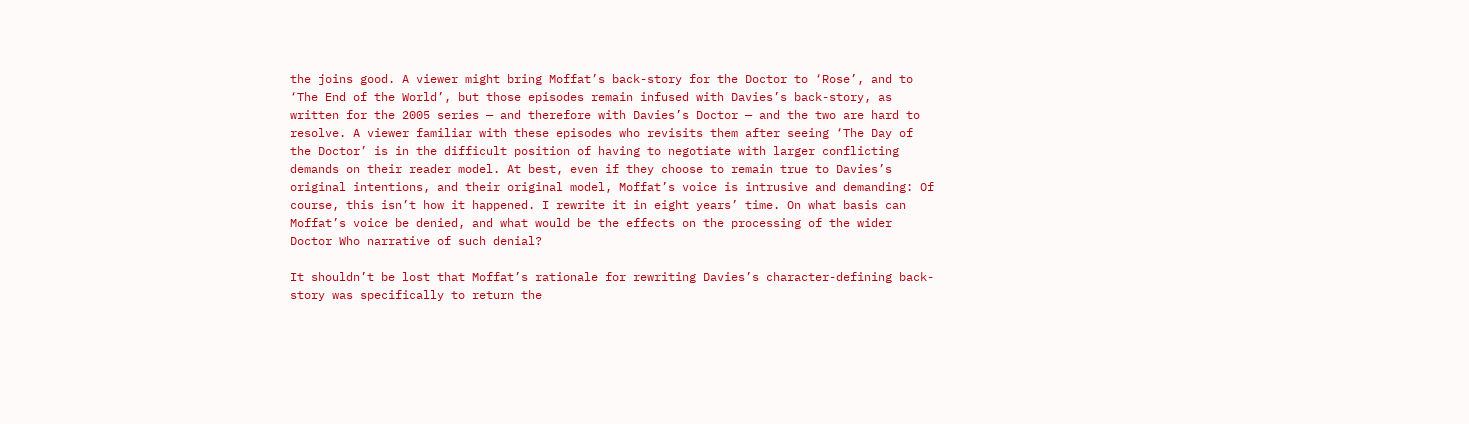the joins good. A viewer might bring Moffat’s back-story for the Doctor to ‘Rose’, and to ‘The End of the World’, but those episodes remain infused with Davies’s back-story, as written for the 2005 series — and therefore with Davies’s Doctor — and the two are hard to resolve. A viewer familiar with these episodes who revisits them after seeing ‘The Day of the Doctor’ is in the difficult position of having to negotiate with larger conflicting demands on their reader model. At best, even if they choose to remain true to Davies’s original intentions, and their original model, Moffat’s voice is intrusive and demanding: Of course, this isn’t how it happened. I rewrite it in eight years’ time. On what basis can Moffat’s voice be denied, and what would be the effects on the processing of the wider Doctor Who narrative of such denial?

It shouldn’t be lost that Moffat’s rationale for rewriting Davies’s character-defining back-story was specifically to return the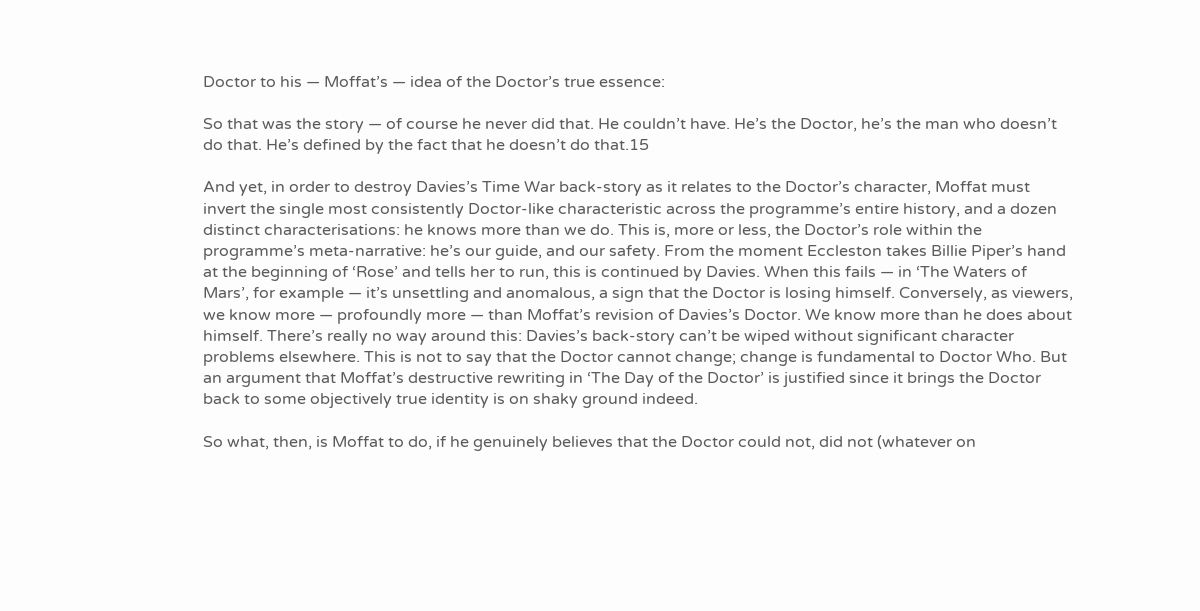Doctor to his — Moffat’s — idea of the Doctor’s true essence:

So that was the story — of course he never did that. He couldn’t have. He’s the Doctor, he’s the man who doesn’t do that. He’s defined by the fact that he doesn’t do that.15

And yet, in order to destroy Davies’s Time War back-story as it relates to the Doctor’s character, Moffat must invert the single most consistently Doctor-like characteristic across the programme’s entire history, and a dozen distinct characterisations: he knows more than we do. This is, more or less, the Doctor’s role within the programme’s meta-narrative: he’s our guide, and our safety. From the moment Eccleston takes Billie Piper’s hand at the beginning of ‘Rose’ and tells her to run, this is continued by Davies. When this fails — in ‘The Waters of Mars’, for example — it’s unsettling and anomalous, a sign that the Doctor is losing himself. Conversely, as viewers, we know more — profoundly more — than Moffat’s revision of Davies’s Doctor. We know more than he does about himself. There’s really no way around this: Davies’s back-story can’t be wiped without significant character problems elsewhere. This is not to say that the Doctor cannot change; change is fundamental to Doctor Who. But an argument that Moffat’s destructive rewriting in ‘The Day of the Doctor’ is justified since it brings the Doctor back to some objectively true identity is on shaky ground indeed.

So what, then, is Moffat to do, if he genuinely believes that the Doctor could not, did not (whatever on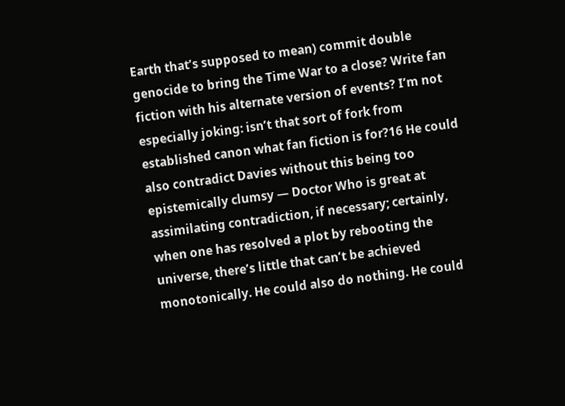Earth that’s supposed to mean) commit double genocide to bring the Time War to a close? Write fan fiction with his alternate version of events? I’m not especially joking: isn’t that sort of fork from established canon what fan fiction is for?16 He could also contradict Davies without this being too epistemically clumsy — Doctor Who is great at assimilating contradiction, if necessary; certainly, when one has resolved a plot by rebooting the universe, there’s little that can’t be achieved monotonically. He could also do nothing. He could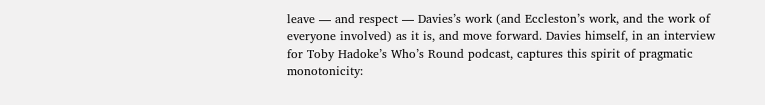leave — and respect — Davies’s work (and Eccleston’s work, and the work of everyone involved) as it is, and move forward. Davies himself, in an interview for Toby Hadoke’s Who’s Round podcast, captures this spirit of pragmatic monotonicity: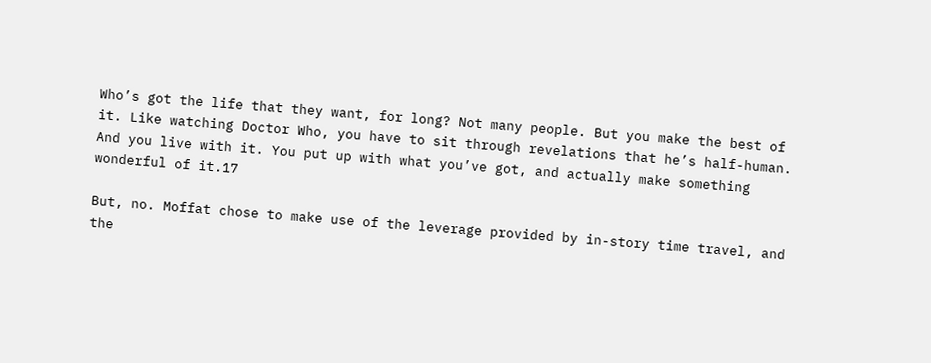Who’s got the life that they want, for long? Not many people. But you make the best of it. Like watching Doctor Who, you have to sit through revelations that he’s half-human. And you live with it. You put up with what you’ve got, and actually make something wonderful of it.17

But, no. Moffat chose to make use of the leverage provided by in-story time travel, and the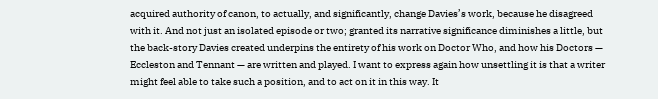acquired authority of canon, to actually, and significantly, change Davies’s work, because he disagreed with it. And not just an isolated episode or two; granted its narrative significance diminishes a little, but the back-story Davies created underpins the entirety of his work on Doctor Who, and how his Doctors — Eccleston and Tennant — are written and played. I want to express again how unsettling it is that a writer might feel able to take such a position, and to act on it in this way. It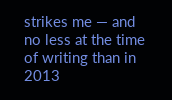strikes me — and no less at the time of writing than in 2013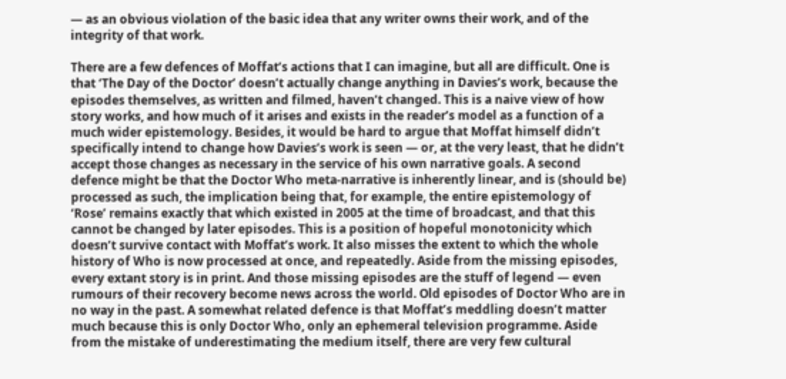— as an obvious violation of the basic idea that any writer owns their work, and of the integrity of that work.

There are a few defences of Moffat’s actions that I can imagine, but all are difficult. One is that ‘The Day of the Doctor’ doesn’t actually change anything in Davies’s work, because the episodes themselves, as written and filmed, haven’t changed. This is a naive view of how story works, and how much of it arises and exists in the reader’s model as a function of a much wider epistemology. Besides, it would be hard to argue that Moffat himself didn’t specifically intend to change how Davies’s work is seen — or, at the very least, that he didn’t accept those changes as necessary in the service of his own narrative goals. A second defence might be that the Doctor Who meta-narrative is inherently linear, and is (should be) processed as such, the implication being that, for example, the entire epistemology of ‘Rose’ remains exactly that which existed in 2005 at the time of broadcast, and that this cannot be changed by later episodes. This is a position of hopeful monotonicity which doesn’t survive contact with Moffat’s work. It also misses the extent to which the whole history of Who is now processed at once, and repeatedly. Aside from the missing episodes, every extant story is in print. And those missing episodes are the stuff of legend — even rumours of their recovery become news across the world. Old episodes of Doctor Who are in no way in the past. A somewhat related defence is that Moffat’s meddling doesn’t matter much because this is only Doctor Who, only an ephemeral television programme. Aside from the mistake of underestimating the medium itself, there are very few cultural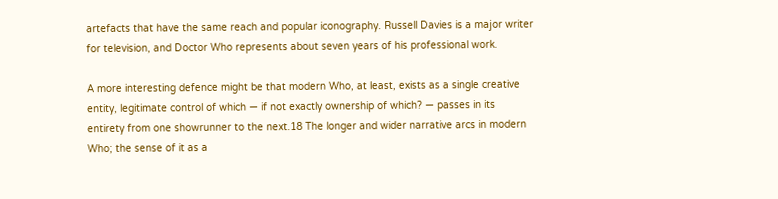artefacts that have the same reach and popular iconography. Russell Davies is a major writer for television, and Doctor Who represents about seven years of his professional work.

A more interesting defence might be that modern Who, at least, exists as a single creative entity, legitimate control of which — if not exactly ownership of which? — passes in its entirety from one showrunner to the next.18 The longer and wider narrative arcs in modern Who; the sense of it as a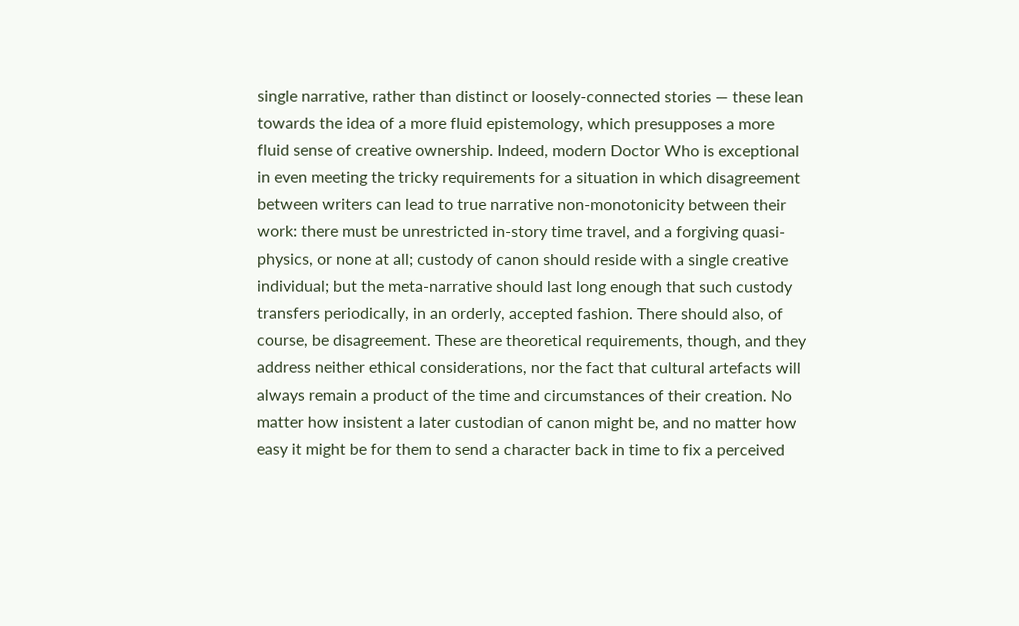single narrative, rather than distinct or loosely-connected stories — these lean towards the idea of a more fluid epistemology, which presupposes a more fluid sense of creative ownership. Indeed, modern Doctor Who is exceptional in even meeting the tricky requirements for a situation in which disagreement between writers can lead to true narrative non-monotonicity between their work: there must be unrestricted in-story time travel, and a forgiving quasi-physics, or none at all; custody of canon should reside with a single creative individual; but the meta-narrative should last long enough that such custody transfers periodically, in an orderly, accepted fashion. There should also, of course, be disagreement. These are theoretical requirements, though, and they address neither ethical considerations, nor the fact that cultural artefacts will always remain a product of the time and circumstances of their creation. No matter how insistent a later custodian of canon might be, and no matter how easy it might be for them to send a character back in time to fix a perceived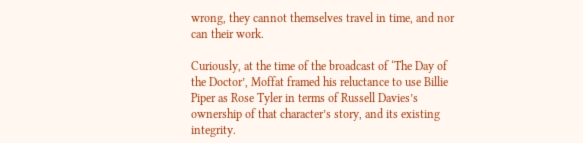wrong, they cannot themselves travel in time, and nor can their work.

Curiously, at the time of the broadcast of ‘The Day of the Doctor’, Moffat framed his reluctance to use Billie Piper as Rose Tyler in terms of Russell Davies’s ownership of that character’s story, and its existing integrity.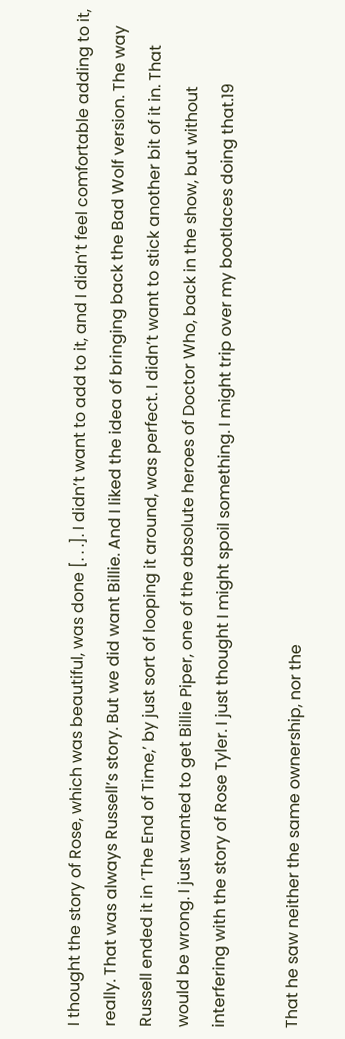I thought the story of Rose, which was beautiful, was done [. . .]. I didn’t want to add to it, and I didn’t feel comfortable adding to it, really. That was always Russell’s story. But we did want Billie. And I liked the idea of bringing back the Bad Wolf version. The way Russell ended it in ‘The End of Time,’ by just sort of looping it around, was perfect. I didn’t want to stick another bit of it in. That would be wrong. I just wanted to get Billie Piper, one of the absolute heroes of Doctor Who, back in the show, but without interfering with the story of Rose Tyler. I just thought I might spoil something. I might trip over my bootlaces doing that.19

That he saw neither the same ownership, nor the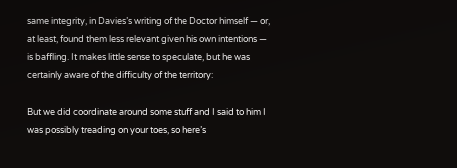same integrity, in Davies’s writing of the Doctor himself — or, at least, found them less relevant given his own intentions — is baffling. It makes little sense to speculate, but he was certainly aware of the difficulty of the territory:

But we did coordinate around some stuff and I said to him I was possibly treading on your toes, so here’s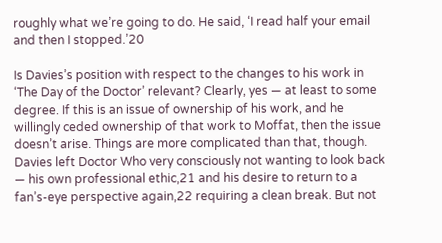roughly what we’re going to do. He said, ‘I read half your email and then I stopped.’20

Is Davies’s position with respect to the changes to his work in ‘The Day of the Doctor’ relevant? Clearly, yes — at least to some degree. If this is an issue of ownership of his work, and he willingly ceded ownership of that work to Moffat, then the issue doesn’t arise. Things are more complicated than that, though. Davies left Doctor Who very consciously not wanting to look back — his own professional ethic,21 and his desire to return to a fan’s-eye perspective again,22 requiring a clean break. But not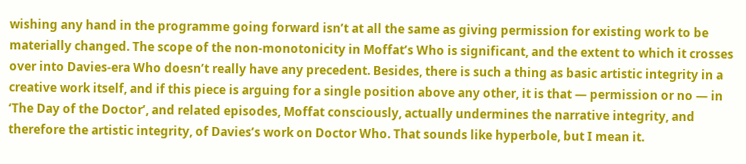wishing any hand in the programme going forward isn’t at all the same as giving permission for existing work to be materially changed. The scope of the non-monotonicity in Moffat’s Who is significant, and the extent to which it crosses over into Davies-era Who doesn’t really have any precedent. Besides, there is such a thing as basic artistic integrity in a creative work itself, and if this piece is arguing for a single position above any other, it is that — permission or no — in ‘The Day of the Doctor’, and related episodes, Moffat consciously, actually undermines the narrative integrity, and therefore the artistic integrity, of Davies’s work on Doctor Who. That sounds like hyperbole, but I mean it.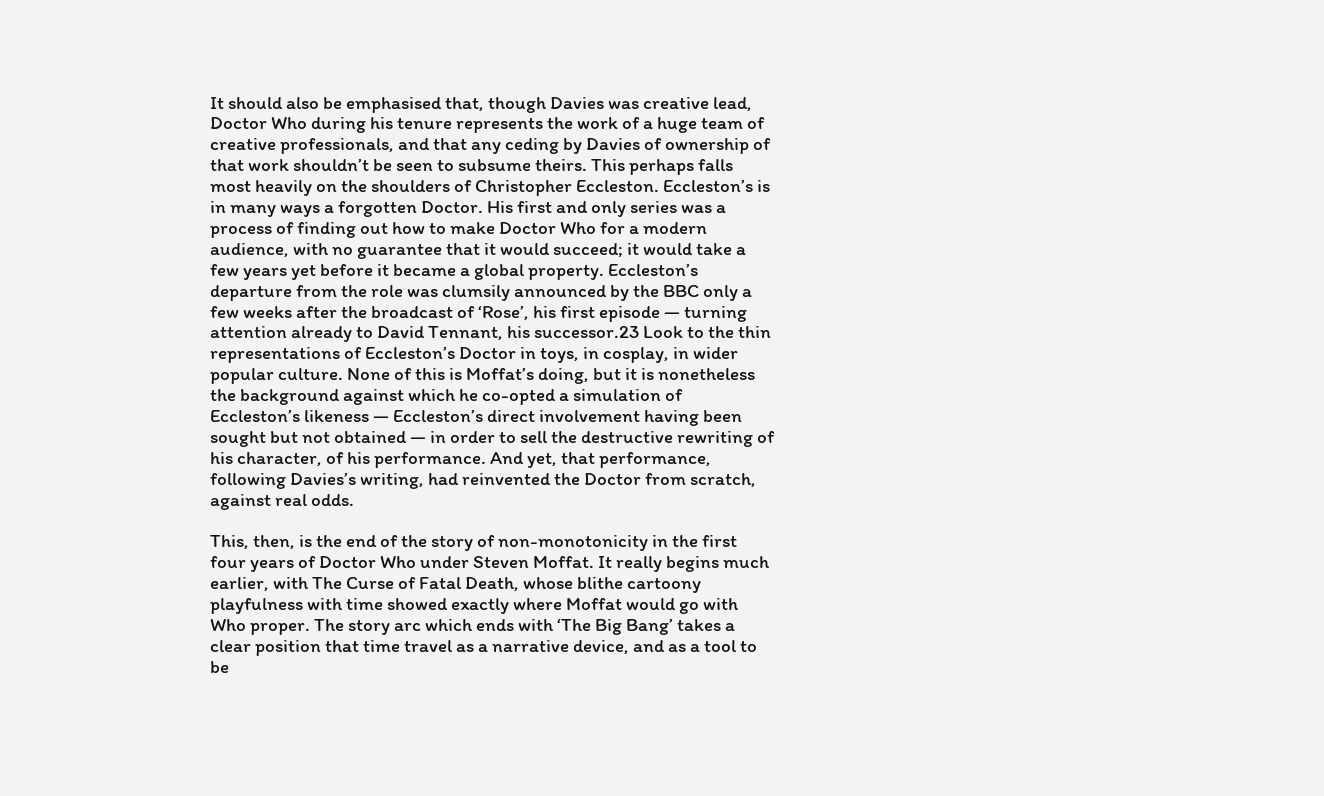It should also be emphasised that, though Davies was creative lead, Doctor Who during his tenure represents the work of a huge team of creative professionals, and that any ceding by Davies of ownership of that work shouldn’t be seen to subsume theirs. This perhaps falls most heavily on the shoulders of Christopher Eccleston. Eccleston’s is in many ways a forgotten Doctor. His first and only series was a process of finding out how to make Doctor Who for a modern audience, with no guarantee that it would succeed; it would take a few years yet before it became a global property. Eccleston’s departure from the role was clumsily announced by the BBC only a few weeks after the broadcast of ‘Rose’, his first episode — turning attention already to David Tennant, his successor.23 Look to the thin representations of Eccleston’s Doctor in toys, in cosplay, in wider popular culture. None of this is Moffat’s doing, but it is nonetheless the background against which he co-opted a simulation of Eccleston’s likeness — Eccleston’s direct involvement having been sought but not obtained — in order to sell the destructive rewriting of his character, of his performance. And yet, that performance, following Davies’s writing, had reinvented the Doctor from scratch, against real odds.

This, then, is the end of the story of non-monotonicity in the first four years of Doctor Who under Steven Moffat. It really begins much earlier, with The Curse of Fatal Death, whose blithe cartoony playfulness with time showed exactly where Moffat would go with Who proper. The story arc which ends with ‘The Big Bang’ takes a clear position that time travel as a narrative device, and as a tool to be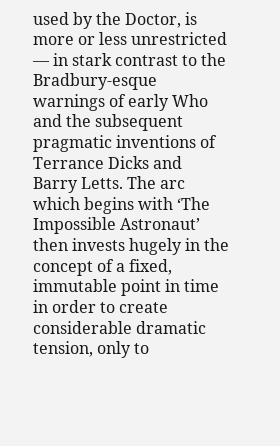used by the Doctor, is more or less unrestricted — in stark contrast to the Bradbury-esque warnings of early Who and the subsequent pragmatic inventions of Terrance Dicks and Barry Letts. The arc which begins with ‘The Impossible Astronaut’ then invests hugely in the concept of a fixed, immutable point in time in order to create considerable dramatic tension, only to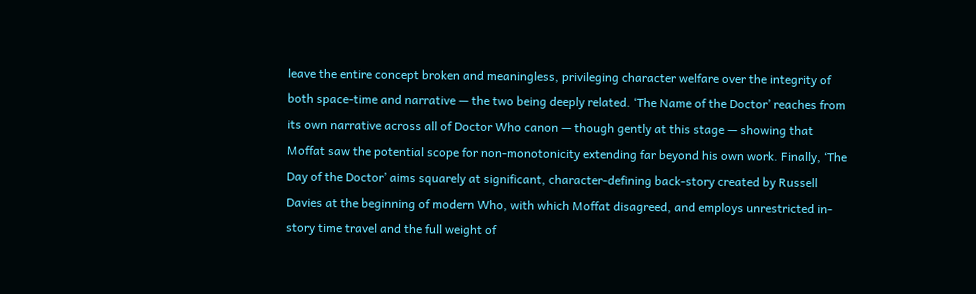leave the entire concept broken and meaningless, privileging character welfare over the integrity of both space-time and narrative — the two being deeply related. ‘The Name of the Doctor’ reaches from its own narrative across all of Doctor Who canon — though gently at this stage — showing that Moffat saw the potential scope for non-monotonicity extending far beyond his own work. Finally, ‘The Day of the Doctor’ aims squarely at significant, character-defining back-story created by Russell Davies at the beginning of modern Who, with which Moffat disagreed, and employs unrestricted in-story time travel and the full weight of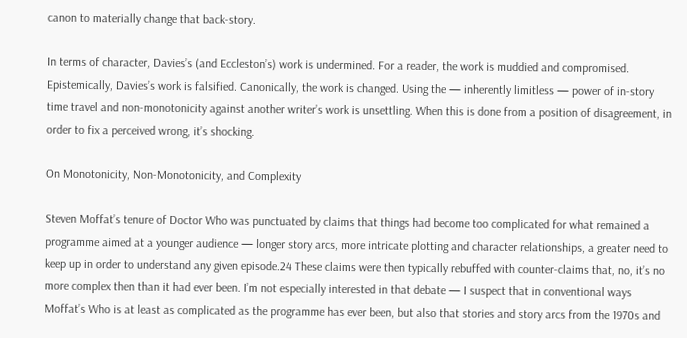canon to materially change that back-story.

In terms of character, Davies’s (and Eccleston’s) work is undermined. For a reader, the work is muddied and compromised. Epistemically, Davies’s work is falsified. Canonically, the work is changed. Using the — inherently limitless — power of in-story time travel and non-monotonicity against another writer’s work is unsettling. When this is done from a position of disagreement, in order to fix a perceived wrong, it’s shocking.

On Monotonicity, Non-Monotonicity, and Complexity

Steven Moffat’s tenure of Doctor Who was punctuated by claims that things had become too complicated for what remained a programme aimed at a younger audience — longer story arcs, more intricate plotting and character relationships, a greater need to keep up in order to understand any given episode.24 These claims were then typically rebuffed with counter-claims that, no, it’s no more complex then than it had ever been. I’m not especially interested in that debate — I suspect that in conventional ways Moffat’s Who is at least as complicated as the programme has ever been, but also that stories and story arcs from the 1970s and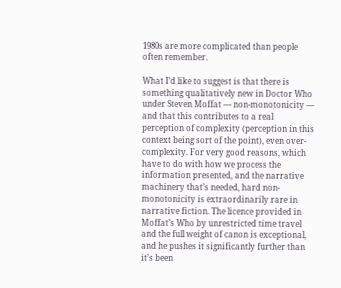1980s are more complicated than people often remember.

What I’d like to suggest is that there is something qualitatively new in Doctor Who under Steven Moffat — non-monotonicity — and that this contributes to a real perception of complexity (perception in this context being sort of the point), even over-complexity. For very good reasons, which have to do with how we process the information presented, and the narrative machinery that’s needed, hard non-monotonicity is extraordinarily rare in narrative fiction. The licence provided in Moffat’s Who by unrestricted time travel and the full weight of canon is exceptional, and he pushes it significantly further than it’s been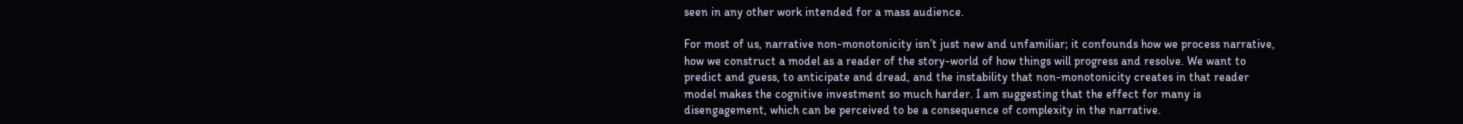seen in any other work intended for a mass audience.

For most of us, narrative non-monotonicity isn’t just new and unfamiliar; it confounds how we process narrative, how we construct a model as a reader of the story-world of how things will progress and resolve. We want to predict and guess, to anticipate and dread, and the instability that non-monotonicity creates in that reader model makes the cognitive investment so much harder. I am suggesting that the effect for many is disengagement, which can be perceived to be a consequence of complexity in the narrative.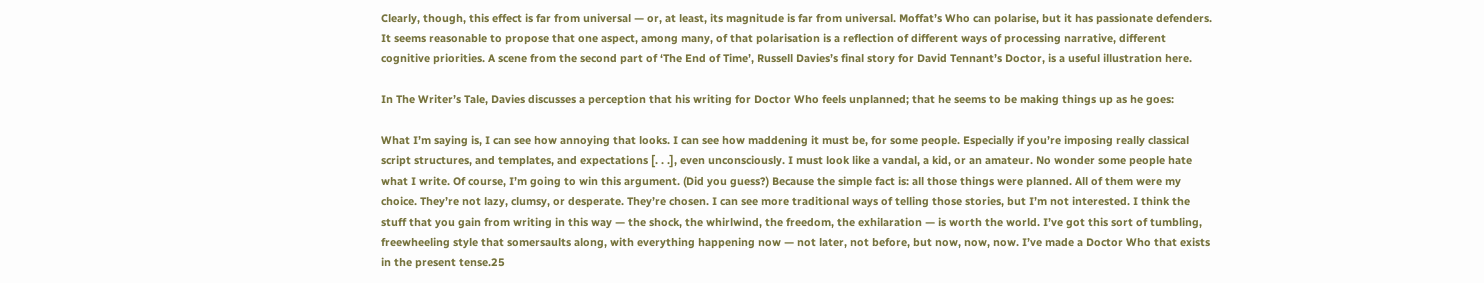Clearly, though, this effect is far from universal — or, at least, its magnitude is far from universal. Moffat’s Who can polarise, but it has passionate defenders. It seems reasonable to propose that one aspect, among many, of that polarisation is a reflection of different ways of processing narrative, different cognitive priorities. A scene from the second part of ‘The End of Time’, Russell Davies’s final story for David Tennant’s Doctor, is a useful illustration here.

In The Writer’s Tale, Davies discusses a perception that his writing for Doctor Who feels unplanned; that he seems to be making things up as he goes:

What I’m saying is, I can see how annoying that looks. I can see how maddening it must be, for some people. Especially if you’re imposing really classical script structures, and templates, and expectations [. . .], even unconsciously. I must look like a vandal, a kid, or an amateur. No wonder some people hate what I write. Of course, I’m going to win this argument. (Did you guess?) Because the simple fact is: all those things were planned. All of them were my choice. They’re not lazy, clumsy, or desperate. They’re chosen. I can see more traditional ways of telling those stories, but I’m not interested. I think the stuff that you gain from writing in this way — the shock, the whirlwind, the freedom, the exhilaration — is worth the world. I’ve got this sort of tumbling, freewheeling style that somersaults along, with everything happening now — not later, not before, but now, now, now. I’ve made a Doctor Who that exists in the present tense.25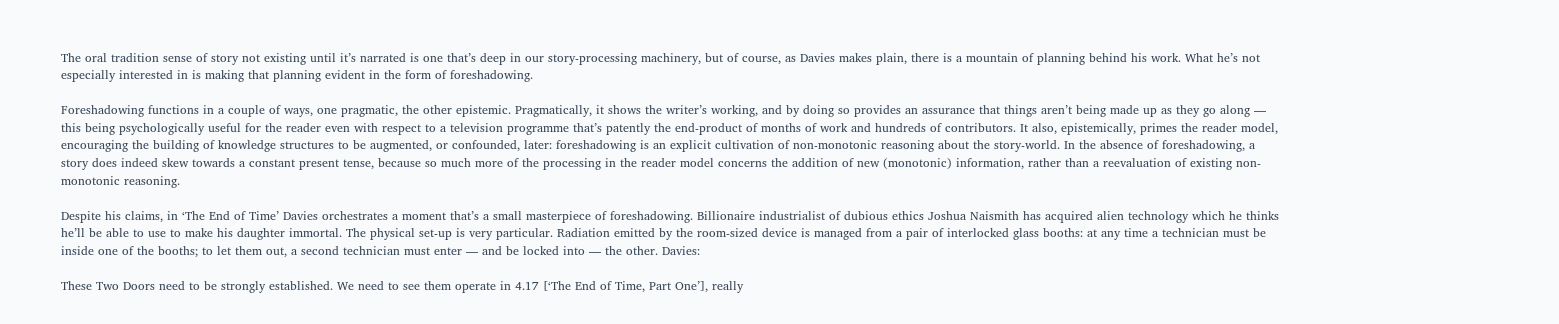The oral tradition sense of story not existing until it’s narrated is one that’s deep in our story-processing machinery, but of course, as Davies makes plain, there is a mountain of planning behind his work. What he’s not especially interested in is making that planning evident in the form of foreshadowing.

Foreshadowing functions in a couple of ways, one pragmatic, the other epistemic. Pragmatically, it shows the writer’s working, and by doing so provides an assurance that things aren’t being made up as they go along — this being psychologically useful for the reader even with respect to a television programme that’s patently the end-product of months of work and hundreds of contributors. It also, epistemically, primes the reader model, encouraging the building of knowledge structures to be augmented, or confounded, later: foreshadowing is an explicit cultivation of non-monotonic reasoning about the story-world. In the absence of foreshadowing, a story does indeed skew towards a constant present tense, because so much more of the processing in the reader model concerns the addition of new (monotonic) information, rather than a reevaluation of existing non-monotonic reasoning.

Despite his claims, in ‘The End of Time’ Davies orchestrates a moment that’s a small masterpiece of foreshadowing. Billionaire industrialist of dubious ethics Joshua Naismith has acquired alien technology which he thinks he’ll be able to use to make his daughter immortal. The physical set-up is very particular. Radiation emitted by the room-sized device is managed from a pair of interlocked glass booths: at any time a technician must be inside one of the booths; to let them out, a second technician must enter — and be locked into — the other. Davies:

These Two Doors need to be strongly established. We need to see them operate in 4.17 [‘The End of Time, Part One’], really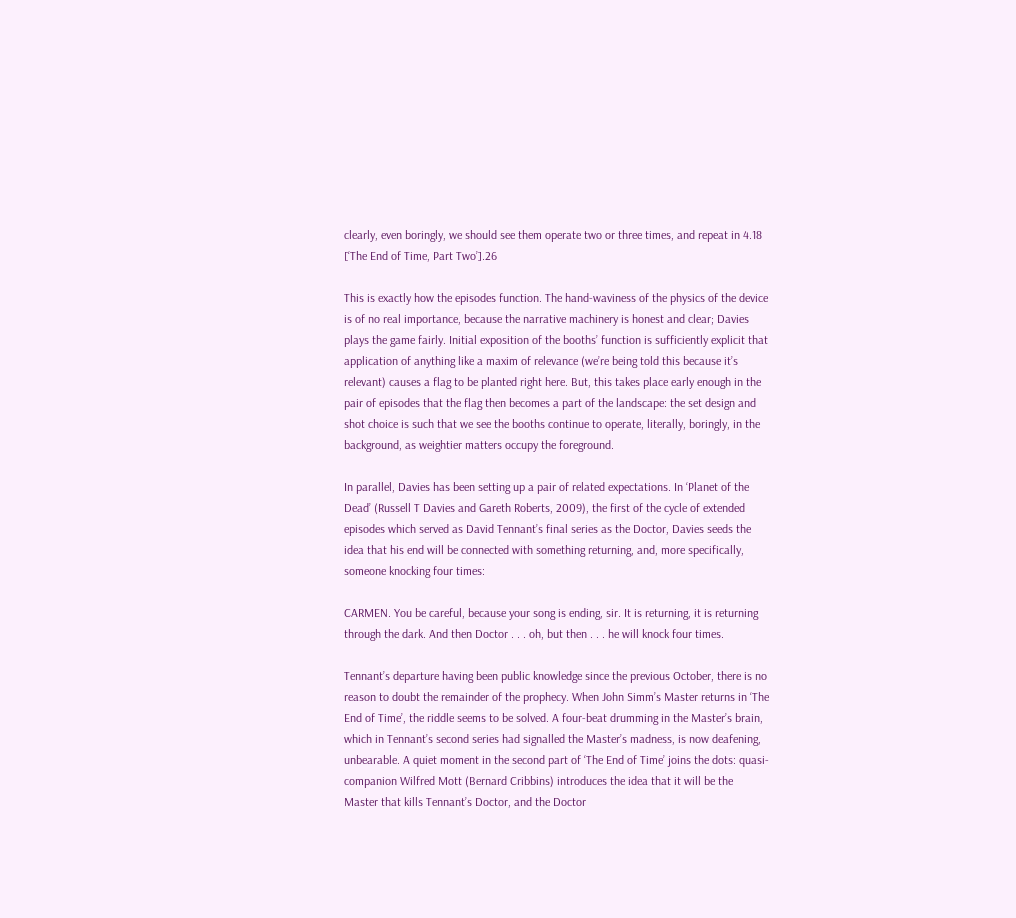clearly, even boringly, we should see them operate two or three times, and repeat in 4.18 [‘The End of Time, Part Two’].26

This is exactly how the episodes function. The hand-waviness of the physics of the device is of no real importance, because the narrative machinery is honest and clear; Davies plays the game fairly. Initial exposition of the booths’ function is sufficiently explicit that application of anything like a maxim of relevance (we’re being told this because it’s relevant) causes a flag to be planted right here. But, this takes place early enough in the pair of episodes that the flag then becomes a part of the landscape: the set design and shot choice is such that we see the booths continue to operate, literally, boringly, in the background, as weightier matters occupy the foreground.

In parallel, Davies has been setting up a pair of related expectations. In ‘Planet of the Dead’ (Russell T Davies and Gareth Roberts, 2009), the first of the cycle of extended episodes which served as David Tennant’s final series as the Doctor, Davies seeds the idea that his end will be connected with something returning, and, more specifically, someone knocking four times:

CARMEN. You be careful, because your song is ending, sir. It is returning, it is returning through the dark. And then Doctor . . . oh, but then . . . he will knock four times.

Tennant’s departure having been public knowledge since the previous October, there is no reason to doubt the remainder of the prophecy. When John Simm’s Master returns in ‘The End of Time’, the riddle seems to be solved. A four-beat drumming in the Master’s brain, which in Tennant’s second series had signalled the Master’s madness, is now deafening, unbearable. A quiet moment in the second part of ‘The End of Time’ joins the dots: quasi-companion Wilfred Mott (Bernard Cribbins) introduces the idea that it will be the Master that kills Tennant’s Doctor, and the Doctor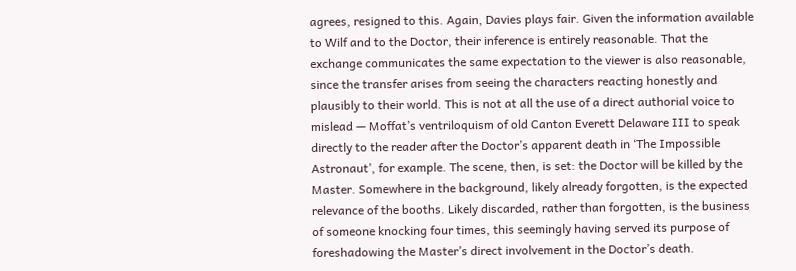agrees, resigned to this. Again, Davies plays fair. Given the information available to Wilf and to the Doctor, their inference is entirely reasonable. That the exchange communicates the same expectation to the viewer is also reasonable, since the transfer arises from seeing the characters reacting honestly and plausibly to their world. This is not at all the use of a direct authorial voice to mislead — Moffat’s ventriloquism of old Canton Everett Delaware III to speak directly to the reader after the Doctor’s apparent death in ‘The Impossible Astronaut’, for example. The scene, then, is set: the Doctor will be killed by the Master. Somewhere in the background, likely already forgotten, is the expected relevance of the booths. Likely discarded, rather than forgotten, is the business of someone knocking four times, this seemingly having served its purpose of foreshadowing the Master’s direct involvement in the Doctor’s death.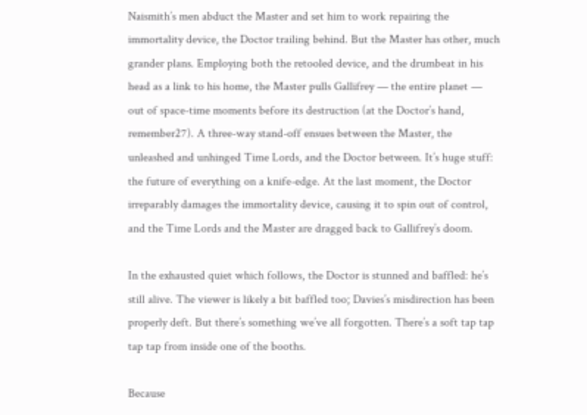Naismith’s men abduct the Master and set him to work repairing the immortality device, the Doctor trailing behind. But the Master has other, much grander plans. Employing both the retooled device, and the drumbeat in his head as a link to his home, the Master pulls Gallifrey — the entire planet — out of space-time moments before its destruction (at the Doctor’s hand, remember27). A three-way stand-off ensues between the Master, the unleashed and unhinged Time Lords, and the Doctor between. It’s huge stuff: the future of everything on a knife-edge. At the last moment, the Doctor irreparably damages the immortality device, causing it to spin out of control, and the Time Lords and the Master are dragged back to Gallifrey’s doom.

In the exhausted quiet which follows, the Doctor is stunned and baffled: he’s still alive. The viewer is likely a bit baffled too; Davies’s misdirection has been properly deft. But there’s something we’ve all forgotten. There’s a soft tap tap tap tap from inside one of the booths.

Because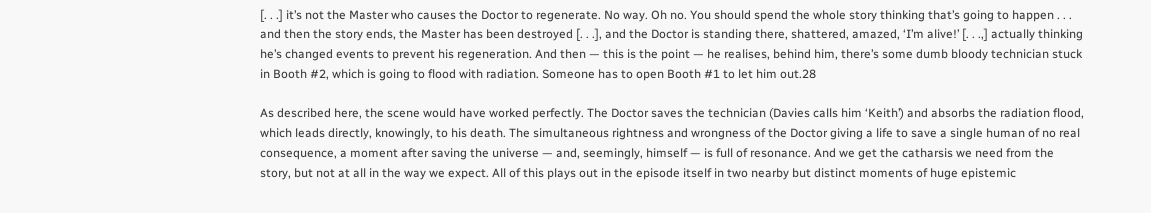[. . .] it’s not the Master who causes the Doctor to regenerate. No way. Oh no. You should spend the whole story thinking that’s going to happen . . . and then the story ends, the Master has been destroyed [. . .], and the Doctor is standing there, shattered, amazed, ‘I’m alive!’ [. . .,] actually thinking he’s changed events to prevent his regeneration. And then — this is the point — he realises, behind him, there’s some dumb bloody technician stuck in Booth #2, which is going to flood with radiation. Someone has to open Booth #1 to let him out.28

As described here, the scene would have worked perfectly. The Doctor saves the technician (Davies calls him ‘Keith’) and absorbs the radiation flood, which leads directly, knowingly, to his death. The simultaneous rightness and wrongness of the Doctor giving a life to save a single human of no real consequence, a moment after saving the universe — and, seemingly, himself — is full of resonance. And we get the catharsis we need from the story, but not at all in the way we expect. All of this plays out in the episode itself in two nearby but distinct moments of huge epistemic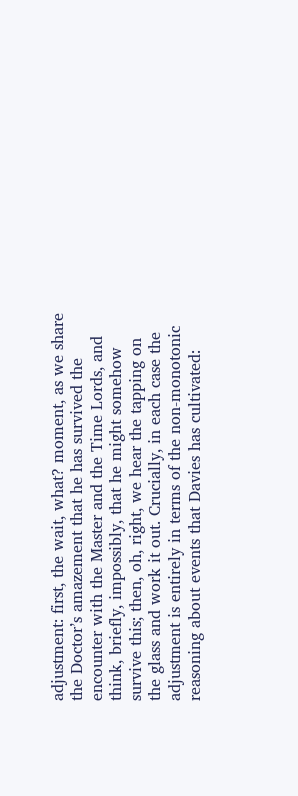adjustment: first, the wait, what? moment, as we share the Doctor’s amazement that he has survived the encounter with the Master and the Time Lords, and think, briefly, impossibly, that he might somehow survive this; then, oh, right, we hear the tapping on the glass and work it out. Crucially, in each case the adjustment is entirely in terms of the non-monotonic reasoning about events that Davies has cultivated: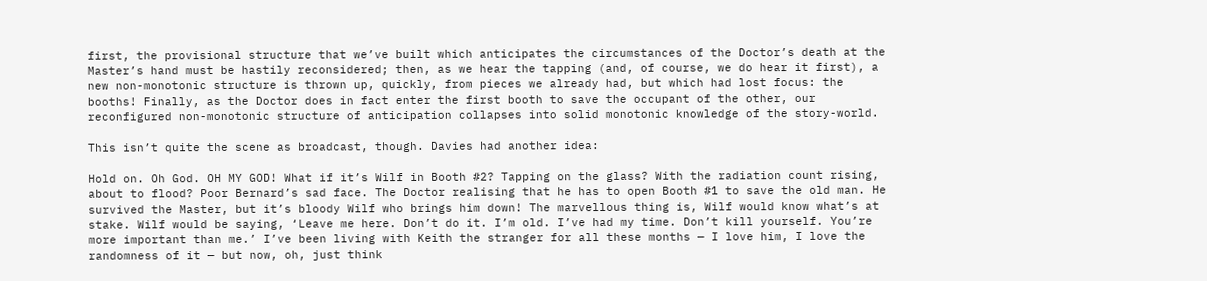first, the provisional structure that we’ve built which anticipates the circumstances of the Doctor’s death at the Master’s hand must be hastily reconsidered; then, as we hear the tapping (and, of course, we do hear it first), a new non-monotonic structure is thrown up, quickly, from pieces we already had, but which had lost focus: the booths! Finally, as the Doctor does in fact enter the first booth to save the occupant of the other, our reconfigured non-monotonic structure of anticipation collapses into solid monotonic knowledge of the story-world.

This isn’t quite the scene as broadcast, though. Davies had another idea:

Hold on. Oh God. OH MY GOD! What if it’s Wilf in Booth #2? Tapping on the glass? With the radiation count rising, about to flood? Poor Bernard’s sad face. The Doctor realising that he has to open Booth #1 to save the old man. He survived the Master, but it’s bloody Wilf who brings him down! The marvellous thing is, Wilf would know what’s at stake. Wilf would be saying, ‘Leave me here. Don’t do it. I’m old. I’ve had my time. Don’t kill yourself. You’re more important than me.’ I’ve been living with Keith the stranger for all these months — I love him, I love the randomness of it — but now, oh, just think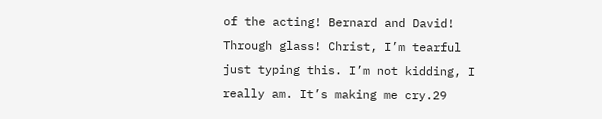of the acting! Bernard and David! Through glass! Christ, I’m tearful just typing this. I’m not kidding, I really am. It’s making me cry.29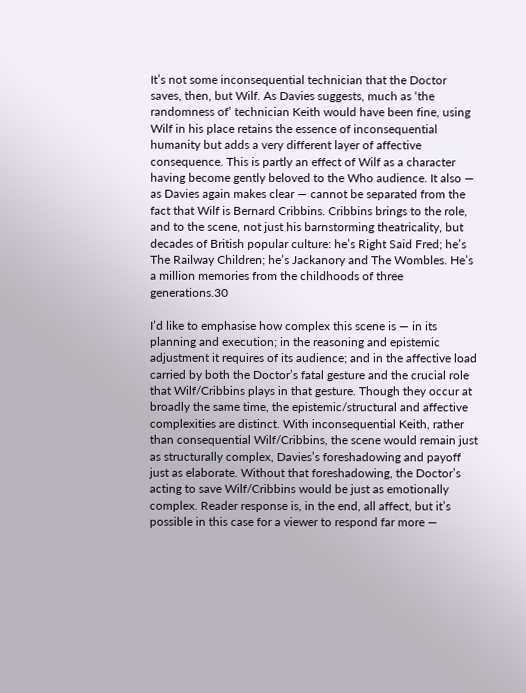It’s not some inconsequential technician that the Doctor saves, then, but Wilf. As Davies suggests, much as ‘the randomness of’ technician Keith would have been fine, using Wilf in his place retains the essence of inconsequential humanity but adds a very different layer of affective consequence. This is partly an effect of Wilf as a character having become gently beloved to the Who audience. It also — as Davies again makes clear — cannot be separated from the fact that Wilf is Bernard Cribbins. Cribbins brings to the role, and to the scene, not just his barnstorming theatricality, but decades of British popular culture: he’s Right Said Fred; he’s The Railway Children; he’s Jackanory and The Wombles. He’s a million memories from the childhoods of three generations.30

I’d like to emphasise how complex this scene is — in its planning and execution; in the reasoning and epistemic adjustment it requires of its audience; and in the affective load carried by both the Doctor’s fatal gesture and the crucial role that Wilf/Cribbins plays in that gesture. Though they occur at broadly the same time, the epistemic/structural and affective complexities are distinct. With inconsequential Keith, rather than consequential Wilf/Cribbins, the scene would remain just as structurally complex, Davies’s foreshadowing and payoff just as elaborate. Without that foreshadowing, the Doctor’s acting to save Wilf/Cribbins would be just as emotionally complex. Reader response is, in the end, all affect, but it’s possible in this case for a viewer to respond far more —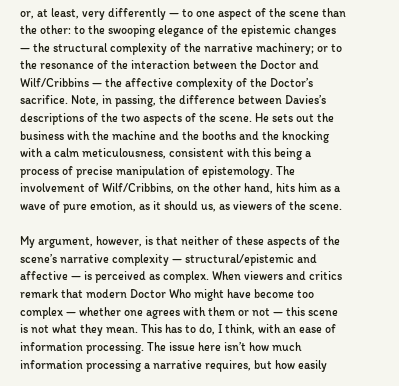or, at least, very differently — to one aspect of the scene than the other: to the swooping elegance of the epistemic changes — the structural complexity of the narrative machinery; or to the resonance of the interaction between the Doctor and Wilf/Cribbins — the affective complexity of the Doctor’s sacrifice. Note, in passing, the difference between Davies’s descriptions of the two aspects of the scene. He sets out the business with the machine and the booths and the knocking with a calm meticulousness, consistent with this being a process of precise manipulation of epistemology. The involvement of Wilf/Cribbins, on the other hand, hits him as a wave of pure emotion, as it should us, as viewers of the scene.

My argument, however, is that neither of these aspects of the scene’s narrative complexity — structural/epistemic and affective — is perceived as complex. When viewers and critics remark that modern Doctor Who might have become too complex — whether one agrees with them or not — this scene is not what they mean. This has to do, I think, with an ease of information processing. The issue here isn’t how much information processing a narrative requires, but how easily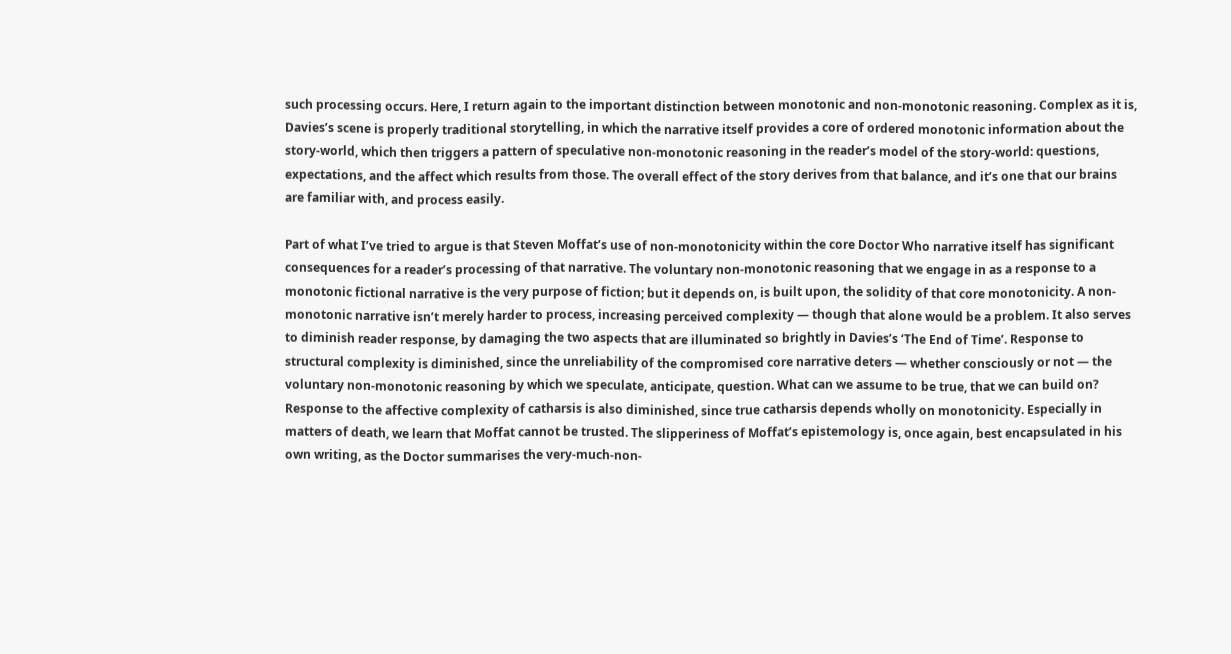such processing occurs. Here, I return again to the important distinction between monotonic and non-monotonic reasoning. Complex as it is, Davies’s scene is properly traditional storytelling, in which the narrative itself provides a core of ordered monotonic information about the story-world, which then triggers a pattern of speculative non-monotonic reasoning in the reader’s model of the story-world: questions, expectations, and the affect which results from those. The overall effect of the story derives from that balance, and it’s one that our brains are familiar with, and process easily.

Part of what I’ve tried to argue is that Steven Moffat’s use of non-monotonicity within the core Doctor Who narrative itself has significant consequences for a reader’s processing of that narrative. The voluntary non-monotonic reasoning that we engage in as a response to a monotonic fictional narrative is the very purpose of fiction; but it depends on, is built upon, the solidity of that core monotonicity. A non-monotonic narrative isn’t merely harder to process, increasing perceived complexity — though that alone would be a problem. It also serves to diminish reader response, by damaging the two aspects that are illuminated so brightly in Davies’s ‘The End of Time’. Response to structural complexity is diminished, since the unreliability of the compromised core narrative deters — whether consciously or not — the voluntary non-monotonic reasoning by which we speculate, anticipate, question. What can we assume to be true, that we can build on? Response to the affective complexity of catharsis is also diminished, since true catharsis depends wholly on monotonicity. Especially in matters of death, we learn that Moffat cannot be trusted. The slipperiness of Moffat’s epistemology is, once again, best encapsulated in his own writing, as the Doctor summarises the very-much-non-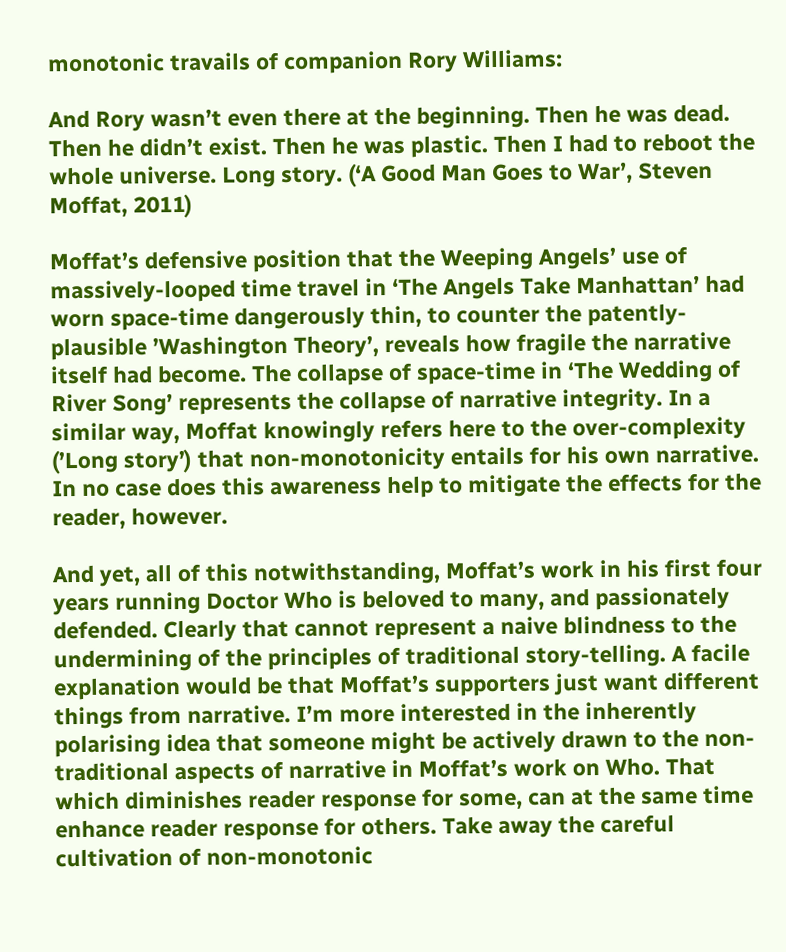monotonic travails of companion Rory Williams:

And Rory wasn’t even there at the beginning. Then he was dead. Then he didn’t exist. Then he was plastic. Then I had to reboot the whole universe. Long story. (‘A Good Man Goes to War’, Steven Moffat, 2011)

Moffat’s defensive position that the Weeping Angels’ use of massively-looped time travel in ‘The Angels Take Manhattan’ had worn space-time dangerously thin, to counter the patently-plausible ’Washington Theory’, reveals how fragile the narrative itself had become. The collapse of space-time in ‘The Wedding of River Song’ represents the collapse of narrative integrity. In a similar way, Moffat knowingly refers here to the over-complexity (’Long story’) that non-monotonicity entails for his own narrative. In no case does this awareness help to mitigate the effects for the reader, however.

And yet, all of this notwithstanding, Moffat’s work in his first four years running Doctor Who is beloved to many, and passionately defended. Clearly that cannot represent a naive blindness to the undermining of the principles of traditional story-telling. A facile explanation would be that Moffat’s supporters just want different things from narrative. I’m more interested in the inherently polarising idea that someone might be actively drawn to the non-traditional aspects of narrative in Moffat’s work on Who. That which diminishes reader response for some, can at the same time enhance reader response for others. Take away the careful cultivation of non-monotonic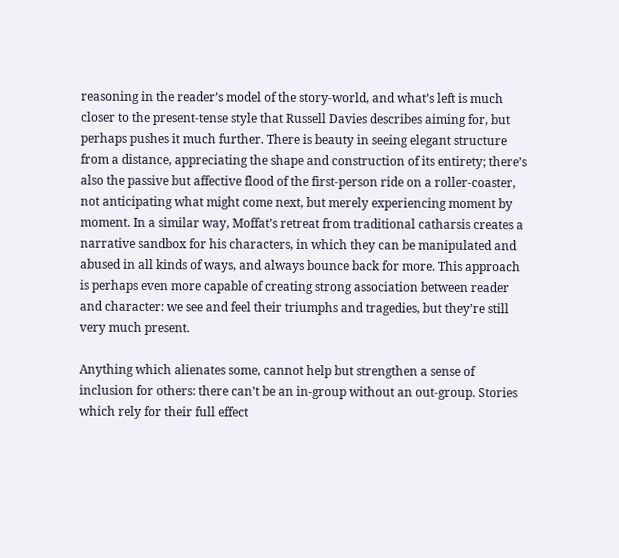reasoning in the reader’s model of the story-world, and what’s left is much closer to the present-tense style that Russell Davies describes aiming for, but perhaps pushes it much further. There is beauty in seeing elegant structure from a distance, appreciating the shape and construction of its entirety; there’s also the passive but affective flood of the first-person ride on a roller-coaster, not anticipating what might come next, but merely experiencing moment by moment. In a similar way, Moffat’s retreat from traditional catharsis creates a narrative sandbox for his characters, in which they can be manipulated and abused in all kinds of ways, and always bounce back for more. This approach is perhaps even more capable of creating strong association between reader and character: we see and feel their triumphs and tragedies, but they’re still very much present.

Anything which alienates some, cannot help but strengthen a sense of inclusion for others: there can’t be an in-group without an out-group. Stories which rely for their full effect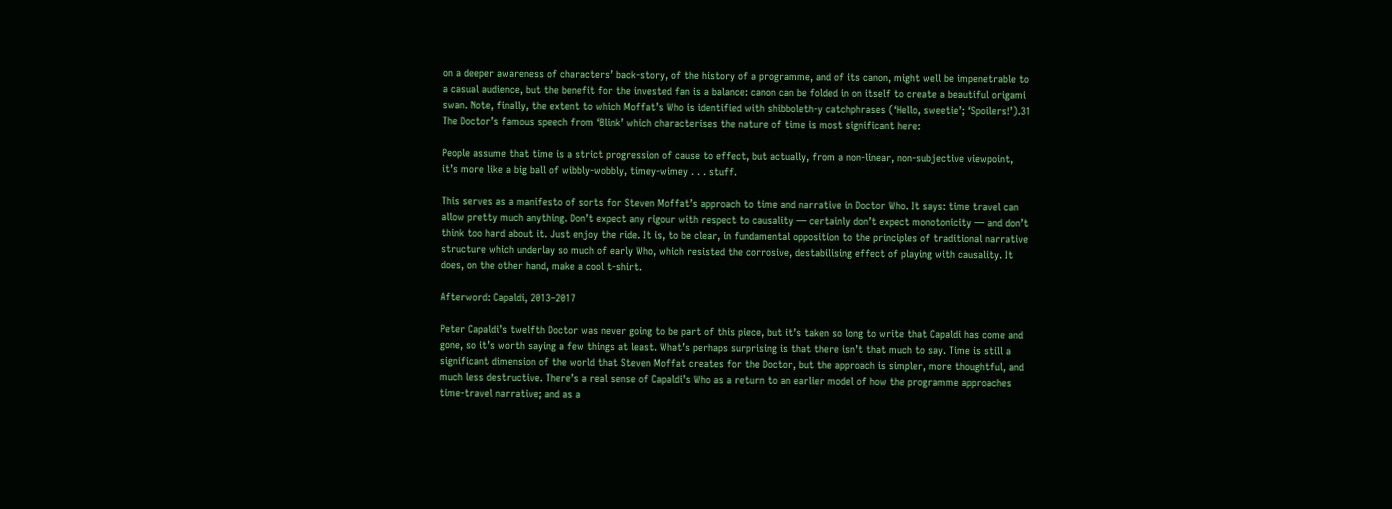on a deeper awareness of characters’ back-story, of the history of a programme, and of its canon, might well be impenetrable to a casual audience, but the benefit for the invested fan is a balance: canon can be folded in on itself to create a beautiful origami swan. Note, finally, the extent to which Moffat’s Who is identified with shibboleth-y catchphrases (‘Hello, sweetie’; ‘Spoilers!’).31 The Doctor’s famous speech from ‘Blink’ which characterises the nature of time is most significant here:

People assume that time is a strict progression of cause to effect, but actually, from a non-linear, non-subjective viewpoint, it’s more like a big ball of wibbly-wobbly, timey-wimey . . . stuff.

This serves as a manifesto of sorts for Steven Moffat’s approach to time and narrative in Doctor Who. It says: time travel can allow pretty much anything. Don’t expect any rigour with respect to causality — certainly don’t expect monotonicity — and don’t think too hard about it. Just enjoy the ride. It is, to be clear, in fundamental opposition to the principles of traditional narrative structure which underlay so much of early Who, which resisted the corrosive, destabilising effect of playing with causality. It does, on the other hand, make a cool t-shirt.

Afterword: Capaldi, 2013–2017

Peter Capaldi’s twelfth Doctor was never going to be part of this piece, but it’s taken so long to write that Capaldi has come and gone, so it’s worth saying a few things at least. What’s perhaps surprising is that there isn’t that much to say. Time is still a significant dimension of the world that Steven Moffat creates for the Doctor, but the approach is simpler, more thoughtful, and much less destructive. There’s a real sense of Capaldi’s Who as a return to an earlier model of how the programme approaches time-travel narrative; and as a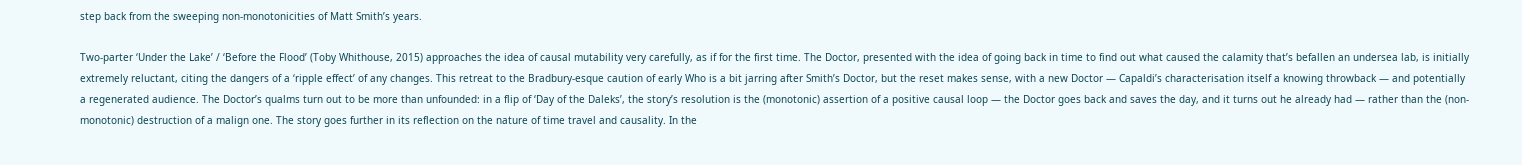step back from the sweeping non-monotonicities of Matt Smith’s years.

Two-parter ‘Under the Lake’ / ‘Before the Flood’ (Toby Whithouse, 2015) approaches the idea of causal mutability very carefully, as if for the first time. The Doctor, presented with the idea of going back in time to find out what caused the calamity that’s befallen an undersea lab, is initially extremely reluctant, citing the dangers of a ‘ripple effect’ of any changes. This retreat to the Bradbury-esque caution of early Who is a bit jarring after Smith’s Doctor, but the reset makes sense, with a new Doctor — Capaldi’s characterisation itself a knowing throwback — and potentially a regenerated audience. The Doctor’s qualms turn out to be more than unfounded: in a flip of ‘Day of the Daleks’, the story’s resolution is the (monotonic) assertion of a positive causal loop — the Doctor goes back and saves the day, and it turns out he already had — rather than the (non-monotonic) destruction of a malign one. The story goes further in its reflection on the nature of time travel and causality. In the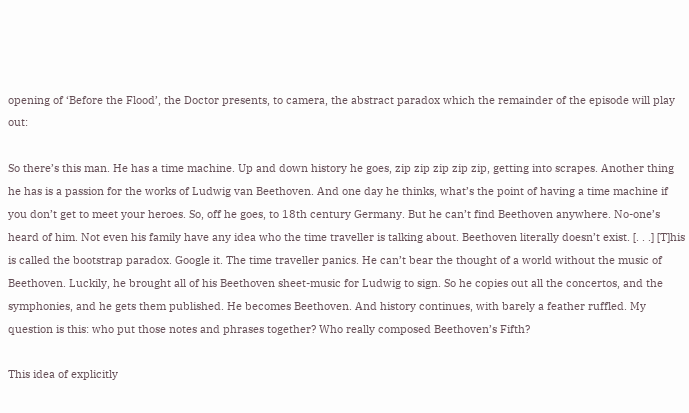opening of ‘Before the Flood’, the Doctor presents, to camera, the abstract paradox which the remainder of the episode will play out:

So there’s this man. He has a time machine. Up and down history he goes, zip zip zip zip zip, getting into scrapes. Another thing he has is a passion for the works of Ludwig van Beethoven. And one day he thinks, what’s the point of having a time machine if you don’t get to meet your heroes. So, off he goes, to 18th century Germany. But he can’t find Beethoven anywhere. No-one’s heard of him. Not even his family have any idea who the time traveller is talking about. Beethoven literally doesn’t exist. [. . .] [T]his is called the bootstrap paradox. Google it. The time traveller panics. He can’t bear the thought of a world without the music of Beethoven. Luckily, he brought all of his Beethoven sheet-music for Ludwig to sign. So he copies out all the concertos, and the symphonies, and he gets them published. He becomes Beethoven. And history continues, with barely a feather ruffled. My question is this: who put those notes and phrases together? Who really composed Beethoven’s Fifth?

This idea of explicitly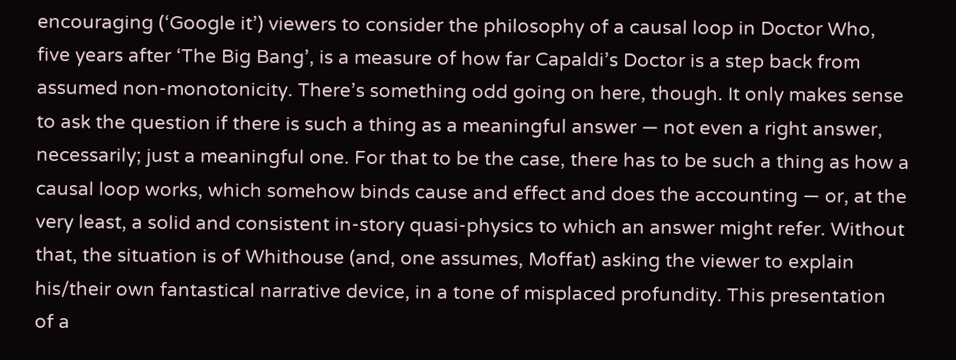encouraging (‘Google it’) viewers to consider the philosophy of a causal loop in Doctor Who, five years after ‘The Big Bang’, is a measure of how far Capaldi’s Doctor is a step back from assumed non-monotonicity. There’s something odd going on here, though. It only makes sense to ask the question if there is such a thing as a meaningful answer — not even a right answer, necessarily; just a meaningful one. For that to be the case, there has to be such a thing as how a causal loop works, which somehow binds cause and effect and does the accounting — or, at the very least, a solid and consistent in-story quasi-physics to which an answer might refer. Without that, the situation is of Whithouse (and, one assumes, Moffat) asking the viewer to explain his/their own fantastical narrative device, in a tone of misplaced profundity. This presentation of a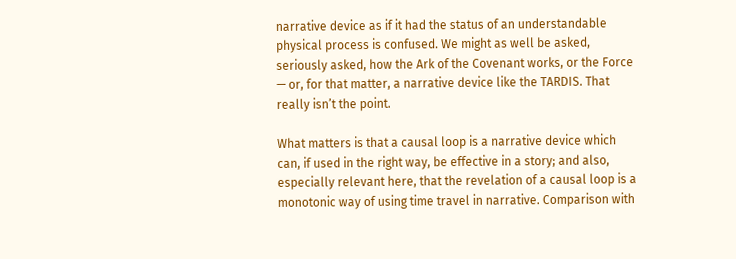narrative device as if it had the status of an understandable physical process is confused. We might as well be asked, seriously asked, how the Ark of the Covenant works, or the Force — or, for that matter, a narrative device like the TARDIS. That really isn’t the point.

What matters is that a causal loop is a narrative device which can, if used in the right way, be effective in a story; and also, especially relevant here, that the revelation of a causal loop is a monotonic way of using time travel in narrative. Comparison with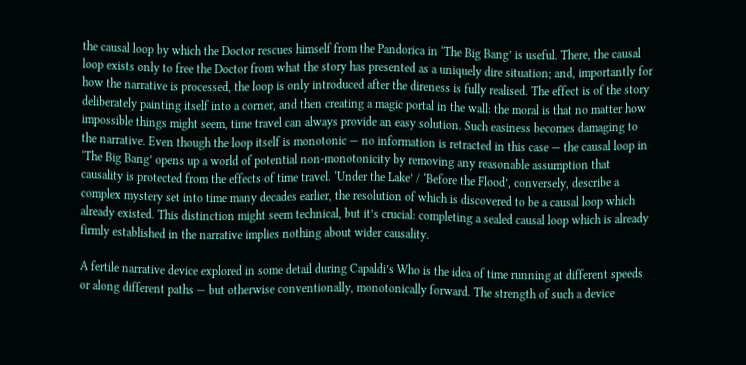the causal loop by which the Doctor rescues himself from the Pandorica in ‘The Big Bang’ is useful. There, the causal loop exists only to free the Doctor from what the story has presented as a uniquely dire situation; and, importantly for how the narrative is processed, the loop is only introduced after the direness is fully realised. The effect is of the story deliberately painting itself into a corner, and then creating a magic portal in the wall: the moral is that no matter how impossible things might seem, time travel can always provide an easy solution. Such easiness becomes damaging to the narrative. Even though the loop itself is monotonic — no information is retracted in this case — the causal loop in ‘The Big Bang’ opens up a world of potential non-monotonicity by removing any reasonable assumption that causality is protected from the effects of time travel. ‘Under the Lake’ / ‘Before the Flood’, conversely, describe a complex mystery set into time many decades earlier, the resolution of which is discovered to be a causal loop which already existed. This distinction might seem technical, but it’s crucial: completing a sealed causal loop which is already firmly established in the narrative implies nothing about wider causality.

A fertile narrative device explored in some detail during Capaldi’s Who is the idea of time running at different speeds or along different paths — but otherwise conventionally, monotonically forward. The strength of such a device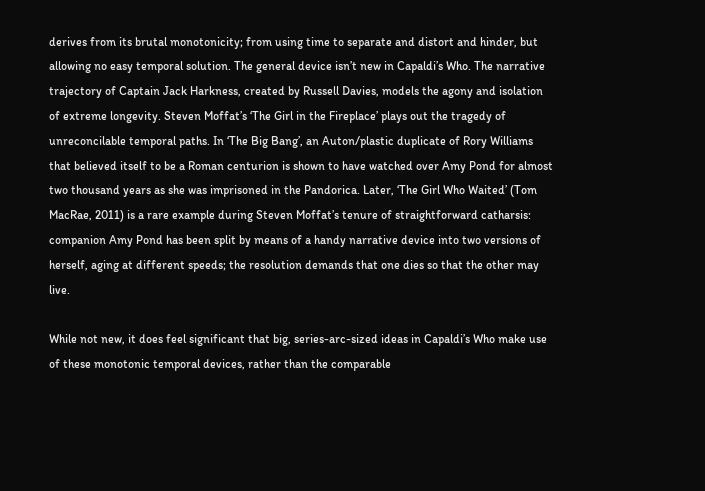derives from its brutal monotonicity; from using time to separate and distort and hinder, but allowing no easy temporal solution. The general device isn’t new in Capaldi’s Who. The narrative trajectory of Captain Jack Harkness, created by Russell Davies, models the agony and isolation of extreme longevity. Steven Moffat’s ‘The Girl in the Fireplace’ plays out the tragedy of unreconcilable temporal paths. In ‘The Big Bang’, an Auton/plastic duplicate of Rory Williams that believed itself to be a Roman centurion is shown to have watched over Amy Pond for almost two thousand years as she was imprisoned in the Pandorica. Later, ‘The Girl Who Waited’ (Tom MacRae, 2011) is a rare example during Steven Moffat’s tenure of straightforward catharsis: companion Amy Pond has been split by means of a handy narrative device into two versions of herself, aging at different speeds; the resolution demands that one dies so that the other may live.

While not new, it does feel significant that big, series-arc-sized ideas in Capaldi’s Who make use of these monotonic temporal devices, rather than the comparable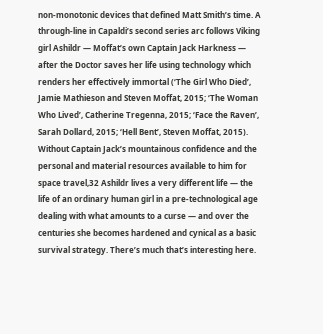non-monotonic devices that defined Matt Smith’s time. A through-line in Capaldi’s second series arc follows Viking girl Ashildr — Moffat’s own Captain Jack Harkness — after the Doctor saves her life using technology which renders her effectively immortal (‘The Girl Who Died’, Jamie Mathieson and Steven Moffat, 2015; ‘The Woman Who Lived’, Catherine Tregenna, 2015; ‘Face the Raven’, Sarah Dollard, 2015; ‘Hell Bent’, Steven Moffat, 2015). Without Captain Jack’s mountainous confidence and the personal and material resources available to him for space travel,32 Ashildr lives a very different life — the life of an ordinary human girl in a pre-technological age dealing with what amounts to a curse — and over the centuries she becomes hardened and cynical as a basic survival strategy. There’s much that’s interesting here.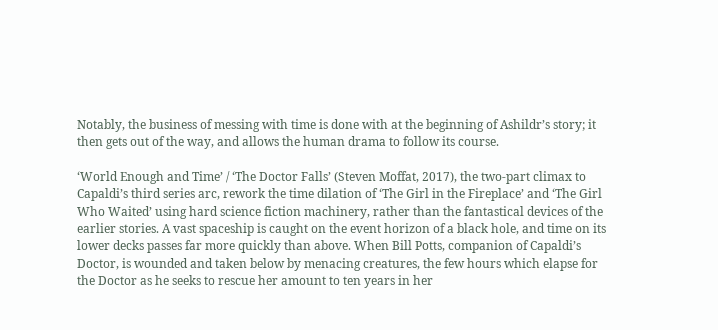Notably, the business of messing with time is done with at the beginning of Ashildr’s story; it then gets out of the way, and allows the human drama to follow its course.

‘World Enough and Time’ / ‘The Doctor Falls’ (Steven Moffat, 2017), the two-part climax to Capaldi’s third series arc, rework the time dilation of ‘The Girl in the Fireplace’ and ‘The Girl Who Waited’ using hard science fiction machinery, rather than the fantastical devices of the earlier stories. A vast spaceship is caught on the event horizon of a black hole, and time on its lower decks passes far more quickly than above. When Bill Potts, companion of Capaldi’s Doctor, is wounded and taken below by menacing creatures, the few hours which elapse for the Doctor as he seeks to rescue her amount to ten years in her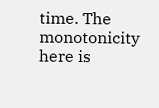time. The monotonicity here is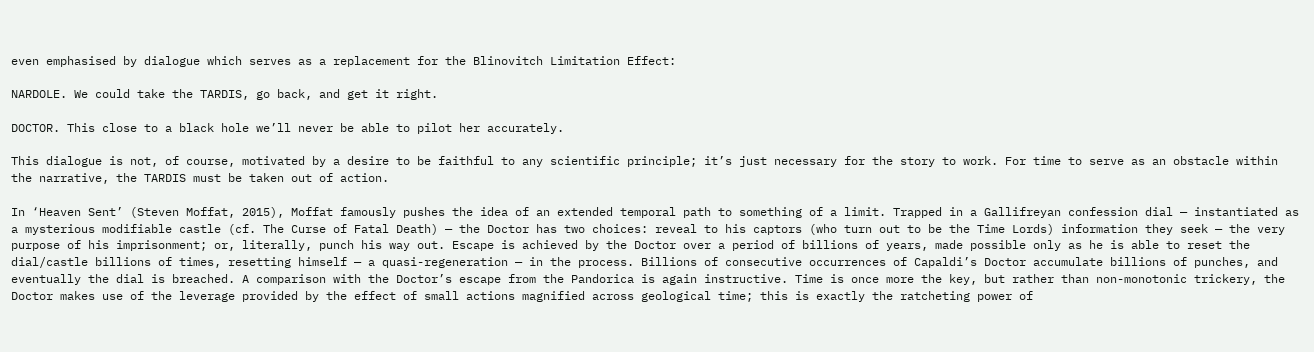even emphasised by dialogue which serves as a replacement for the Blinovitch Limitation Effect:

NARDOLE. We could take the TARDIS, go back, and get it right.

DOCTOR. This close to a black hole we’ll never be able to pilot her accurately.

This dialogue is not, of course, motivated by a desire to be faithful to any scientific principle; it’s just necessary for the story to work. For time to serve as an obstacle within the narrative, the TARDIS must be taken out of action.

In ‘Heaven Sent’ (Steven Moffat, 2015), Moffat famously pushes the idea of an extended temporal path to something of a limit. Trapped in a Gallifreyan confession dial — instantiated as a mysterious modifiable castle (cf. The Curse of Fatal Death) — the Doctor has two choices: reveal to his captors (who turn out to be the Time Lords) information they seek — the very purpose of his imprisonment; or, literally, punch his way out. Escape is achieved by the Doctor over a period of billions of years, made possible only as he is able to reset the dial/castle billions of times, resetting himself — a quasi-regeneration — in the process. Billions of consecutive occurrences of Capaldi’s Doctor accumulate billions of punches, and eventually the dial is breached. A comparison with the Doctor’s escape from the Pandorica is again instructive. Time is once more the key, but rather than non-monotonic trickery, the Doctor makes use of the leverage provided by the effect of small actions magnified across geological time; this is exactly the ratcheting power of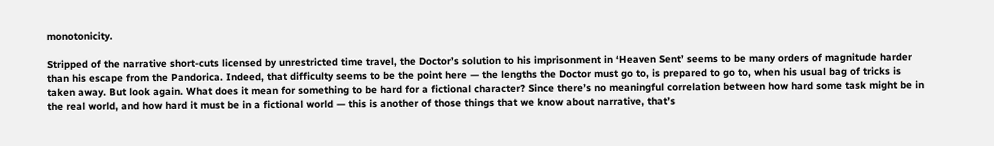monotonicity.

Stripped of the narrative short-cuts licensed by unrestricted time travel, the Doctor’s solution to his imprisonment in ‘Heaven Sent’ seems to be many orders of magnitude harder than his escape from the Pandorica. Indeed, that difficulty seems to be the point here — the lengths the Doctor must go to, is prepared to go to, when his usual bag of tricks is taken away. But look again. What does it mean for something to be hard for a fictional character? Since there’s no meaningful correlation between how hard some task might be in the real world, and how hard it must be in a fictional world — this is another of those things that we know about narrative, that’s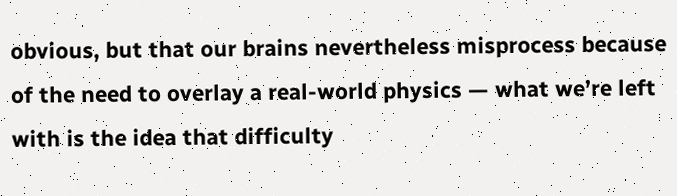obvious, but that our brains nevertheless misprocess because of the need to overlay a real-world physics — what we’re left with is the idea that difficulty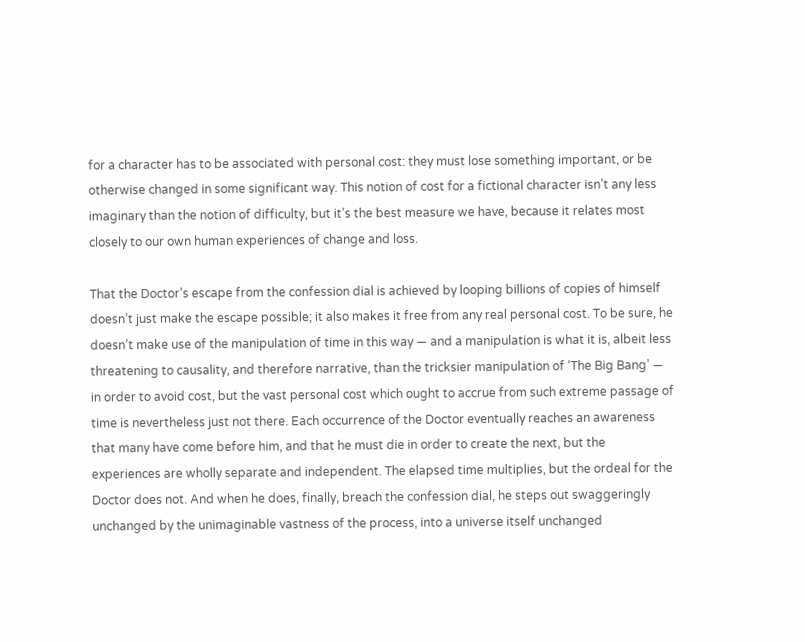for a character has to be associated with personal cost: they must lose something important, or be otherwise changed in some significant way. This notion of cost for a fictional character isn’t any less imaginary than the notion of difficulty, but it’s the best measure we have, because it relates most closely to our own human experiences of change and loss.

That the Doctor’s escape from the confession dial is achieved by looping billions of copies of himself doesn’t just make the escape possible; it also makes it free from any real personal cost. To be sure, he doesn’t make use of the manipulation of time in this way — and a manipulation is what it is, albeit less threatening to causality, and therefore narrative, than the tricksier manipulation of ‘The Big Bang’ — in order to avoid cost, but the vast personal cost which ought to accrue from such extreme passage of time is nevertheless just not there. Each occurrence of the Doctor eventually reaches an awareness that many have come before him, and that he must die in order to create the next, but the experiences are wholly separate and independent. The elapsed time multiplies, but the ordeal for the Doctor does not. And when he does, finally, breach the confession dial, he steps out swaggeringly unchanged by the unimaginable vastness of the process, into a universe itself unchanged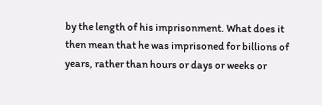by the length of his imprisonment. What does it then mean that he was imprisoned for billions of years, rather than hours or days or weeks or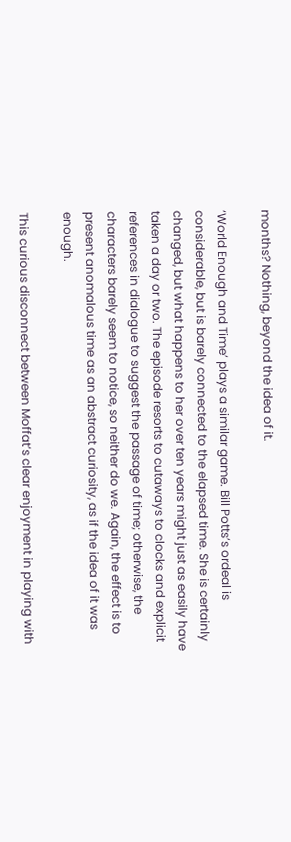months? Nothing, beyond the idea of it.

‘World Enough and Time’ plays a similar game. Bill Potts’s ordeal is considerable, but is barely connected to the elapsed time. She is certainly changed, but what happens to her over ten years might just as easily have taken a day or two. The episode resorts to cutaways to clocks and explicit references in dialogue to suggest the passage of time; otherwise, the characters barely seem to notice, so neither do we. Again, the effect is to present anomalous time as an abstract curiosity, as if the idea of it was enough.

This curious disconnect between Moffat’s clear enjoyment in playing with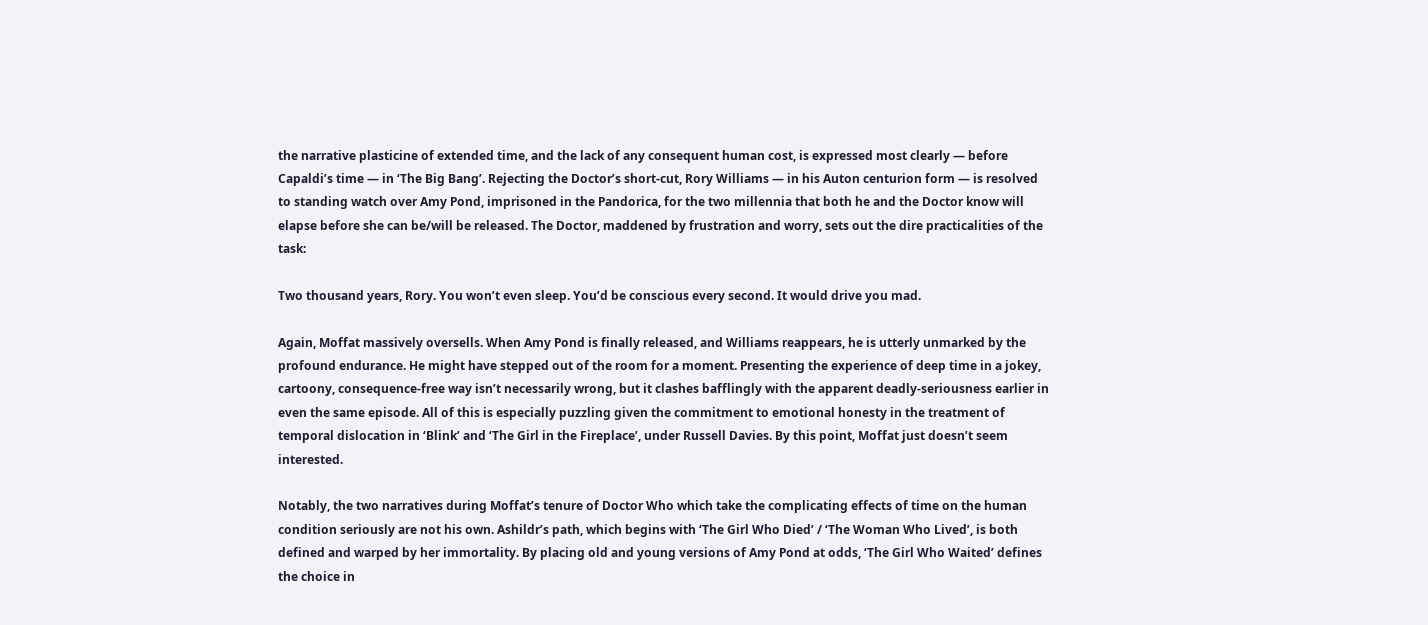the narrative plasticine of extended time, and the lack of any consequent human cost, is expressed most clearly — before Capaldi’s time — in ‘The Big Bang’. Rejecting the Doctor’s short-cut, Rory Williams — in his Auton centurion form — is resolved to standing watch over Amy Pond, imprisoned in the Pandorica, for the two millennia that both he and the Doctor know will elapse before she can be/will be released. The Doctor, maddened by frustration and worry, sets out the dire practicalities of the task:

Two thousand years, Rory. You won’t even sleep. You’d be conscious every second. It would drive you mad.

Again, Moffat massively oversells. When Amy Pond is finally released, and Williams reappears, he is utterly unmarked by the profound endurance. He might have stepped out of the room for a moment. Presenting the experience of deep time in a jokey, cartoony, consequence-free way isn’t necessarily wrong, but it clashes bafflingly with the apparent deadly-seriousness earlier in even the same episode. All of this is especially puzzling given the commitment to emotional honesty in the treatment of temporal dislocation in ‘Blink’ and ‘The Girl in the Fireplace’, under Russell Davies. By this point, Moffat just doesn’t seem interested.

Notably, the two narratives during Moffat’s tenure of Doctor Who which take the complicating effects of time on the human condition seriously are not his own. Ashildr’s path, which begins with ‘The Girl Who Died’ / ‘The Woman Who Lived’, is both defined and warped by her immortality. By placing old and young versions of Amy Pond at odds, ‘The Girl Who Waited’ defines the choice in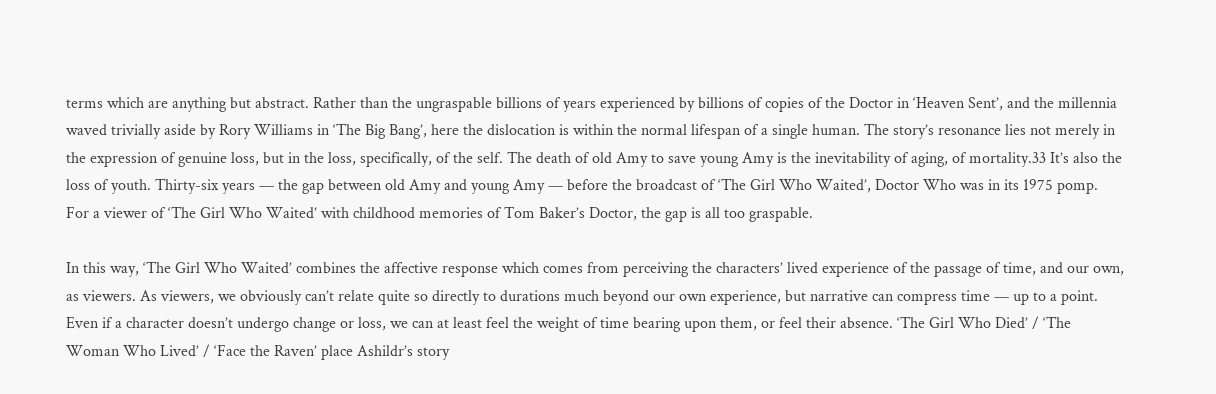terms which are anything but abstract. Rather than the ungraspable billions of years experienced by billions of copies of the Doctor in ‘Heaven Sent’, and the millennia waved trivially aside by Rory Williams in ‘The Big Bang’, here the dislocation is within the normal lifespan of a single human. The story’s resonance lies not merely in the expression of genuine loss, but in the loss, specifically, of the self. The death of old Amy to save young Amy is the inevitability of aging, of mortality.33 It’s also the loss of youth. Thirty-six years — the gap between old Amy and young Amy — before the broadcast of ‘The Girl Who Waited’, Doctor Who was in its 1975 pomp. For a viewer of ‘The Girl Who Waited’ with childhood memories of Tom Baker’s Doctor, the gap is all too graspable.

In this way, ‘The Girl Who Waited’ combines the affective response which comes from perceiving the characters’ lived experience of the passage of time, and our own, as viewers. As viewers, we obviously can’t relate quite so directly to durations much beyond our own experience, but narrative can compress time — up to a point. Even if a character doesn’t undergo change or loss, we can at least feel the weight of time bearing upon them, or feel their absence. ‘The Girl Who Died’ / ‘The Woman Who Lived’ / ‘Face the Raven’ place Ashildr’s story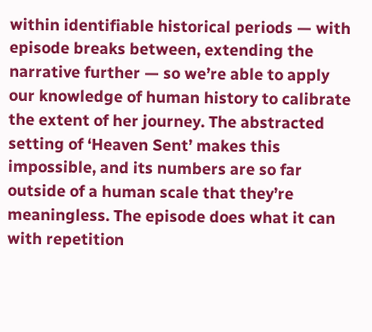within identifiable historical periods — with episode breaks between, extending the narrative further — so we’re able to apply our knowledge of human history to calibrate the extent of her journey. The abstracted setting of ‘Heaven Sent’ makes this impossible, and its numbers are so far outside of a human scale that they’re meaningless. The episode does what it can with repetition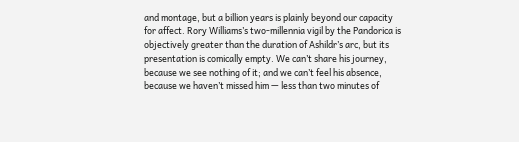and montage, but a billion years is plainly beyond our capacity for affect. Rory Williams’s two-millennia vigil by the Pandorica is objectively greater than the duration of Ashildr’s arc, but its presentation is comically empty. We can’t share his journey, because we see nothing of it; and we can’t feel his absence, because we haven’t missed him — less than two minutes of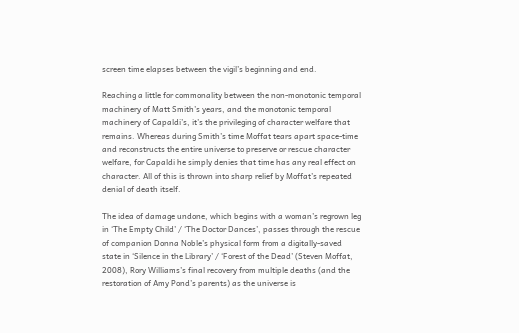screen time elapses between the vigil’s beginning and end.

Reaching a little for commonality between the non-monotonic temporal machinery of Matt Smith’s years, and the monotonic temporal machinery of Capaldi’s, it’s the privileging of character welfare that remains. Whereas during Smith’s time Moffat tears apart space-time and reconstructs the entire universe to preserve or rescue character welfare, for Capaldi he simply denies that time has any real effect on character. All of this is thrown into sharp relief by Moffat’s repeated denial of death itself.

The idea of damage undone, which begins with a woman’s regrown leg in ‘The Empty Child’ / ‘The Doctor Dances’, passes through the rescue of companion Donna Noble’s physical form from a digitally-saved state in ‘Silence in the Library’ / ‘Forest of the Dead’ (Steven Moffat, 2008), Rory Williams’s final recovery from multiple deaths (and the restoration of Amy Pond’s parents) as the universe is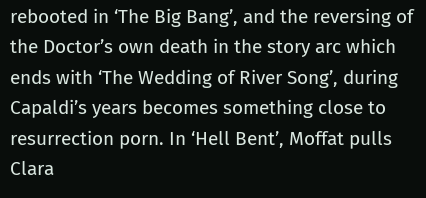rebooted in ‘The Big Bang’, and the reversing of the Doctor’s own death in the story arc which ends with ‘The Wedding of River Song’, during Capaldi’s years becomes something close to resurrection porn. In ‘Hell Bent’, Moffat pulls Clara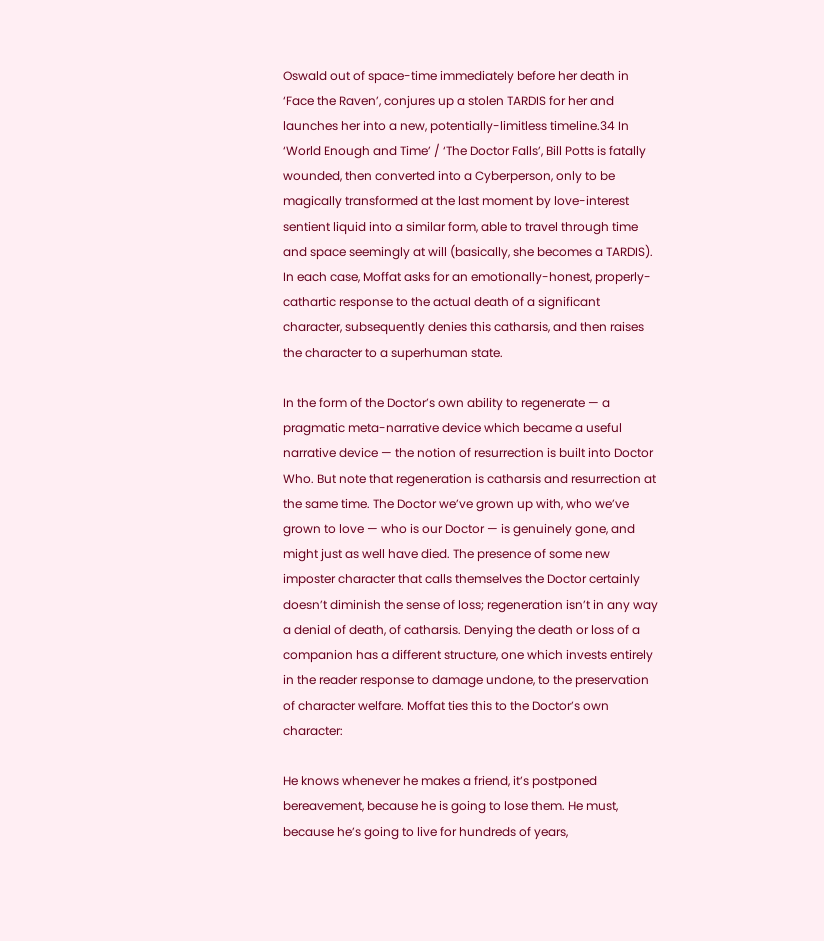Oswald out of space-time immediately before her death in ‘Face the Raven’, conjures up a stolen TARDIS for her and launches her into a new, potentially-limitless timeline.34 In ‘World Enough and Time’ / ‘The Doctor Falls’, Bill Potts is fatally wounded, then converted into a Cyberperson, only to be magically transformed at the last moment by love-interest sentient liquid into a similar form, able to travel through time and space seemingly at will (basically, she becomes a TARDIS). In each case, Moffat asks for an emotionally-honest, properly-cathartic response to the actual death of a significant character, subsequently denies this catharsis, and then raises the character to a superhuman state.

In the form of the Doctor’s own ability to regenerate — a pragmatic meta-narrative device which became a useful narrative device — the notion of resurrection is built into Doctor Who. But note that regeneration is catharsis and resurrection at the same time. The Doctor we’ve grown up with, who we’ve grown to love — who is our Doctor — is genuinely gone, and might just as well have died. The presence of some new imposter character that calls themselves the Doctor certainly doesn’t diminish the sense of loss; regeneration isn’t in any way a denial of death, of catharsis. Denying the death or loss of a companion has a different structure, one which invests entirely in the reader response to damage undone, to the preservation of character welfare. Moffat ties this to the Doctor’s own character:

He knows whenever he makes a friend, it’s postponed bereavement, because he is going to lose them. He must, because he’s going to live for hundreds of years,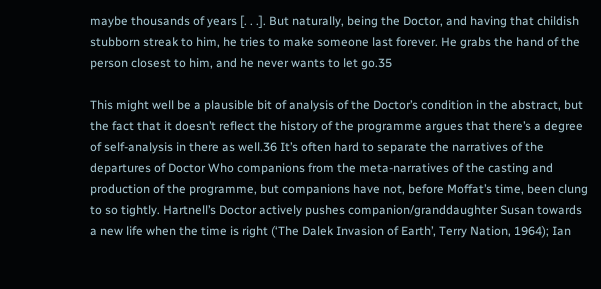maybe thousands of years [. . .]. But naturally, being the Doctor, and having that childish stubborn streak to him, he tries to make someone last forever. He grabs the hand of the person closest to him, and he never wants to let go.35

This might well be a plausible bit of analysis of the Doctor’s condition in the abstract, but the fact that it doesn’t reflect the history of the programme argues that there’s a degree of self-analysis in there as well.36 It’s often hard to separate the narratives of the departures of Doctor Who companions from the meta-narratives of the casting and production of the programme, but companions have not, before Moffat’s time, been clung to so tightly. Hartnell’s Doctor actively pushes companion/granddaughter Susan towards a new life when the time is right (‘The Dalek Invasion of Earth’, Terry Nation, 1964); Ian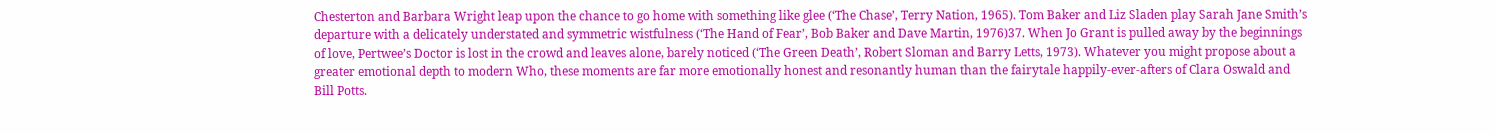Chesterton and Barbara Wright leap upon the chance to go home with something like glee (‘The Chase’, Terry Nation, 1965). Tom Baker and Liz Sladen play Sarah Jane Smith’s departure with a delicately understated and symmetric wistfulness (‘The Hand of Fear’, Bob Baker and Dave Martin, 1976)37. When Jo Grant is pulled away by the beginnings of love, Pertwee’s Doctor is lost in the crowd and leaves alone, barely noticed (‘The Green Death’, Robert Sloman and Barry Letts, 1973). Whatever you might propose about a greater emotional depth to modern Who, these moments are far more emotionally honest and resonantly human than the fairytale happily-ever-afters of Clara Oswald and Bill Potts.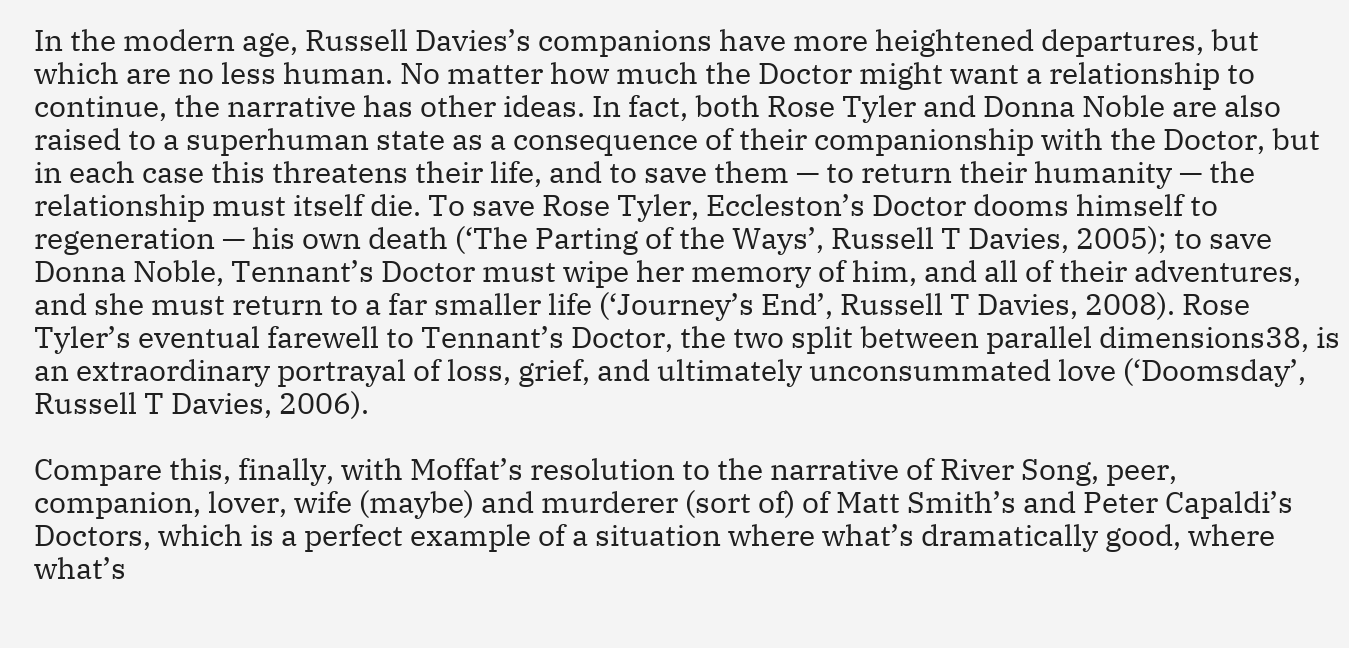In the modern age, Russell Davies’s companions have more heightened departures, but which are no less human. No matter how much the Doctor might want a relationship to continue, the narrative has other ideas. In fact, both Rose Tyler and Donna Noble are also raised to a superhuman state as a consequence of their companionship with the Doctor, but in each case this threatens their life, and to save them — to return their humanity — the relationship must itself die. To save Rose Tyler, Eccleston’s Doctor dooms himself to regeneration — his own death (‘The Parting of the Ways’, Russell T Davies, 2005); to save Donna Noble, Tennant’s Doctor must wipe her memory of him, and all of their adventures, and she must return to a far smaller life (‘Journey’s End’, Russell T Davies, 2008). Rose Tyler’s eventual farewell to Tennant’s Doctor, the two split between parallel dimensions38, is an extraordinary portrayal of loss, grief, and ultimately unconsummated love (‘Doomsday’, Russell T Davies, 2006).

Compare this, finally, with Moffat’s resolution to the narrative of River Song, peer, companion, lover, wife (maybe) and murderer (sort of) of Matt Smith’s and Peter Capaldi’s Doctors, which is a perfect example of a situation where what’s dramatically good, where what’s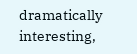dramatically interesting,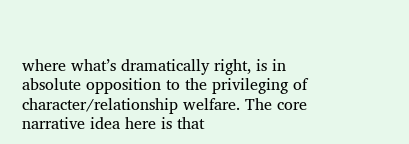where what’s dramatically right, is in absolute opposition to the privileging of character/relationship welfare. The core narrative idea here is that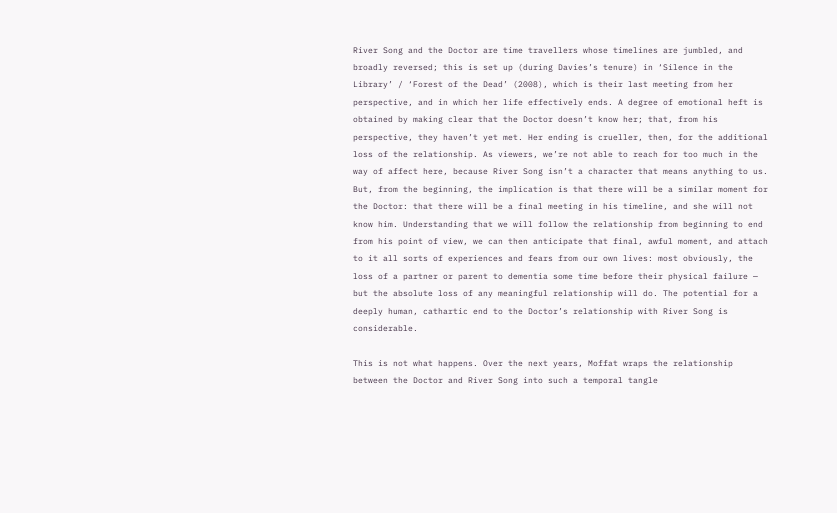River Song and the Doctor are time travellers whose timelines are jumbled, and broadly reversed; this is set up (during Davies’s tenure) in ‘Silence in the Library’ / ‘Forest of the Dead’ (2008), which is their last meeting from her perspective, and in which her life effectively ends. A degree of emotional heft is obtained by making clear that the Doctor doesn’t know her; that, from his perspective, they haven’t yet met. Her ending is crueller, then, for the additional loss of the relationship. As viewers, we’re not able to reach for too much in the way of affect here, because River Song isn’t a character that means anything to us. But, from the beginning, the implication is that there will be a similar moment for the Doctor: that there will be a final meeting in his timeline, and she will not know him. Understanding that we will follow the relationship from beginning to end from his point of view, we can then anticipate that final, awful moment, and attach to it all sorts of experiences and fears from our own lives: most obviously, the loss of a partner or parent to dementia some time before their physical failure — but the absolute loss of any meaningful relationship will do. The potential for a deeply human, cathartic end to the Doctor’s relationship with River Song is considerable.

This is not what happens. Over the next years, Moffat wraps the relationship between the Doctor and River Song into such a temporal tangle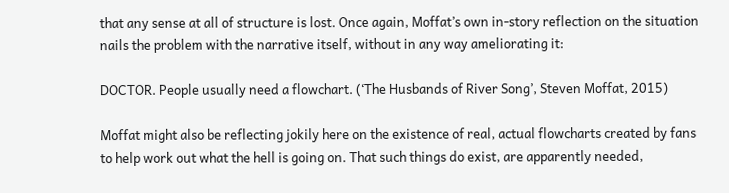that any sense at all of structure is lost. Once again, Moffat’s own in-story reflection on the situation nails the problem with the narrative itself, without in any way ameliorating it:

DOCTOR. People usually need a flowchart. (‘The Husbands of River Song’, Steven Moffat, 2015)

Moffat might also be reflecting jokily here on the existence of real, actual flowcharts created by fans to help work out what the hell is going on. That such things do exist, are apparently needed,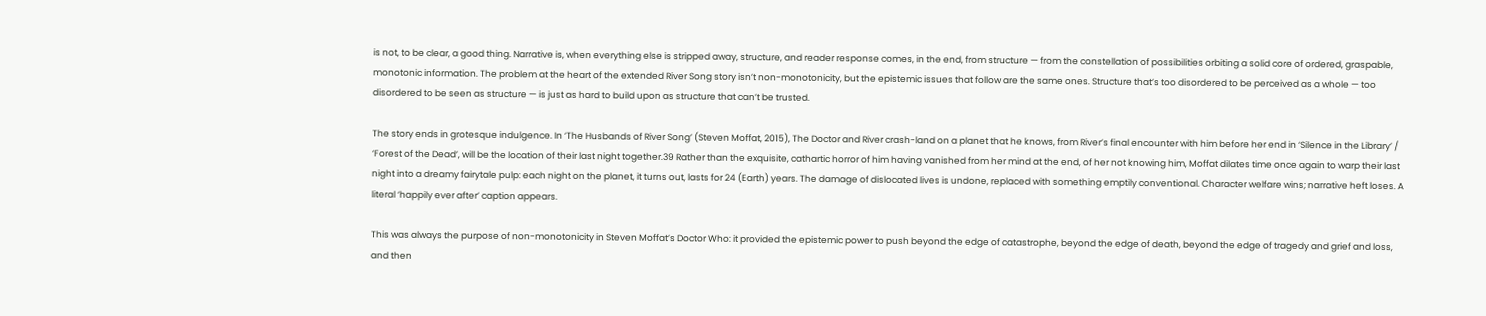is not, to be clear, a good thing. Narrative is, when everything else is stripped away, structure, and reader response comes, in the end, from structure — from the constellation of possibilities orbiting a solid core of ordered, graspable, monotonic information. The problem at the heart of the extended River Song story isn’t non-monotonicity, but the epistemic issues that follow are the same ones. Structure that’s too disordered to be perceived as a whole — too disordered to be seen as structure — is just as hard to build upon as structure that can’t be trusted.

The story ends in grotesque indulgence. In ‘The Husbands of River Song’ (Steven Moffat, 2015), The Doctor and River crash-land on a planet that he knows, from River’s final encounter with him before her end in ‘Silence in the Library’ / ‘Forest of the Dead’, will be the location of their last night together.39 Rather than the exquisite, cathartic horror of him having vanished from her mind at the end, of her not knowing him, Moffat dilates time once again to warp their last night into a dreamy fairytale pulp: each night on the planet, it turns out, lasts for 24 (Earth) years. The damage of dislocated lives is undone, replaced with something emptily conventional. Character welfare wins; narrative heft loses. A literal ‘happily ever after’ caption appears.

This was always the purpose of non-monotonicity in Steven Moffat’s Doctor Who: it provided the epistemic power to push beyond the edge of catastrophe, beyond the edge of death, beyond the edge of tragedy and grief and loss, and then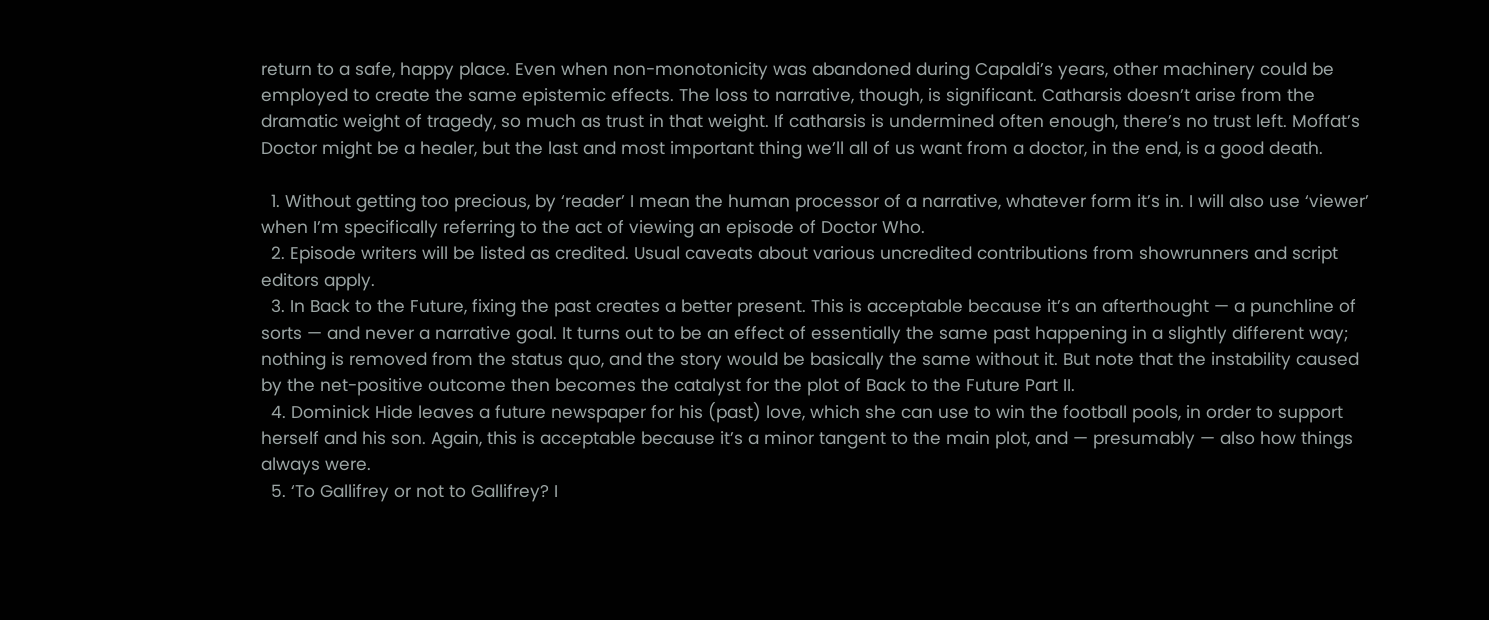return to a safe, happy place. Even when non-monotonicity was abandoned during Capaldi’s years, other machinery could be employed to create the same epistemic effects. The loss to narrative, though, is significant. Catharsis doesn’t arise from the dramatic weight of tragedy, so much as trust in that weight. If catharsis is undermined often enough, there’s no trust left. Moffat’s Doctor might be a healer, but the last and most important thing we’ll all of us want from a doctor, in the end, is a good death.

  1. Without getting too precious, by ‘reader’ I mean the human processor of a narrative, whatever form it’s in. I will also use ‘viewer’ when I’m specifically referring to the act of viewing an episode of Doctor Who.
  2. Episode writers will be listed as credited. Usual caveats about various uncredited contributions from showrunners and script editors apply.
  3. In Back to the Future, fixing the past creates a better present. This is acceptable because it’s an afterthought — a punchline of sorts — and never a narrative goal. It turns out to be an effect of essentially the same past happening in a slightly different way; nothing is removed from the status quo, and the story would be basically the same without it. But note that the instability caused by the net-positive outcome then becomes the catalyst for the plot of Back to the Future Part II.
  4. Dominick Hide leaves a future newspaper for his (past) love, which she can use to win the football pools, in order to support herself and his son. Again, this is acceptable because it’s a minor tangent to the main plot, and — presumably — also how things always were.
  5. ‘To Gallifrey or not to Gallifrey? I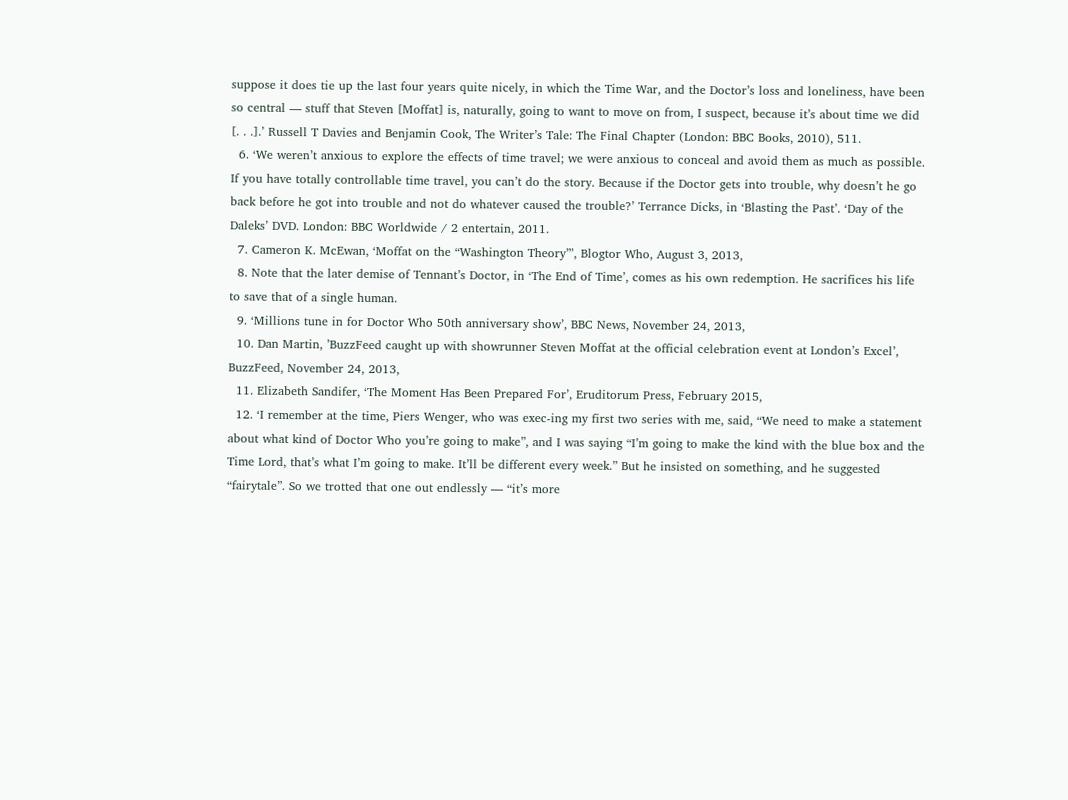suppose it does tie up the last four years quite nicely, in which the Time War, and the Doctor’s loss and loneliness, have been so central — stuff that Steven [Moffat] is, naturally, going to want to move on from, I suspect, because it’s about time we did [. . .].’ Russell T Davies and Benjamin Cook, The Writer’s Tale: The Final Chapter (London: BBC Books, 2010), 511.
  6. ‘We weren’t anxious to explore the effects of time travel; we were anxious to conceal and avoid them as much as possible. If you have totally controllable time travel, you can’t do the story. Because if the Doctor gets into trouble, why doesn’t he go back before he got into trouble and not do whatever caused the trouble?’ Terrance Dicks, in ‘Blasting the Past’. ‘Day of the Daleks’ DVD. London: BBC Worldwide / 2 entertain, 2011.
  7. Cameron K. McEwan, ‘Moffat on the “Washington Theory”’, Blogtor Who, August 3, 2013,
  8. Note that the later demise of Tennant’s Doctor, in ‘The End of Time’, comes as his own redemption. He sacrifices his life to save that of a single human.
  9. ‘Millions tune in for Doctor Who 50th anniversary show’, BBC News, November 24, 2013,
  10. Dan Martin, ’BuzzFeed caught up with showrunner Steven Moffat at the official celebration event at London’s Excel’, BuzzFeed, November 24, 2013,
  11. Elizabeth Sandifer, ‘The Moment Has Been Prepared For’, Eruditorum Press, February 2015,
  12. ‘I remember at the time, Piers Wenger, who was exec-ing my first two series with me, said, “We need to make a statement about what kind of Doctor Who you’re going to make”, and I was saying “I’m going to make the kind with the blue box and the Time Lord, that’s what I’m going to make. It’ll be different every week.” But he insisted on something, and he suggested “fairytale”. So we trotted that one out endlessly — “it’s more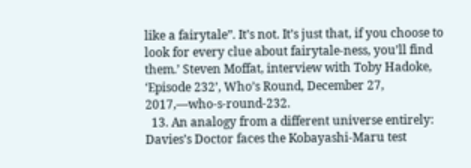like a fairytale”. It’s not. It’s just that, if you choose to look for every clue about fairytale-ness, you’ll find them.’ Steven Moffat, interview with Toby Hadoke, ‘Episode 232’, Who’s Round, December 27, 2017,—who-s-round-232.
  13. An analogy from a different universe entirely: Davies’s Doctor faces the Kobayashi-Maru test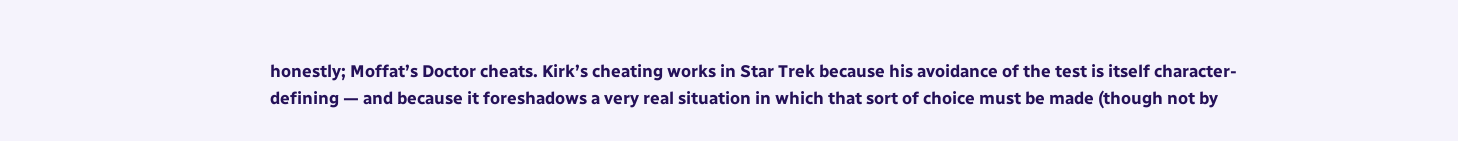honestly; Moffat’s Doctor cheats. Kirk’s cheating works in Star Trek because his avoidance of the test is itself character-defining — and because it foreshadows a very real situation in which that sort of choice must be made (though not by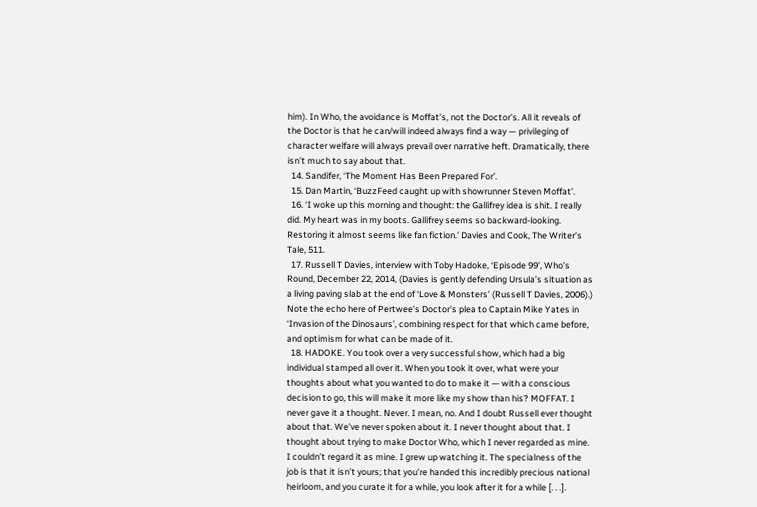him). In Who, the avoidance is Moffat’s, not the Doctor’s. All it reveals of the Doctor is that he can/will indeed always find a way — privileging of character welfare will always prevail over narrative heft. Dramatically, there isn’t much to say about that.
  14. Sandifer, ‘The Moment Has Been Prepared For’.
  15. Dan Martin, ‘BuzzFeed caught up with showrunner Steven Moffat’.
  16. ‘I woke up this morning and thought: the Gallifrey idea is shit. I really did. My heart was in my boots. Gallifrey seems so backward-looking. Restoring it almost seems like fan fiction.’ Davies and Cook, The Writer’s Tale, 511.
  17. Russell T Davies, interview with Toby Hadoke, ‘Episode 99’, Who’s Round, December 22, 2014, (Davies is gently defending Ursula’s situation as a living paving slab at the end of ‘Love & Monsters’ (Russell T Davies, 2006).) Note the echo here of Pertwee’s Doctor’s plea to Captain Mike Yates in ‘Invasion of the Dinosaurs’, combining respect for that which came before, and optimism for what can be made of it.
  18. HADOKE. You took over a very successful show, which had a big individual stamped all over it. When you took it over, what were your thoughts about what you wanted to do to make it — with a conscious decision to go, this will make it more like my show than his? MOFFAT. I never gave it a thought. Never. I mean, no. And I doubt Russell ever thought about that. We’ve never spoken about it. I never thought about that. I thought about trying to make Doctor Who, which I never regarded as mine. I couldn’t regard it as mine. I grew up watching it. The specialness of the job is that it isn’t yours; that you’re handed this incredibly precious national heirloom, and you curate it for a while, you look after it for a while [. . .].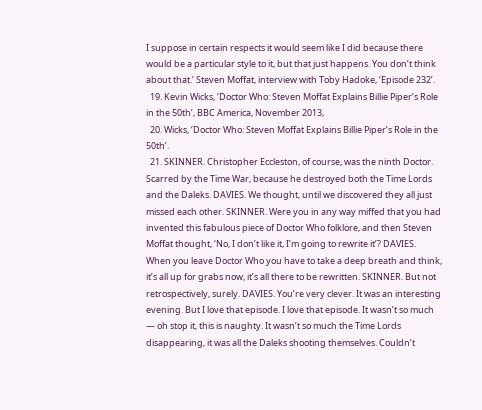I suppose in certain respects it would seem like I did because there would be a particular style to it, but that just happens. You don’t think about that.’ Steven Moffat, interview with Toby Hadoke, ‘Episode 232’.
  19. Kevin Wicks, ‘Doctor Who: Steven Moffat Explains Billie Piper’s Role in the 50th’, BBC America, November 2013,
  20. Wicks, ‘Doctor Who: Steven Moffat Explains Billie Piper’s Role in the 50th’.
  21. SKINNER. Christopher Eccleston, of course, was the ninth Doctor. Scarred by the Time War, because he destroyed both the Time Lords and the Daleks. DAVIES. We thought, until we discovered they all just missed each other. SKINNER. Were you in any way miffed that you had invented this fabulous piece of Doctor Who folklore, and then Steven Moffat thought, ‘No, I don’t like it, I’m going to rewrite it’? DAVIES. When you leave Doctor Who you have to take a deep breath and think, it’s all up for grabs now, it’s all there to be rewritten. SKINNER. But not retrospectively, surely. DAVIES. You’re very clever. It was an interesting evening. But I love that episode. I love that episode. It wasn’t so much — oh stop it, this is naughty. It wasn’t so much the Time Lords disappearing, it was all the Daleks shooting themselves. Couldn’t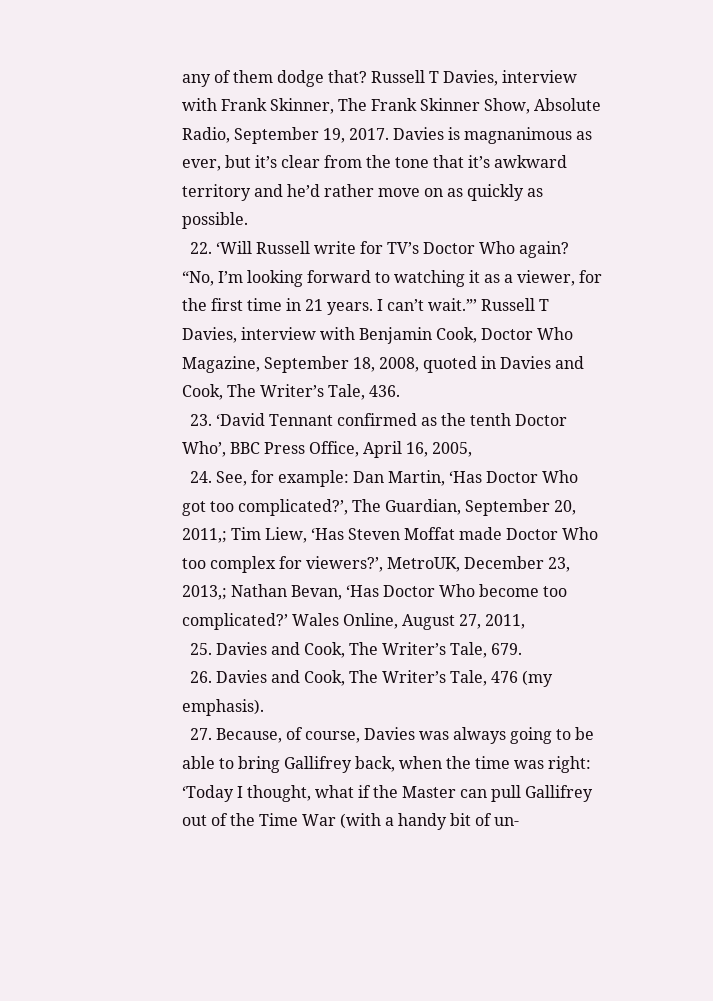any of them dodge that? Russell T Davies, interview with Frank Skinner, The Frank Skinner Show, Absolute Radio, September 19, 2017. Davies is magnanimous as ever, but it’s clear from the tone that it’s awkward territory and he’d rather move on as quickly as possible.
  22. ‘Will Russell write for TV’s Doctor Who again? “No, I’m looking forward to watching it as a viewer, for the first time in 21 years. I can’t wait.”’ Russell T Davies, interview with Benjamin Cook, Doctor Who Magazine, September 18, 2008, quoted in Davies and Cook, The Writer’s Tale, 436.
  23. ‘David Tennant confirmed as the tenth Doctor Who’, BBC Press Office, April 16, 2005,
  24. See, for example: Dan Martin, ‘Has Doctor Who got too complicated?’, The Guardian, September 20, 2011,; Tim Liew, ‘Has Steven Moffat made Doctor Who too complex for viewers?’, MetroUK, December 23, 2013,; Nathan Bevan, ‘Has Doctor Who become too complicated?’ Wales Online, August 27, 2011,
  25. Davies and Cook, The Writer’s Tale, 679.
  26. Davies and Cook, The Writer’s Tale, 476 (my emphasis).
  27. Because, of course, Davies was always going to be able to bring Gallifrey back, when the time was right: ‘Today I thought, what if the Master can pull Gallifrey out of the Time War (with a handy bit of un-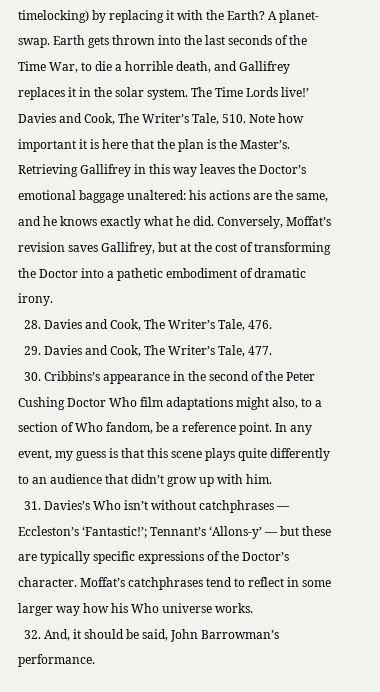timelocking) by replacing it with the Earth? A planet-swap. Earth gets thrown into the last seconds of the Time War, to die a horrible death, and Gallifrey replaces it in the solar system. The Time Lords live!’ Davies and Cook, The Writer’s Tale, 510. Note how important it is here that the plan is the Master’s. Retrieving Gallifrey in this way leaves the Doctor’s emotional baggage unaltered: his actions are the same, and he knows exactly what he did. Conversely, Moffat’s revision saves Gallifrey, but at the cost of transforming the Doctor into a pathetic embodiment of dramatic irony.
  28. Davies and Cook, The Writer’s Tale, 476.
  29. Davies and Cook, The Writer’s Tale, 477.
  30. Cribbins’s appearance in the second of the Peter Cushing Doctor Who film adaptations might also, to a section of Who fandom, be a reference point. In any event, my guess is that this scene plays quite differently to an audience that didn’t grow up with him.
  31. Davies’s Who isn’t without catchphrases — Eccleston’s ‘Fantastic!’; Tennant’s ‘Allons-y’ — but these are typically specific expressions of the Doctor’s character. Moffat’s catchphrases tend to reflect in some larger way how his Who universe works.
  32. And, it should be said, John Barrowman’s performance.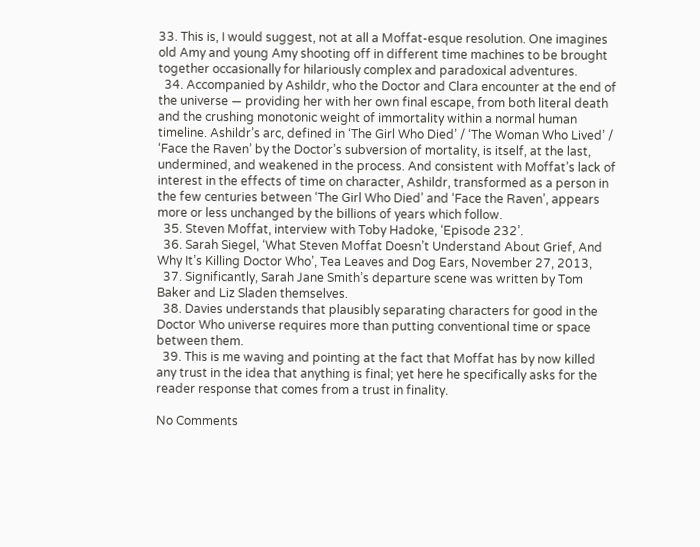33. This is, I would suggest, not at all a Moffat-esque resolution. One imagines old Amy and young Amy shooting off in different time machines to be brought together occasionally for hilariously complex and paradoxical adventures.
  34. Accompanied by Ashildr, who the Doctor and Clara encounter at the end of the universe — providing her with her own final escape, from both literal death and the crushing monotonic weight of immortality within a normal human timeline. Ashildr’s arc, defined in ‘The Girl Who Died’ / ‘The Woman Who Lived’ / ‘Face the Raven’ by the Doctor’s subversion of mortality, is itself, at the last, undermined, and weakened in the process. And consistent with Moffat’s lack of interest in the effects of time on character, Ashildr, transformed as a person in the few centuries between ‘The Girl Who Died’ and ‘Face the Raven’, appears more or less unchanged by the billions of years which follow.
  35. Steven Moffat, interview with Toby Hadoke, ‘Episode 232’.
  36. Sarah Siegel, ‘What Steven Moffat Doesn’t Understand About Grief, And Why It’s Killing Doctor Who’, Tea Leaves and Dog Ears, November 27, 2013,
  37. Significantly, Sarah Jane Smith’s departure scene was written by Tom Baker and Liz Sladen themselves.
  38. Davies understands that plausibly separating characters for good in the Doctor Who universe requires more than putting conventional time or space between them.
  39. This is me waving and pointing at the fact that Moffat has by now killed any trust in the idea that anything is final; yet here he specifically asks for the reader response that comes from a trust in finality.

No Comments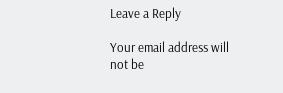Leave a Reply

Your email address will not be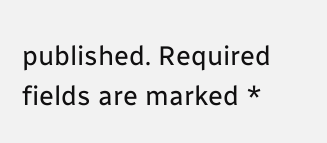published. Required fields are marked *